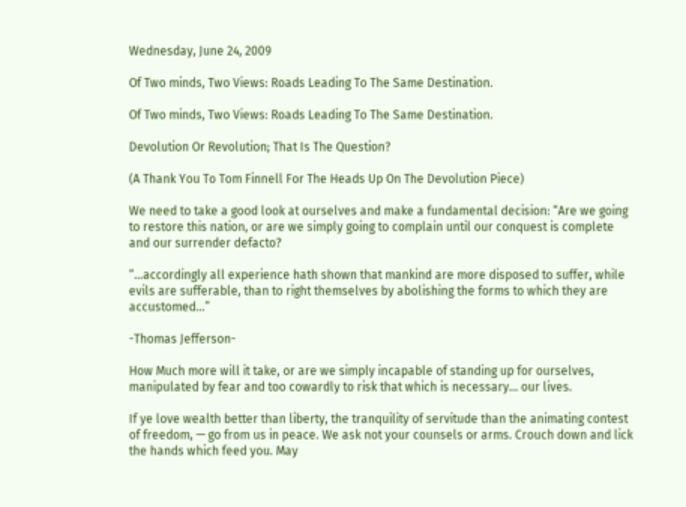Wednesday, June 24, 2009

Of Two minds, Two Views: Roads Leading To The Same Destination.

Of Two minds, Two Views: Roads Leading To The Same Destination.

Devolution Or Revolution; That Is The Question?

(A Thank You To Tom Finnell For The Heads Up On The Devolution Piece)

We need to take a good look at ourselves and make a fundamental decision: “Are we going to restore this nation, or are we simply going to complain until our conquest is complete and our surrender defacto?

“…accordingly all experience hath shown that mankind are more disposed to suffer, while evils are sufferable, than to right themselves by abolishing the forms to which they are accustomed…”

-Thomas Jefferson-

How Much more will it take, or are we simply incapable of standing up for ourselves, manipulated by fear and too cowardly to risk that which is necessary… our lives.

If ye love wealth better than liberty, the tranquility of servitude than the animating contest of freedom, — go from us in peace. We ask not your counsels or arms. Crouch down and lick the hands which feed you. May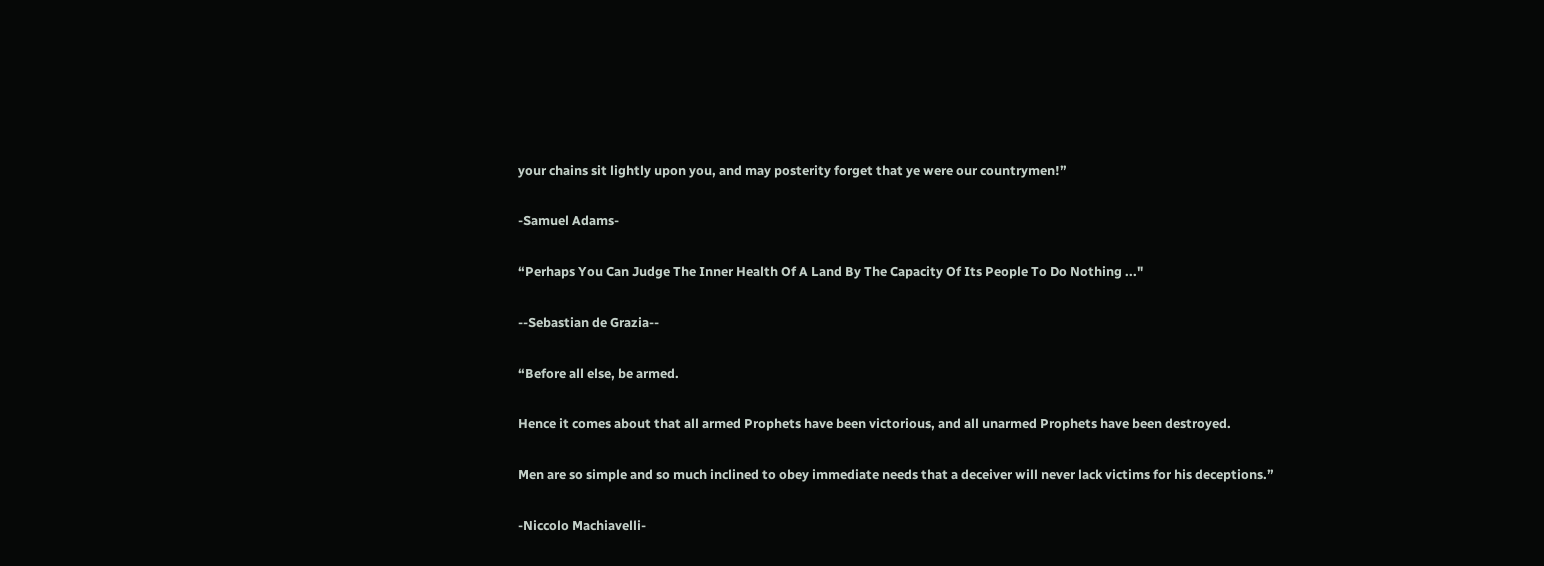your chains sit lightly upon you, and may posterity forget that ye were our countrymen!”

-Samuel Adams-

“Perhaps You Can Judge The Inner Health Of A Land By The Capacity Of Its People To Do Nothing ..."

--Sebastian de Grazia--

“Before all else, be armed.

Hence it comes about that all armed Prophets have been victorious, and all unarmed Prophets have been destroyed.

Men are so simple and so much inclined to obey immediate needs that a deceiver will never lack victims for his deceptions.”

-Niccolo Machiavelli-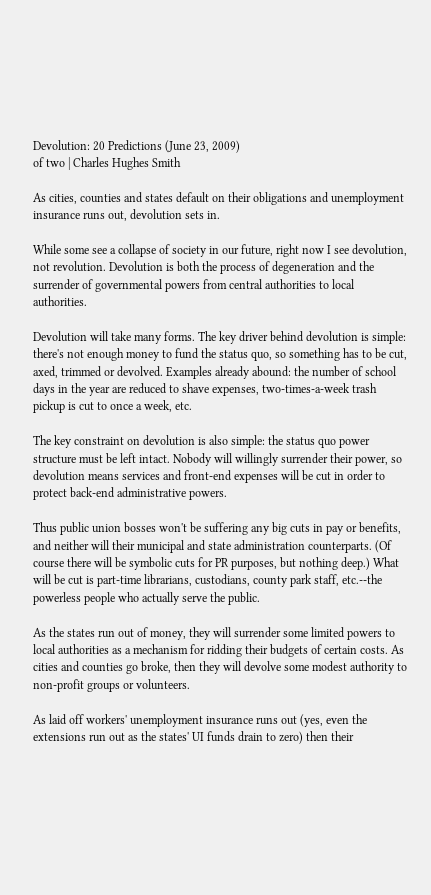Devolution: 20 Predictions (June 23, 2009)
of two | Charles Hughes Smith

As cities, counties and states default on their obligations and unemployment insurance runs out, devolution sets in.

While some see a collapse of society in our future, right now I see devolution, not revolution. Devolution is both the process of degeneration and the surrender of governmental powers from central authorities to local authorities.

Devolution will take many forms. The key driver behind devolution is simple: there's not enough money to fund the status quo, so something has to be cut, axed, trimmed or devolved. Examples already abound: the number of school days in the year are reduced to shave expenses, two-times-a-week trash pickup is cut to once a week, etc.

The key constraint on devolution is also simple: the status quo power structure must be left intact. Nobody will willingly surrender their power, so devolution means services and front-end expenses will be cut in order to protect back-end administrative powers.

Thus public union bosses won't be suffering any big cuts in pay or benefits, and neither will their municipal and state administration counterparts. (Of course there will be symbolic cuts for PR purposes, but nothing deep.) What will be cut is part-time librarians, custodians, county park staff, etc.--the powerless people who actually serve the public.

As the states run out of money, they will surrender some limited powers to local authorities as a mechanism for ridding their budgets of certain costs. As cities and counties go broke, then they will devolve some modest authority to non-profit groups or volunteers.

As laid off workers' unemployment insurance runs out (yes, even the extensions run out as the states' UI funds drain to zero) then their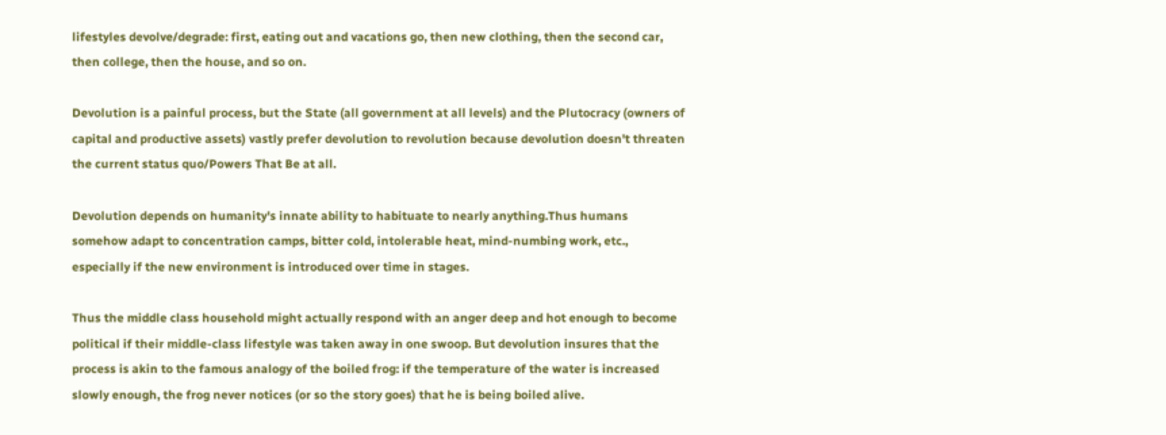lifestyles devolve/degrade: first, eating out and vacations go, then new clothing, then the second car, then college, then the house, and so on.

Devolution is a painful process, but the State (all government at all levels) and the Plutocracy (owners of capital and productive assets) vastly prefer devolution to revolution because devolution doesn't threaten the current status quo/Powers That Be at all.

Devolution depends on humanity's innate ability to habituate to nearly anything.Thus humans somehow adapt to concentration camps, bitter cold, intolerable heat, mind-numbing work, etc., especially if the new environment is introduced over time in stages.

Thus the middle class household might actually respond with an anger deep and hot enough to become political if their middle-class lifestyle was taken away in one swoop. But devolution insures that the process is akin to the famous analogy of the boiled frog: if the temperature of the water is increased slowly enough, the frog never notices (or so the story goes) that he is being boiled alive.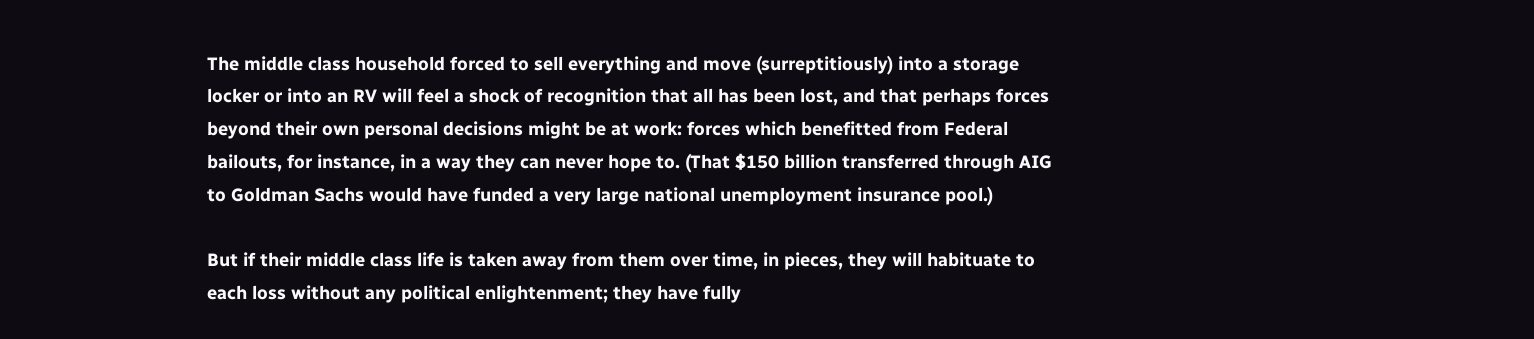The middle class household forced to sell everything and move (surreptitiously) into a storage locker or into an RV will feel a shock of recognition that all has been lost, and that perhaps forces beyond their own personal decisions might be at work: forces which benefitted from Federal bailouts, for instance, in a way they can never hope to. (That $150 billion transferred through AIG to Goldman Sachs would have funded a very large national unemployment insurance pool.)

But if their middle class life is taken away from them over time, in pieces, they will habituate to each loss without any political enlightenment; they have fully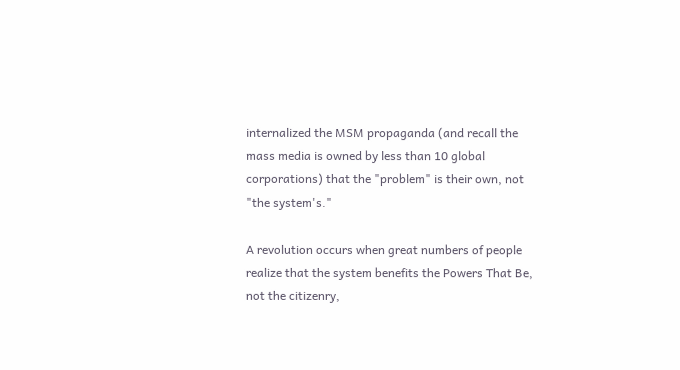internalized the MSM propaganda (and recall the mass media is owned by less than 10 global corporations) that the "problem" is their own, not "the system's."

A revolution occurs when great numbers of people realize that the system benefits the Powers That Be, not the citizenry,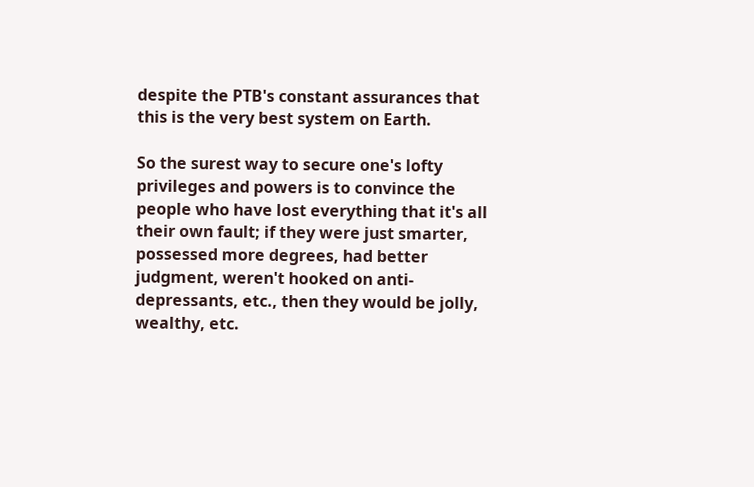despite the PTB's constant assurances that this is the very best system on Earth.

So the surest way to secure one's lofty privileges and powers is to convince the people who have lost everything that it's all their own fault; if they were just smarter, possessed more degrees, had better judgment, weren't hooked on anti-depressants, etc., then they would be jolly, wealthy, etc.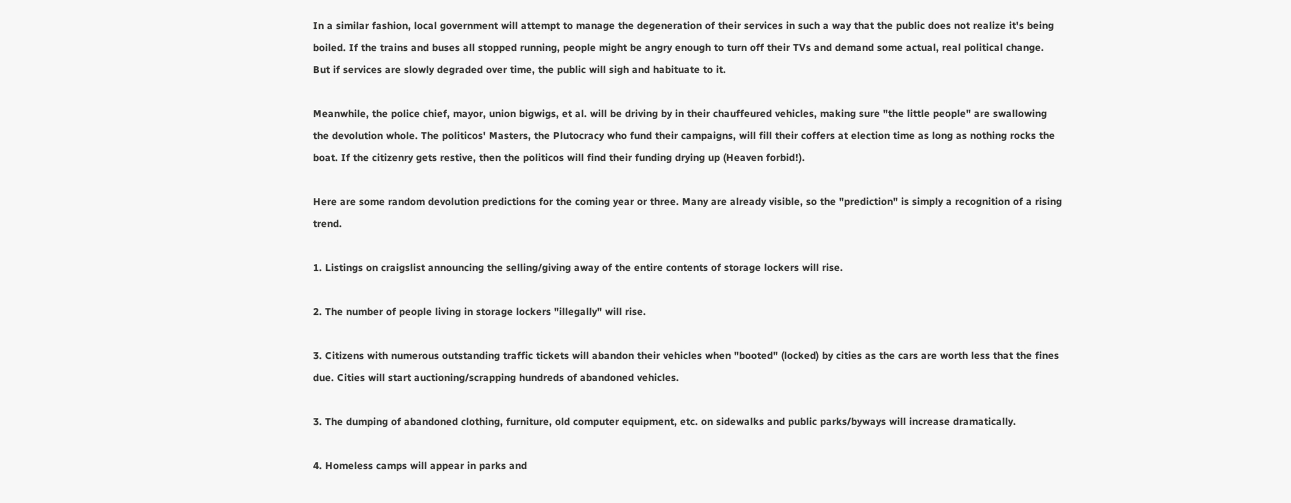In a similar fashion, local government will attempt to manage the degeneration of their services in such a way that the public does not realize it's being boiled. If the trains and buses all stopped running, people might be angry enough to turn off their TVs and demand some actual, real political change. But if services are slowly degraded over time, the public will sigh and habituate to it.

Meanwhile, the police chief, mayor, union bigwigs, et al. will be driving by in their chauffeured vehicles, making sure "the little people" are swallowing the devolution whole. The politicos' Masters, the Plutocracy who fund their campaigns, will fill their coffers at election time as long as nothing rocks the boat. If the citizenry gets restive, then the politicos will find their funding drying up (Heaven forbid!).

Here are some random devolution predictions for the coming year or three. Many are already visible, so the "prediction" is simply a recognition of a rising trend.

1. Listings on craigslist announcing the selling/giving away of the entire contents of storage lockers will rise.

2. The number of people living in storage lockers "illegally" will rise.

3. Citizens with numerous outstanding traffic tickets will abandon their vehicles when "booted" (locked) by cities as the cars are worth less that the fines due. Cities will start auctioning/scrapping hundreds of abandoned vehicles.

3. The dumping of abandoned clothing, furniture, old computer equipment, etc. on sidewalks and public parks/byways will increase dramatically.

4. Homeless camps will appear in parks and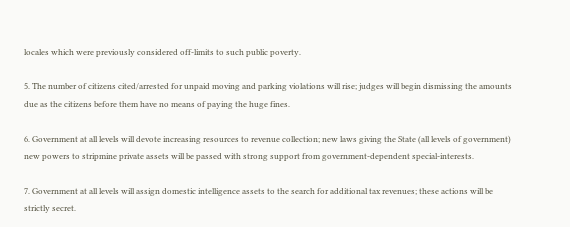locales which were previously considered off-limits to such public poverty.

5. The number of citizens cited/arrested for unpaid moving and parking violations will rise; judges will begin dismissing the amounts due as the citizens before them have no means of paying the huge fines.

6. Government at all levels will devote increasing resources to revenue collection; new laws giving the State (all levels of government) new powers to stripmine private assets will be passed with strong support from government-dependent special-interests.

7. Government at all levels will assign domestic intelligence assets to the search for additional tax revenues; these actions will be strictly secret.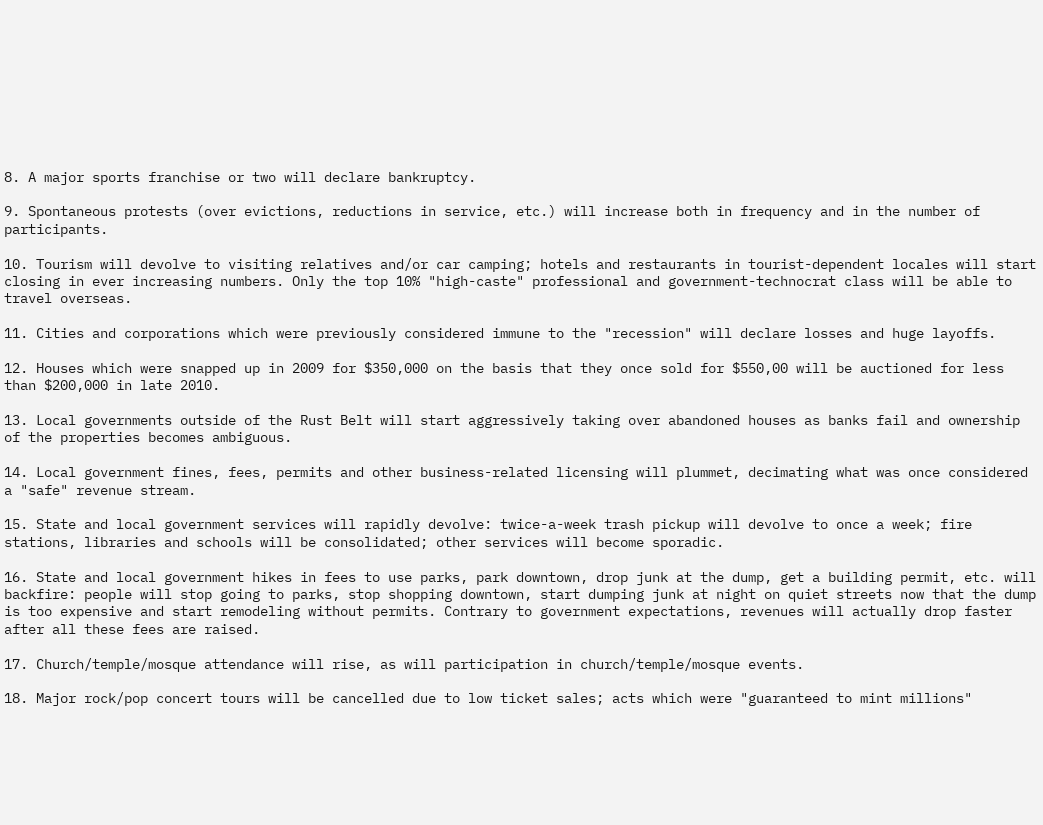8. A major sports franchise or two will declare bankruptcy.

9. Spontaneous protests (over evictions, reductions in service, etc.) will increase both in frequency and in the number of participants.

10. Tourism will devolve to visiting relatives and/or car camping; hotels and restaurants in tourist-dependent locales will start closing in ever increasing numbers. Only the top 10% "high-caste" professional and government-technocrat class will be able to travel overseas.

11. Cities and corporations which were previously considered immune to the "recession" will declare losses and huge layoffs.

12. Houses which were snapped up in 2009 for $350,000 on the basis that they once sold for $550,00 will be auctioned for less than $200,000 in late 2010.

13. Local governments outside of the Rust Belt will start aggressively taking over abandoned houses as banks fail and ownership of the properties becomes ambiguous.

14. Local government fines, fees, permits and other business-related licensing will plummet, decimating what was once considered a "safe" revenue stream.

15. State and local government services will rapidly devolve: twice-a-week trash pickup will devolve to once a week; fire stations, libraries and schools will be consolidated; other services will become sporadic.

16. State and local government hikes in fees to use parks, park downtown, drop junk at the dump, get a building permit, etc. will backfire: people will stop going to parks, stop shopping downtown, start dumping junk at night on quiet streets now that the dump is too expensive and start remodeling without permits. Contrary to government expectations, revenues will actually drop faster after all these fees are raised.

17. Church/temple/mosque attendance will rise, as will participation in church/temple/mosque events.

18. Major rock/pop concert tours will be cancelled due to low ticket sales; acts which were "guaranteed to mint millions"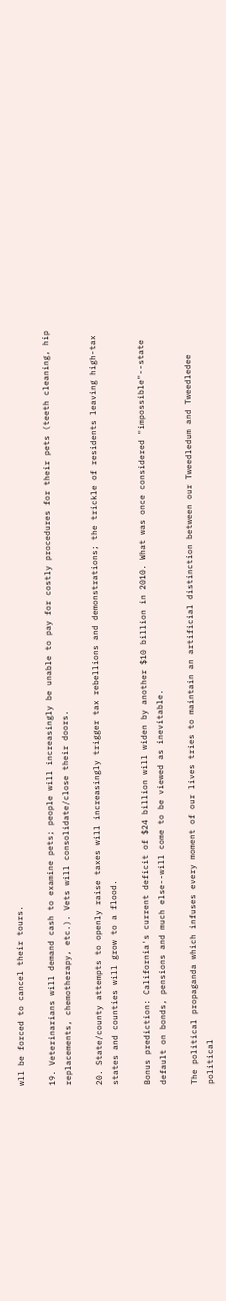wll be forced to cancel their tours.

19. Veterinarians will demand cash to examine pets; people will increasingly be unable to pay for costly procedures for their pets (teeth cleaning, hip replacements, chemotherapy, etc.). Vets will consolidate/close their doors.

20. State/county attempts to openly raise taxes will increasingly trigger tax rebellions and demonstrations; the trickle of residents leaving high-tax states and counties will grow to a flood.

Bonus prediction: California's current deficit of $24 billion will widen by another $10 billion in 2010. What was once considered "impossible"--state default on bonds, pensions and much else--will come to be viewed as inevitable.

The political propaganda which infuses every moment of our lives tries to maintain an artificial distinction between our Tweedledum and Tweedledee political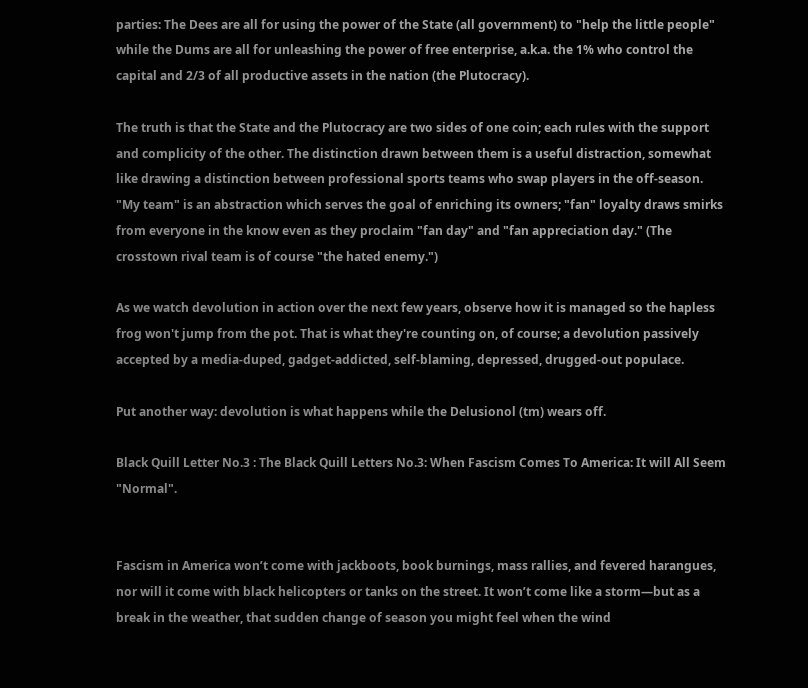parties: The Dees are all for using the power of the State (all government) to "help the little people" while the Dums are all for unleashing the power of free enterprise, a.k.a. the 1% who control the capital and 2/3 of all productive assets in the nation (the Plutocracy).

The truth is that the State and the Plutocracy are two sides of one coin; each rules with the support and complicity of the other. The distinction drawn between them is a useful distraction, somewhat like drawing a distinction between professional sports teams who swap players in the off-season. "My team" is an abstraction which serves the goal of enriching its owners; "fan" loyalty draws smirks from everyone in the know even as they proclaim "fan day" and "fan appreciation day." (The crosstown rival team is of course "the hated enemy.")

As we watch devolution in action over the next few years, observe how it is managed so the hapless frog won't jump from the pot. That is what they're counting on, of course; a devolution passively accepted by a media-duped, gadget-addicted, self-blaming, depressed, drugged-out populace.

Put another way: devolution is what happens while the Delusionol (tm) wears off.

Black Quill Letter No.3 : The Black Quill Letters No.3: When Fascism Comes To America: It will All Seem "Normal".


Fascism in America won’t come with jackboots, book burnings, mass rallies, and fevered harangues, nor will it come with black helicopters or tanks on the street. It won’t come like a storm—but as a break in the weather, that sudden change of season you might feel when the wind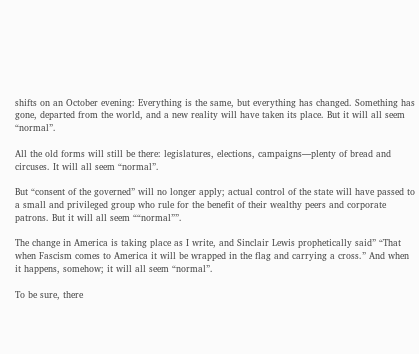shifts on an October evening: Everything is the same, but everything has changed. Something has gone, departed from the world, and a new reality will have taken its place. But it will all seem “normal”.

All the old forms will still be there: legislatures, elections, campaigns—plenty of bread and circuses. It will all seem “normal”.

But “consent of the governed” will no longer apply; actual control of the state will have passed to a small and privileged group who rule for the benefit of their wealthy peers and corporate patrons. But it will all seem ““normal””.

The change in America is taking place as I write, and Sinclair Lewis prophetically said” “That when Fascism comes to America it will be wrapped in the flag and carrying a cross.” And when it happens, somehow; it will all seem “normal”.

To be sure, there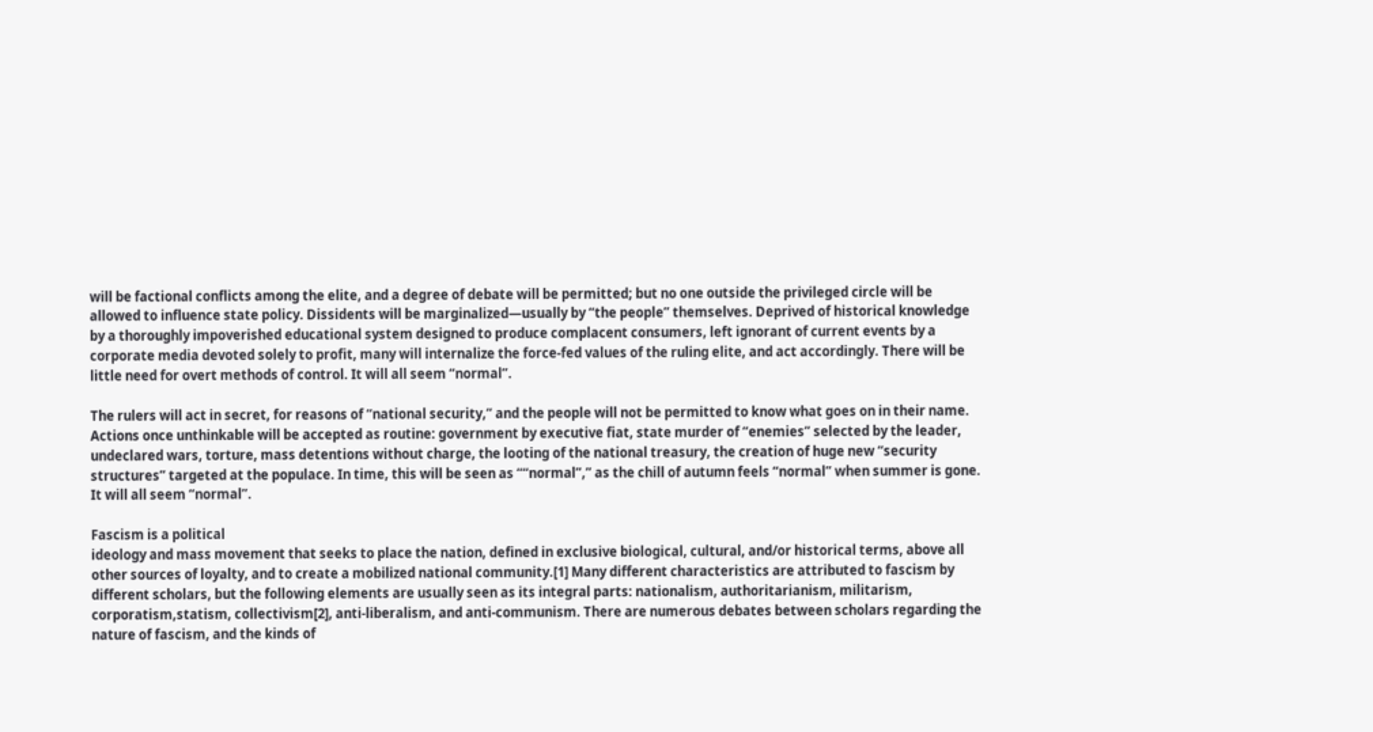will be factional conflicts among the elite, and a degree of debate will be permitted; but no one outside the privileged circle will be allowed to influence state policy. Dissidents will be marginalized—usually by “the people” themselves. Deprived of historical knowledge by a thoroughly impoverished educational system designed to produce complacent consumers, left ignorant of current events by a corporate media devoted solely to profit, many will internalize the force-fed values of the ruling elite, and act accordingly. There will be little need for overt methods of control. It will all seem “normal”.

The rulers will act in secret, for reasons of “national security,” and the people will not be permitted to know what goes on in their name. Actions once unthinkable will be accepted as routine: government by executive fiat, state murder of “enemies” selected by the leader, undeclared wars, torture, mass detentions without charge, the looting of the national treasury, the creation of huge new “security structures” targeted at the populace. In time, this will be seen as ““normal”,” as the chill of autumn feels “normal” when summer is gone. It will all seem “normal”.

Fascism is a political
ideology and mass movement that seeks to place the nation, defined in exclusive biological, cultural, and/or historical terms, above all other sources of loyalty, and to create a mobilized national community.[1] Many different characteristics are attributed to fascism by different scholars, but the following elements are usually seen as its integral parts: nationalism, authoritarianism, militarism, corporatism,statism, collectivism[2], anti-liberalism, and anti-communism. There are numerous debates between scholars regarding the nature of fascism, and the kinds of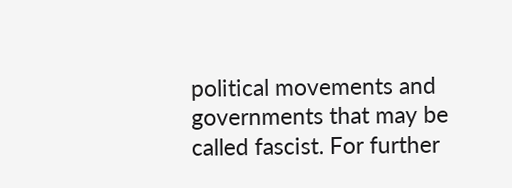political movements and governments that may be called fascist. For further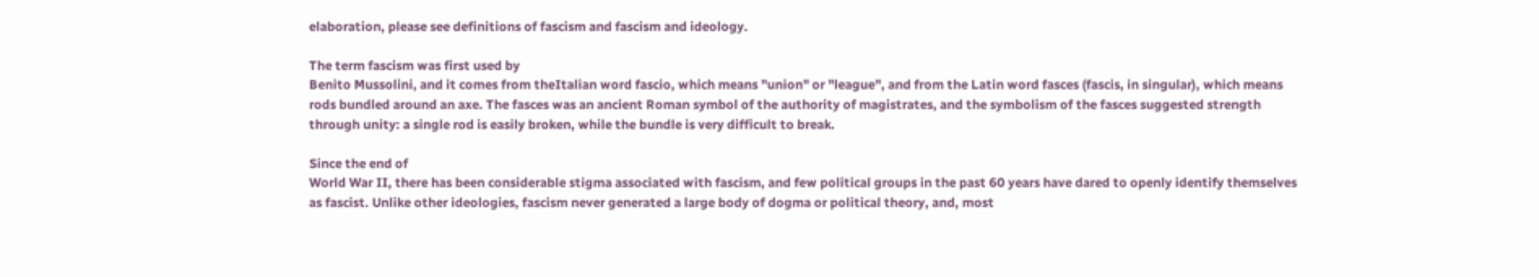elaboration, please see definitions of fascism and fascism and ideology.

The term fascism was first used by
Benito Mussolini, and it comes from theItalian word fascio, which means "union" or "league", and from the Latin word fasces (fascis, in singular), which means rods bundled around an axe. The fasces was an ancient Roman symbol of the authority of magistrates, and the symbolism of the fasces suggested strength through unity: a single rod is easily broken, while the bundle is very difficult to break.

Since the end of
World War II, there has been considerable stigma associated with fascism, and few political groups in the past 60 years have dared to openly identify themselves as fascist. Unlike other ideologies, fascism never generated a large body of dogma or political theory, and, most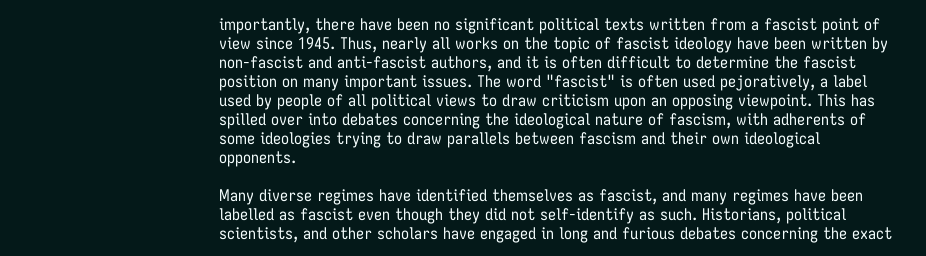importantly, there have been no significant political texts written from a fascist point of view since 1945. Thus, nearly all works on the topic of fascist ideology have been written by non-fascist and anti-fascist authors, and it is often difficult to determine the fascist position on many important issues. The word "fascist" is often used pejoratively, a label used by people of all political views to draw criticism upon an opposing viewpoint. This has spilled over into debates concerning the ideological nature of fascism, with adherents of some ideologies trying to draw parallels between fascism and their own ideological opponents.

Many diverse regimes have identified themselves as fascist, and many regimes have been labelled as fascist even though they did not self-identify as such. Historians, political scientists, and other scholars have engaged in long and furious debates concerning the exact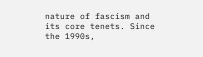nature of fascism and its core tenets. Since the 1990s,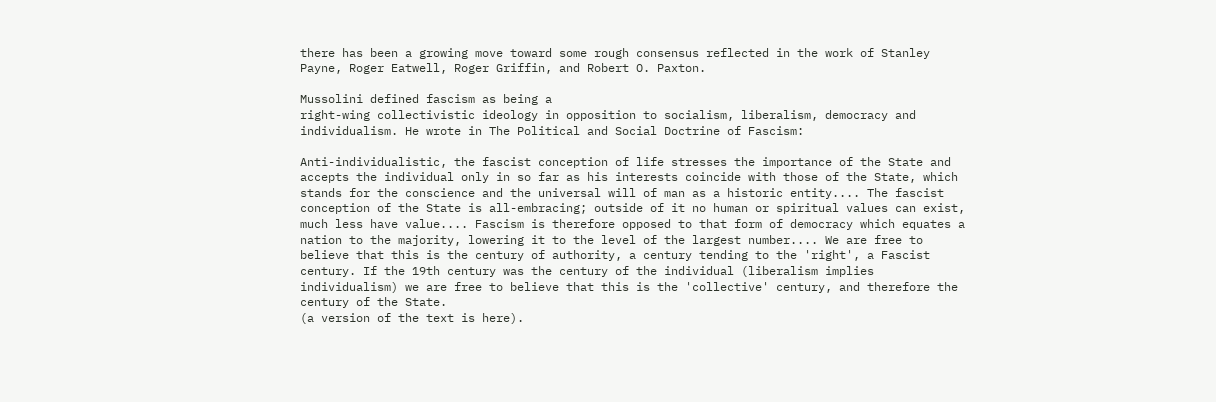there has been a growing move toward some rough consensus reflected in the work of Stanley Payne, Roger Eatwell, Roger Griffin, and Robert O. Paxton.

Mussolini defined fascism as being a
right-wing collectivistic ideology in opposition to socialism, liberalism, democracy and individualism. He wrote in The Political and Social Doctrine of Fascism:

Anti-individualistic, the fascist conception of life stresses the importance of the State and accepts the individual only in so far as his interests coincide with those of the State, which stands for the conscience and the universal will of man as a historic entity.... The fascist conception of the State is all-embracing; outside of it no human or spiritual values can exist, much less have value.... Fascism is therefore opposed to that form of democracy which equates a nation to the majority, lowering it to the level of the largest number.... We are free to believe that this is the century of authority, a century tending to the 'right', a Fascist century. If the 19th century was the century of the individual (liberalism implies individualism) we are free to believe that this is the 'collective' century, and therefore the century of the State.
(a version of the text is here).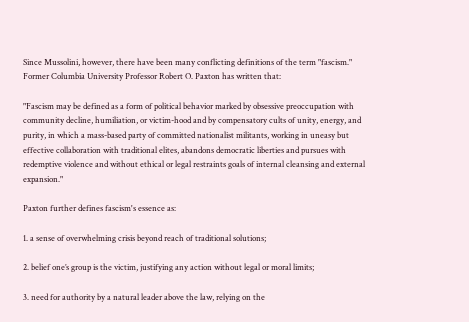Since Mussolini, however, there have been many conflicting definitions of the term "fascism." Former Columbia University Professor Robert O. Paxton has written that:

"Fascism may be defined as a form of political behavior marked by obsessive preoccupation with community decline, humiliation, or victim-hood and by compensatory cults of unity, energy, and purity, in which a mass-based party of committed nationalist militants, working in uneasy but effective collaboration with traditional elites, abandons democratic liberties and pursues with redemptive violence and without ethical or legal restraints goals of internal cleansing and external expansion."

Paxton further defines fascism's essence as:

1. a sense of overwhelming crisis beyond reach of traditional solutions;

2. belief one’s group is the victim, justifying any action without legal or moral limits;

3. need for authority by a natural leader above the law, relying on the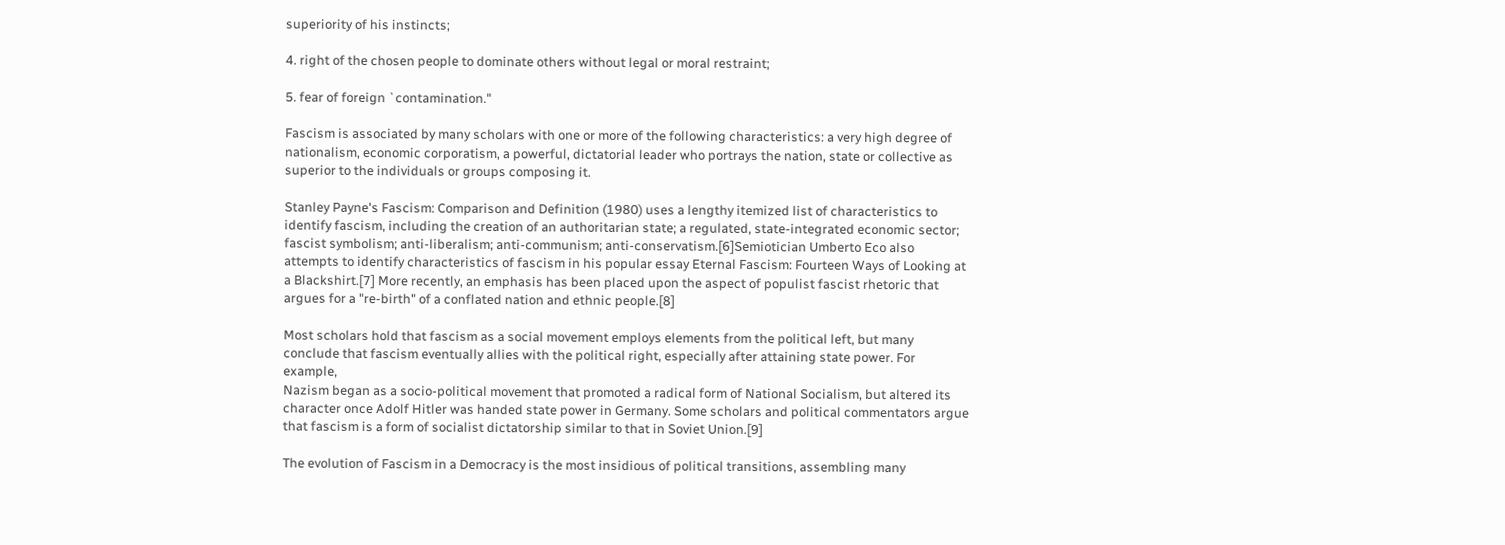superiority of his instincts;

4. right of the chosen people to dominate others without legal or moral restraint;

5. fear of foreign `contamination."

Fascism is associated by many scholars with one or more of the following characteristics: a very high degree of
nationalism, economic corporatism, a powerful, dictatorial leader who portrays the nation, state or collective as superior to the individuals or groups composing it.

Stanley Payne's Fascism: Comparison and Definition (1980) uses a lengthy itemized list of characteristics to identify fascism, including the creation of an authoritarian state; a regulated, state-integrated economic sector;
fascist symbolism; anti-liberalism; anti-communism; anti-conservatism.[6]Semiotician Umberto Eco also attempts to identify characteristics of fascism in his popular essay Eternal Fascism: Fourteen Ways of Looking at a Blackshirt.[7] More recently, an emphasis has been placed upon the aspect of populist fascist rhetoric that argues for a "re-birth" of a conflated nation and ethnic people.[8]

Most scholars hold that fascism as a social movement employs elements from the political left, but many conclude that fascism eventually allies with the political right, especially after attaining state power. For example,
Nazism began as a socio-political movement that promoted a radical form of National Socialism, but altered its character once Adolf Hitler was handed state power in Germany. Some scholars and political commentators argue that fascism is a form of socialist dictatorship similar to that in Soviet Union.[9]

The evolution of Fascism in a Democracy is the most insidious of political transitions, assembling many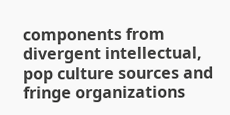components from divergent intellectual, pop culture sources and fringe organizations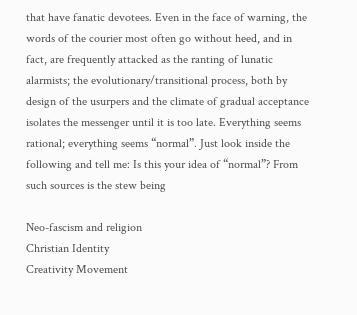that have fanatic devotees. Even in the face of warning, the words of the courier most often go without heed, and in fact, are frequently attacked as the ranting of lunatic alarmists; the evolutionary/transitional process, both by design of the usurpers and the climate of gradual acceptance isolates the messenger until it is too late. Everything seems rational; everything seems “normal”. Just look inside the following and tell me: Is this your idea of “normal”? From such sources is the stew being

Neo-fascism and religion
Christian Identity
Creativity Movement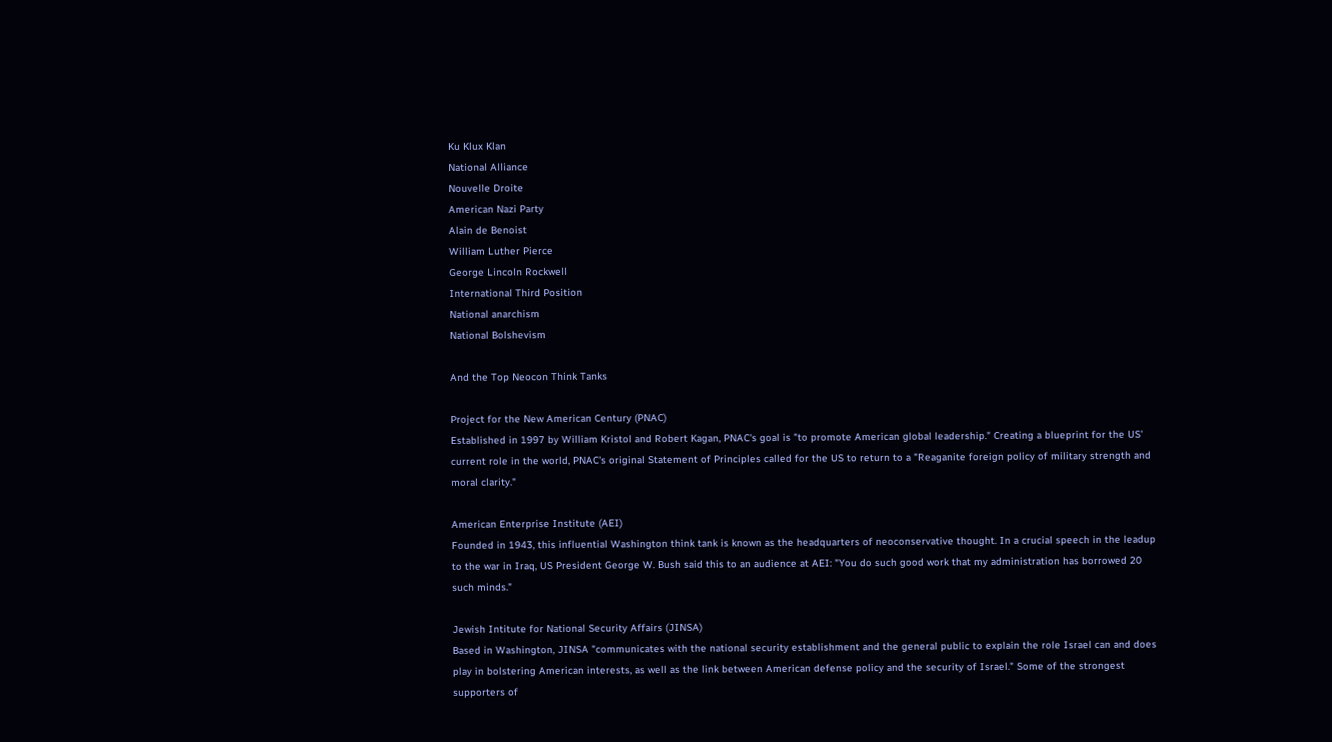Ku Klux Klan
National Alliance
Nouvelle Droite
American Nazi Party
Alain de Benoist
William Luther Pierce
George Lincoln Rockwell
International Third Position
National anarchism
National Bolshevism

And the Top Neocon Think Tanks

Project for the New American Century (PNAC)
Established in 1997 by William Kristol and Robert Kagan, PNAC's goal is "to promote American global leadership." Creating a blueprint for the US' current role in the world, PNAC's original Statement of Principles called for the US to return to a "Reaganite foreign policy of military strength and moral clarity."

American Enterprise Institute (AEI)
Founded in 1943, this influential Washington think tank is known as the headquarters of neoconservative thought. In a crucial speech in the leadup to the war in Iraq, US President George W. Bush said this to an audience at AEI: "You do such good work that my administration has borrowed 20 such minds."

Jewish Intitute for National Security Affairs (JINSA)
Based in Washington, JINSA "communicates with the national security establishment and the general public to explain the role Israel can and does play in bolstering American interests, as well as the link between American defense policy and the security of Israel." Some of the strongest supporters of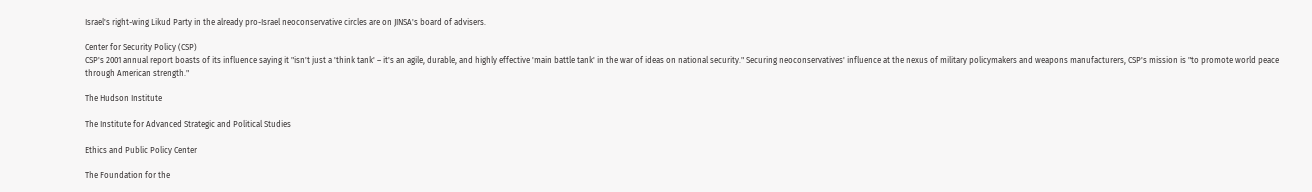Israel's right-wing Likud Party in the already pro-Israel neoconservative circles are on JINSA's board of advisers.

Center for Security Policy (CSP)
CSP's 2001 annual report boasts of its influence saying it "isn't just a 'think tank' – it's an agile, durable, and highly effective 'main battle tank' in the war of ideas on national security." Securing neoconservatives' influence at the nexus of military policymakers and weapons manufacturers, CSP's mission is "to promote world peace through American strength."

The Hudson Institute

The Institute for Advanced Strategic and Political Studies

Ethics and Public Policy Center

The Foundation for the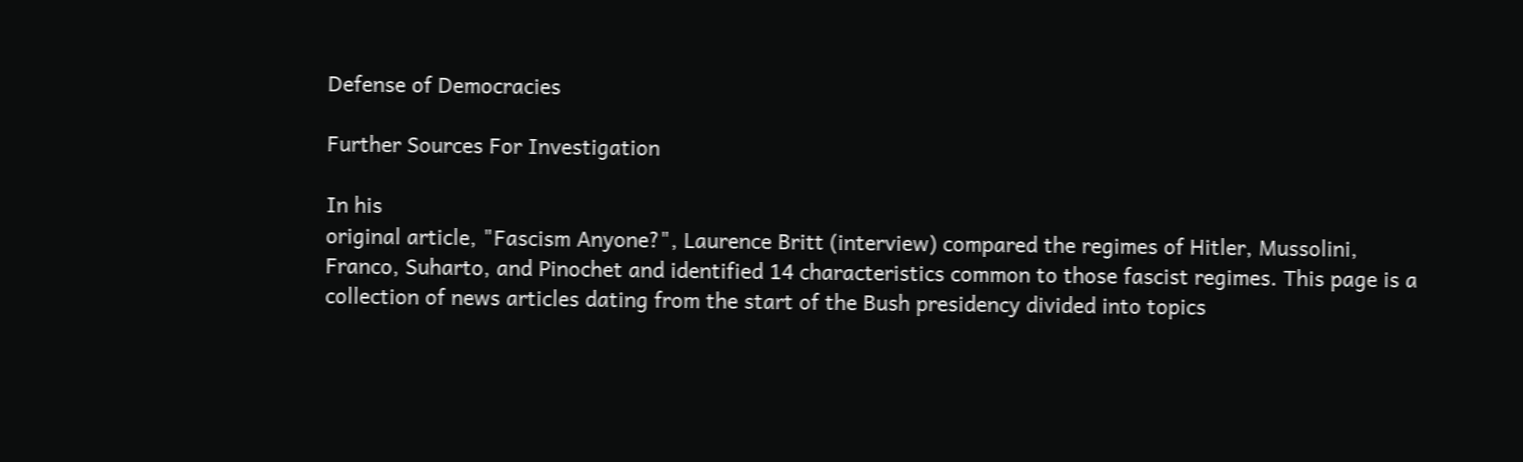Defense of Democracies

Further Sources For Investigation

In his
original article, "Fascism Anyone?", Laurence Britt (interview) compared the regimes of Hitler, Mussolini, Franco, Suharto, and Pinochet and identified 14 characteristics common to those fascist regimes. This page is a collection of news articles dating from the start of the Bush presidency divided into topics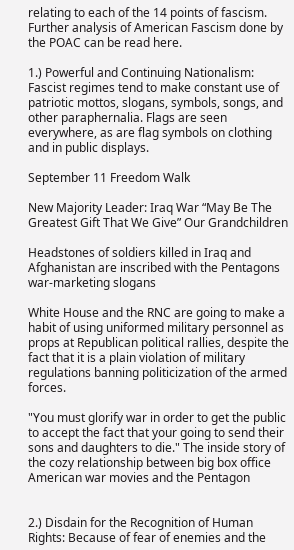relating to each of the 14 points of fascism. Further analysis of American Fascism done by the POAC can be read here.

1.) Powerful and Continuing Nationalism: Fascist regimes tend to make constant use of patriotic mottos, slogans, symbols, songs, and other paraphernalia. Flags are seen everywhere, as are flag symbols on clothing and in public displays.

September 11 Freedom Walk

New Majority Leader: Iraq War “May Be The Greatest Gift That We Give” Our Grandchildren

Headstones of soldiers killed in Iraq and Afghanistan are inscribed with the Pentagons war-marketing slogans

White House and the RNC are going to make a habit of using uniformed military personnel as props at Republican political rallies, despite the fact that it is a plain violation of military regulations banning politicization of the armed forces.

"You must glorify war in order to get the public to accept the fact that your going to send their sons and daughters to die." The inside story of the cozy relationship between big box office American war movies and the Pentagon


2.) Disdain for the Recognition of Human Rights: Because of fear of enemies and the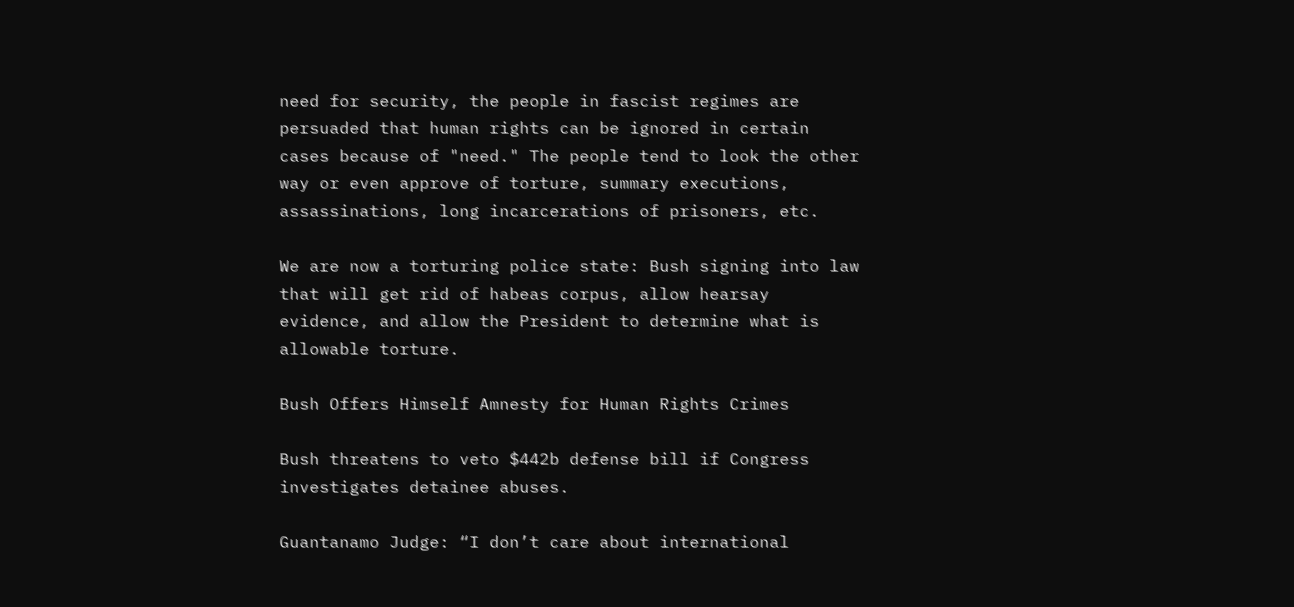need for security, the people in fascist regimes are persuaded that human rights can be ignored in certain cases because of "need." The people tend to look the other way or even approve of torture, summary executions, assassinations, long incarcerations of prisoners, etc.

We are now a torturing police state: Bush signing into law that will get rid of habeas corpus, allow hearsay evidence, and allow the President to determine what is allowable torture.

Bush Offers Himself Amnesty for Human Rights Crimes

Bush threatens to veto $442b defense bill if Congress investigates detainee abuses.

Guantanamo Judge: “I don’t care about international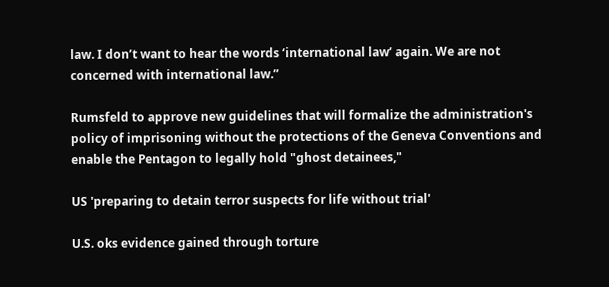law. I don’t want to hear the words ‘international law’ again. We are not concerned with international law.”

Rumsfeld to approve new guidelines that will formalize the administration's policy of imprisoning without the protections of the Geneva Conventions and enable the Pentagon to legally hold "ghost detainees,"

US 'preparing to detain terror suspects for life without trial'

U.S. oks evidence gained through torture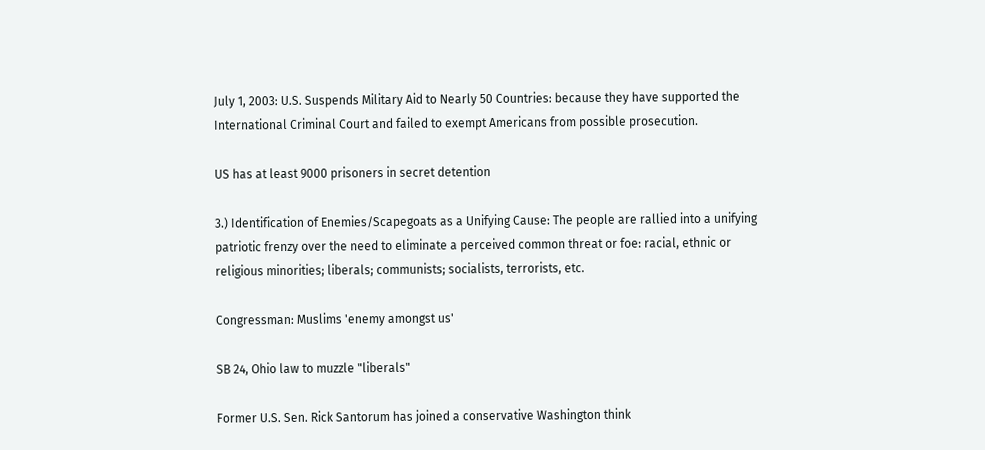July 1, 2003: U.S. Suspends Military Aid to Nearly 50 Countries: because they have supported the International Criminal Court and failed to exempt Americans from possible prosecution.

US has at least 9000 prisoners in secret detention

3.) Identification of Enemies/Scapegoats as a Unifying Cause: The people are rallied into a unifying patriotic frenzy over the need to eliminate a perceived common threat or foe: racial, ethnic or religious minorities; liberals; communists; socialists, terrorists, etc.

Congressman: Muslims 'enemy amongst us'

SB 24, Ohio law to muzzle "liberals"

Former U.S. Sen. Rick Santorum has joined a conservative Washington think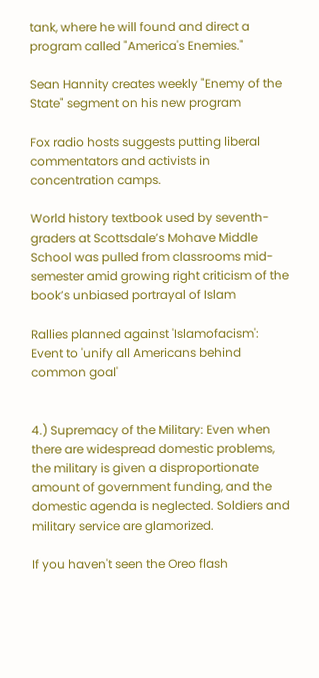tank, where he will found and direct a program called "America's Enemies."

Sean Hannity creates weekly "Enemy of the State" segment on his new program

Fox radio hosts suggests putting liberal commentators and activists in concentration camps.

World history textbook used by seventh-graders at Scottsdale’s Mohave Middle School was pulled from classrooms mid-semester amid growing right criticism of the book’s unbiased portrayal of Islam

Rallies planned against 'Islamofacism': Event to 'unify all Americans behind common goal'


4.) Supremacy of the Military: Even when there are widespread domestic problems, the military is given a disproportionate amount of government funding, and the domestic agenda is neglected. Soldiers and military service are glamorized.

If you haven't seen the Oreo flash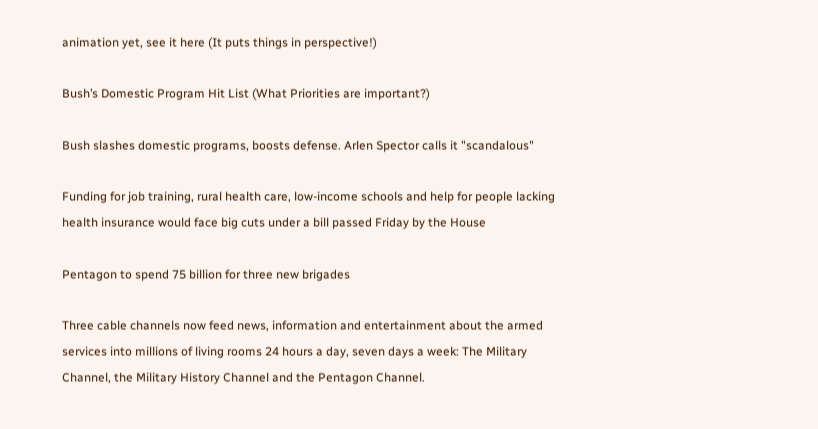animation yet, see it here (It puts things in perspective!)

Bush’s Domestic Program Hit List (What Priorities are important?)

Bush slashes domestic programs, boosts defense. Arlen Spector calls it "scandalous"

Funding for job training, rural health care, low-income schools and help for people lacking health insurance would face big cuts under a bill passed Friday by the House

Pentagon to spend 75 billion for three new brigades

Three cable channels now feed news, information and entertainment about the armed services into millions of living rooms 24 hours a day, seven days a week: The Military Channel, the Military History Channel and the Pentagon Channel.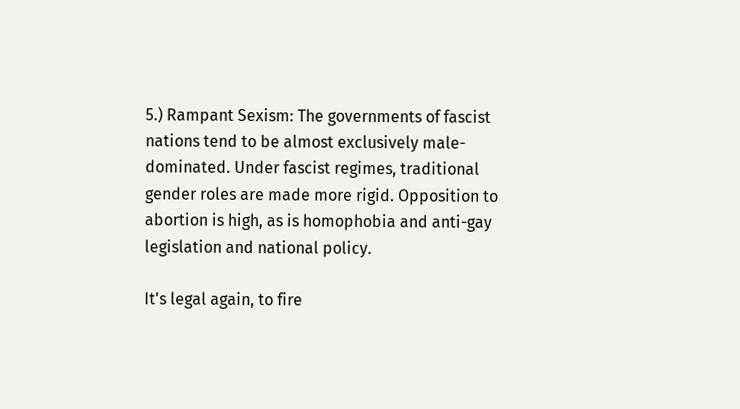5.) Rampant Sexism: The governments of fascist nations tend to be almost exclusively male-dominated. Under fascist regimes, traditional gender roles are made more rigid. Opposition to abortion is high, as is homophobia and anti-gay legislation and national policy.

It's legal again, to fire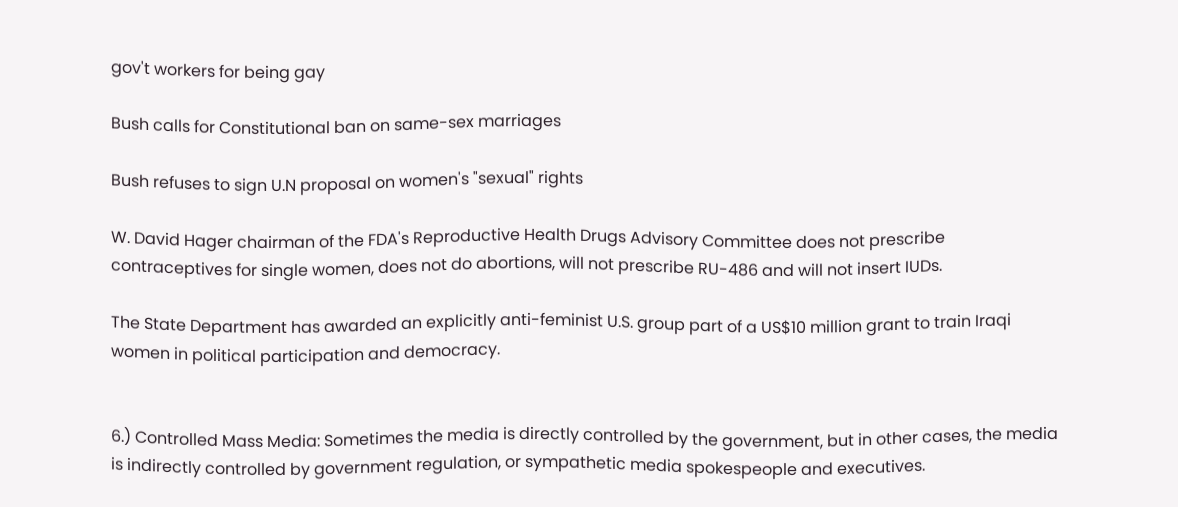gov't workers for being gay

Bush calls for Constitutional ban on same-sex marriages

Bush refuses to sign U.N proposal on women's "sexual" rights

W. David Hager chairman of the FDA's Reproductive Health Drugs Advisory Committee does not prescribe contraceptives for single women, does not do abortions, will not prescribe RU-486 and will not insert IUDs.

The State Department has awarded an explicitly anti-feminist U.S. group part of a US$10 million grant to train Iraqi women in political participation and democracy.


6.) Controlled Mass Media: Sometimes the media is directly controlled by the government, but in other cases, the media is indirectly controlled by government regulation, or sympathetic media spokespeople and executives.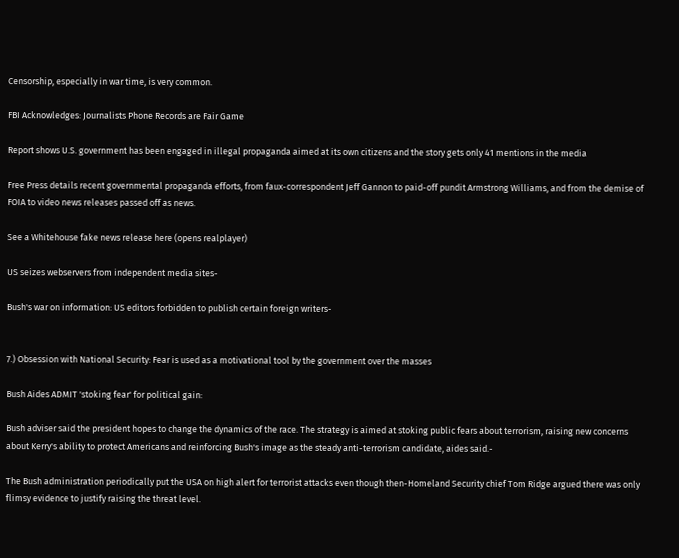Censorship, especially in war time, is very common.

FBI Acknowledges: Journalists Phone Records are Fair Game

Report shows U.S. government has been engaged in illegal propaganda aimed at its own citizens and the story gets only 41 mentions in the media

Free Press details recent governmental propaganda efforts, from faux-correspondent Jeff Gannon to paid-off pundit Armstrong Williams, and from the demise of FOIA to video news releases passed off as news.

See a Whitehouse fake news release here (opens realplayer)

US seizes webservers from independent media sites-

Bush's war on information: US editors forbidden to publish certain foreign writers-


7.) Obsession with National Security: Fear is used as a motivational tool by the government over the masses

Bush Aides ADMIT 'stoking fear' for political gain:

Bush adviser said the president hopes to change the dynamics of the race. The strategy is aimed at stoking public fears about terrorism, raising new concerns about Kerry's ability to protect Americans and reinforcing Bush's image as the steady anti-terrorism candidate, aides said.-

The Bush administration periodically put the USA on high alert for terrorist attacks even though then-Homeland Security chief Tom Ridge argued there was only flimsy evidence to justify raising the threat level.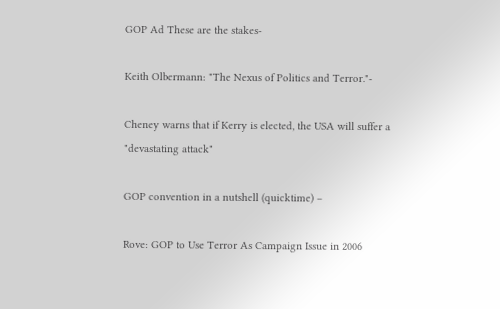GOP Ad These are the stakes-

Keith Olbermann: "The Nexus of Politics and Terror."-

Cheney warns that if Kerry is elected, the USA will suffer a "devastating attack"

GOP convention in a nutshell (quicktime) –

Rove: GOP to Use Terror As Campaign Issue in 2006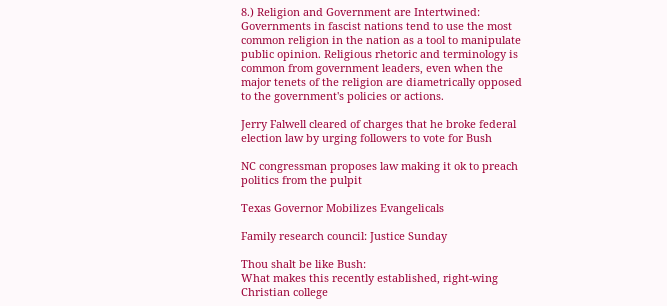8.) Religion and Government are Intertwined: Governments in fascist nations tend to use the most common religion in the nation as a tool to manipulate public opinion. Religious rhetoric and terminology is common from government leaders, even when the major tenets of the religion are diametrically opposed to the government's policies or actions.

Jerry Falwell cleared of charges that he broke federal election law by urging followers to vote for Bush

NC congressman proposes law making it ok to preach politics from the pulpit

Texas Governor Mobilizes Evangelicals

Family research council: Justice Sunday

Thou shalt be like Bush:
What makes this recently established, right-wing Christian college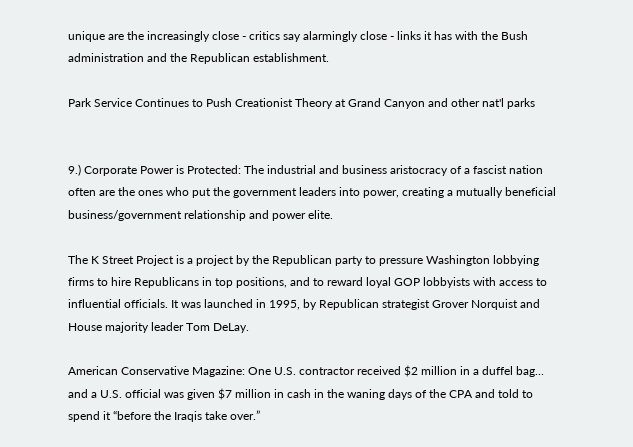unique are the increasingly close - critics say alarmingly close - links it has with the Bush administration and the Republican establishment.

Park Service Continues to Push Creationist Theory at Grand Canyon and other nat'l parks


9.) Corporate Power is Protected: The industrial and business aristocracy of a fascist nation often are the ones who put the government leaders into power, creating a mutually beneficial business/government relationship and power elite.

The K Street Project is a project by the Republican party to pressure Washington lobbying firms to hire Republicans in top positions, and to reward loyal GOP lobbyists with access to influential officials. It was launched in 1995, by Republican strategist Grover Norquist and House majority leader Tom DeLay.

American Conservative Magazine: One U.S. contractor received $2 million in a duffel bag... and a U.S. official was given $7 million in cash in the waning days of the CPA and told to spend it “before the Iraqis take over.”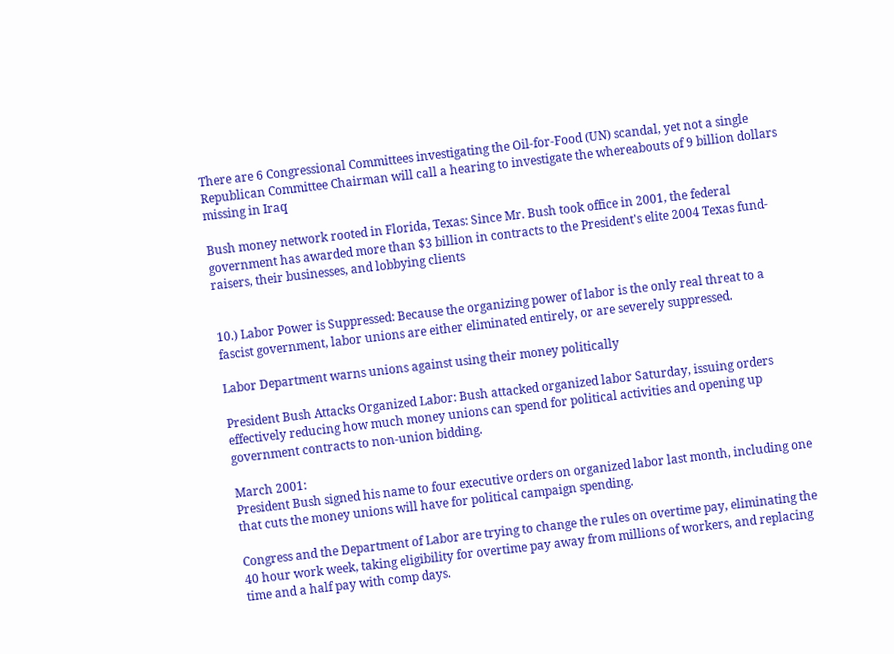There are 6 Congressional Committees investigating the Oil-for-Food (UN) scandal, yet not a single Republican Committee Chairman will call a hearing to investigate the whereabouts of 9 billion dollars missing in Iraq

Bush money network rooted in Florida, Texas: Since Mr. Bush took office in 2001, the federal government has awarded more than $3 billion in contracts to the President's elite 2004 Texas fund-raisers, their businesses, and lobbying clients


10.) Labor Power is Suppressed: Because the organizing power of labor is the only real threat to a fascist government, labor unions are either eliminated entirely, or are severely suppressed.

Labor Department warns unions against using their money politically

President Bush Attacks Organized Labor: Bush attacked organized labor Saturday, issuing orders effectively reducing how much money unions can spend for political activities and opening up government contracts to non-union bidding.

March 2001:
President Bush signed his name to four executive orders on organized labor last month, including one that cuts the money unions will have for political campaign spending.

Congress and the Department of Labor are trying to change the rules on overtime pay, eliminating the 40 hour work week, taking eligibility for overtime pay away from millions of workers, and replacing time and a half pay with comp days.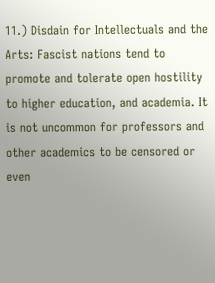11.) Disdain for Intellectuals and the Arts: Fascist nations tend to promote and tolerate open hostility to higher education, and academia. It is not uncommon for professors and other academics to be censored or even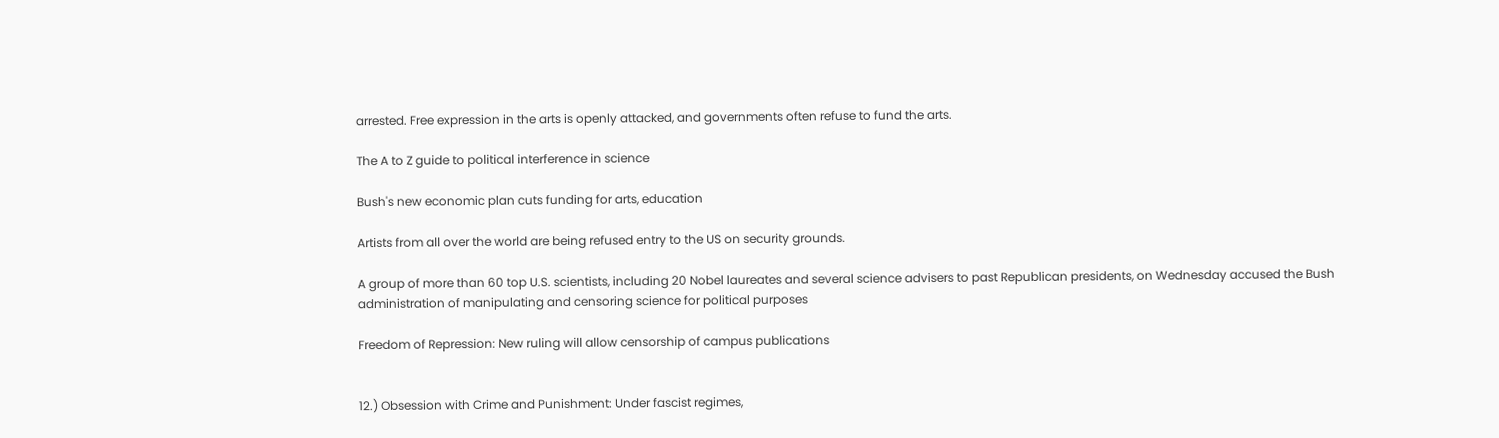arrested. Free expression in the arts is openly attacked, and governments often refuse to fund the arts.

The A to Z guide to political interference in science

Bush's new economic plan cuts funding for arts, education

Artists from all over the world are being refused entry to the US on security grounds.

A group of more than 60 top U.S. scientists, including 20 Nobel laureates and several science advisers to past Republican presidents, on Wednesday accused the Bush administration of manipulating and censoring science for political purposes

Freedom of Repression: New ruling will allow censorship of campus publications


12.) Obsession with Crime and Punishment: Under fascist regimes,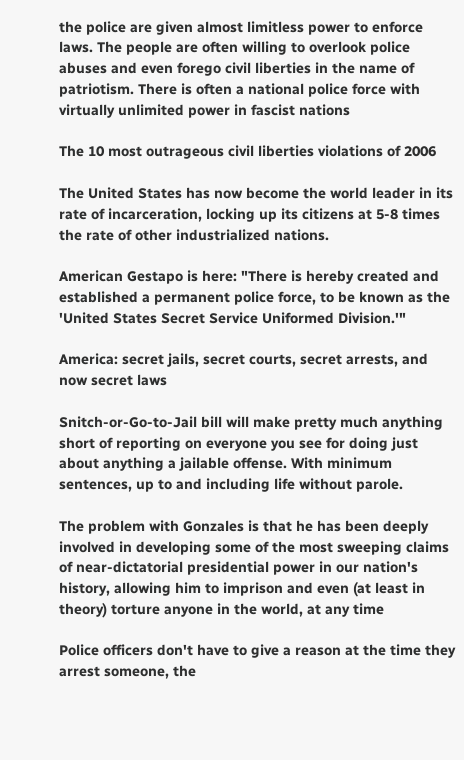the police are given almost limitless power to enforce laws. The people are often willing to overlook police abuses and even forego civil liberties in the name of patriotism. There is often a national police force with virtually unlimited power in fascist nations

The 10 most outrageous civil liberties violations of 2006

The United States has now become the world leader in its rate of incarceration, locking up its citizens at 5-8 times the rate of other industrialized nations.

American Gestapo is here: "There is hereby created and established a permanent police force, to be known as the 'United States Secret Service Uniformed Division.'"

America: secret jails, secret courts, secret arrests, and now secret laws

Snitch-or-Go-to-Jail bill will make pretty much anything short of reporting on everyone you see for doing just about anything a jailable offense. With minimum sentences, up to and including life without parole.

The problem with Gonzales is that he has been deeply involved in developing some of the most sweeping claims of near-dictatorial presidential power in our nation's history, allowing him to imprison and even (at least in theory) torture anyone in the world, at any time

Police officers don't have to give a reason at the time they arrest someone, the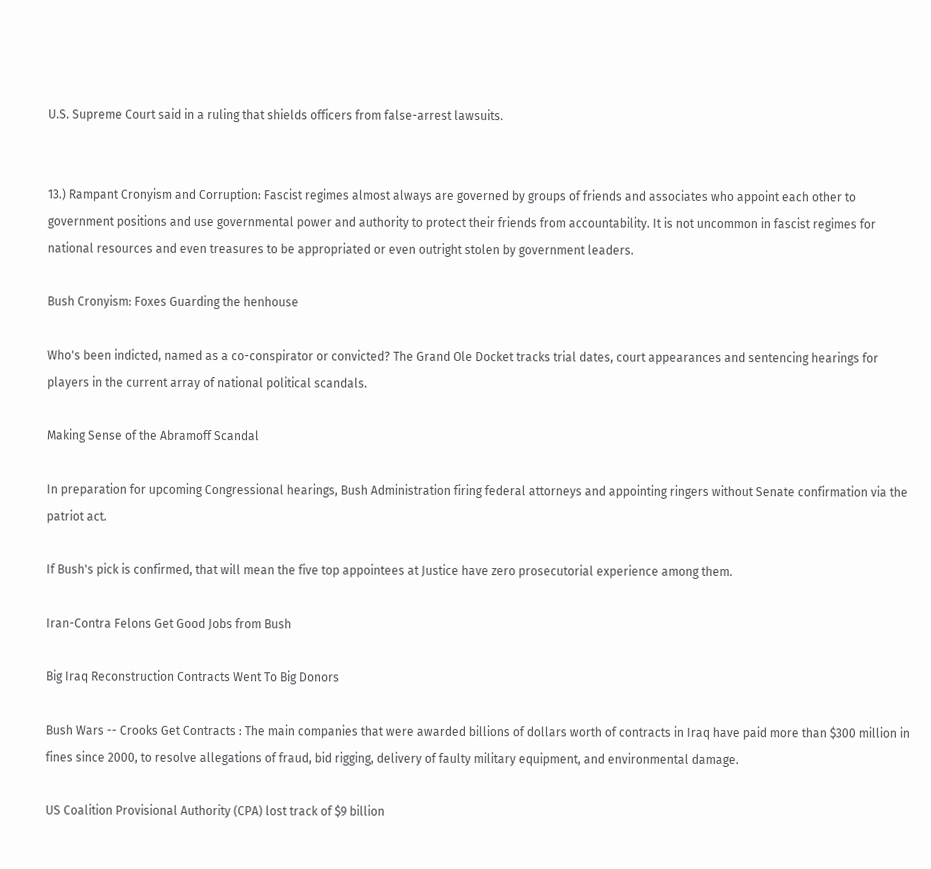U.S. Supreme Court said in a ruling that shields officers from false-arrest lawsuits.


13.) Rampant Cronyism and Corruption: Fascist regimes almost always are governed by groups of friends and associates who appoint each other to government positions and use governmental power and authority to protect their friends from accountability. It is not uncommon in fascist regimes for national resources and even treasures to be appropriated or even outright stolen by government leaders.

Bush Cronyism: Foxes Guarding the henhouse

Who's been indicted, named as a co-conspirator or convicted? The Grand Ole Docket tracks trial dates, court appearances and sentencing hearings for players in the current array of national political scandals.

Making Sense of the Abramoff Scandal

In preparation for upcoming Congressional hearings, Bush Administration firing federal attorneys and appointing ringers without Senate confirmation via the patriot act.

If Bush's pick is confirmed, that will mean the five top appointees at Justice have zero prosecutorial experience among them.

Iran-Contra Felons Get Good Jobs from Bush

Big Iraq Reconstruction Contracts Went To Big Donors

Bush Wars -- Crooks Get Contracts : The main companies that were awarded billions of dollars worth of contracts in Iraq have paid more than $300 million in fines since 2000, to resolve allegations of fraud, bid rigging, delivery of faulty military equipment, and environmental damage.

US Coalition Provisional Authority (CPA) lost track of $9 billion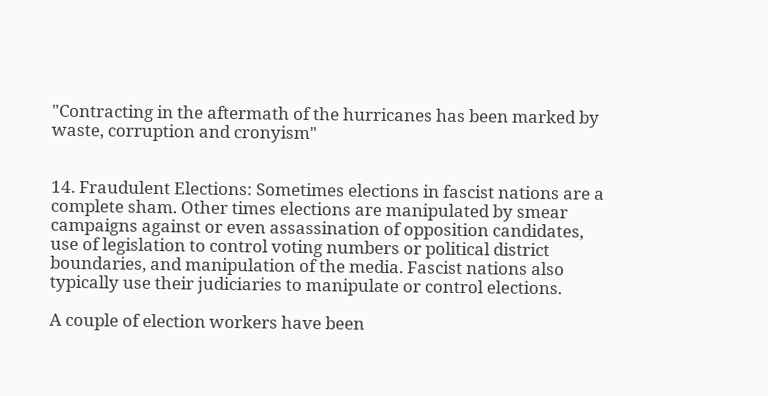"Contracting in the aftermath of the hurricanes has been marked by waste, corruption and cronyism"


14. Fraudulent Elections: Sometimes elections in fascist nations are a complete sham. Other times elections are manipulated by smear campaigns against or even assassination of opposition candidates, use of legislation to control voting numbers or political district boundaries, and manipulation of the media. Fascist nations also typically use their judiciaries to manipulate or control elections.

A couple of election workers have been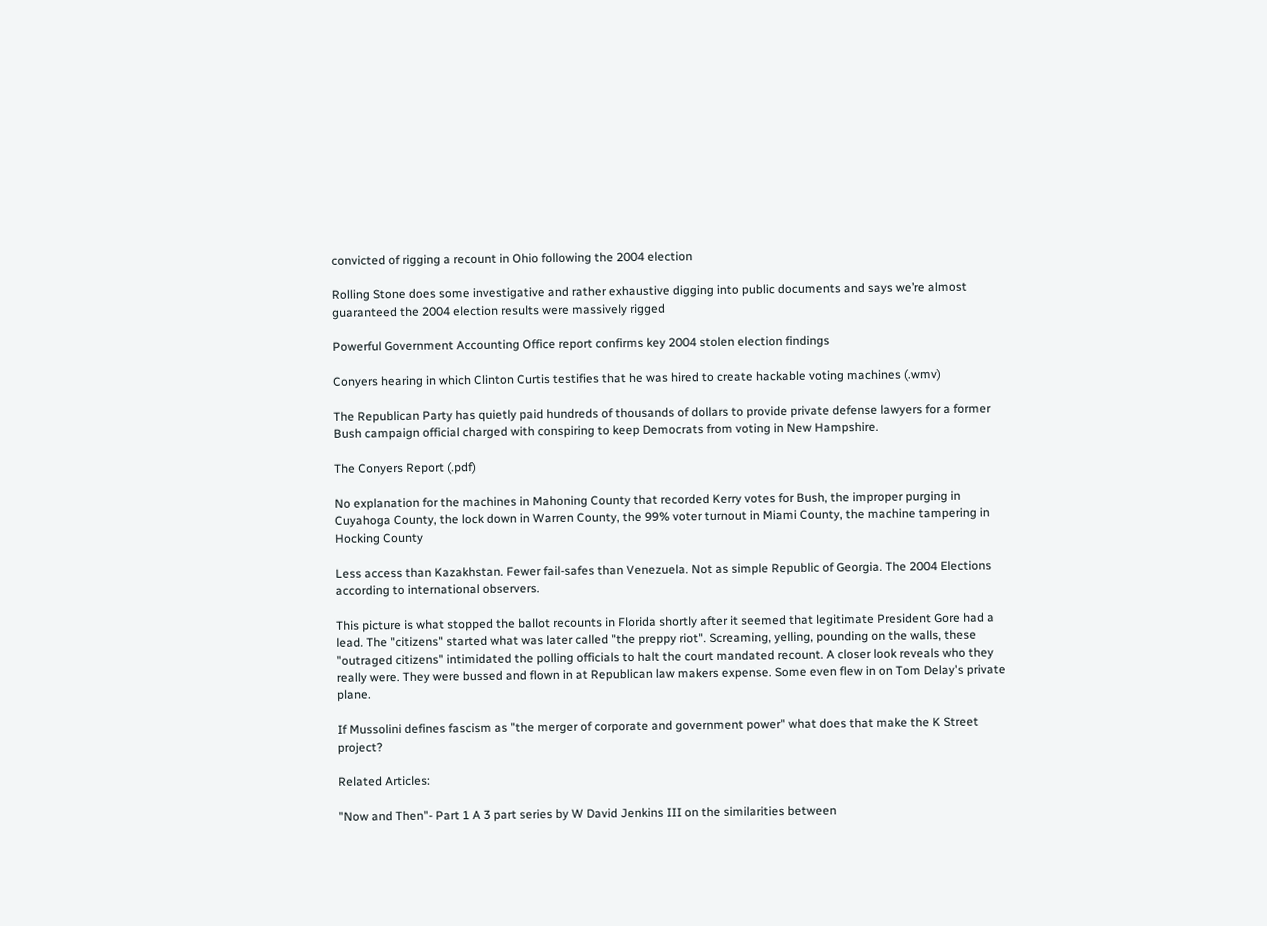convicted of rigging a recount in Ohio following the 2004 election

Rolling Stone does some investigative and rather exhaustive digging into public documents and says we’re almost guaranteed the 2004 election results were massively rigged

Powerful Government Accounting Office report confirms key 2004 stolen election findings

Conyers hearing in which Clinton Curtis testifies that he was hired to create hackable voting machines (.wmv)

The Republican Party has quietly paid hundreds of thousands of dollars to provide private defense lawyers for a former Bush campaign official charged with conspiring to keep Democrats from voting in New Hampshire.

The Conyers Report (.pdf)

No explanation for the machines in Mahoning County that recorded Kerry votes for Bush, the improper purging in Cuyahoga County, the lock down in Warren County, the 99% voter turnout in Miami County, the machine tampering in Hocking County

Less access than Kazakhstan. Fewer fail-safes than Venezuela. Not as simple Republic of Georgia. The 2004 Elections according to international observers.

This picture is what stopped the ballot recounts in Florida shortly after it seemed that legitimate President Gore had a lead. The "citizens" started what was later called "the preppy riot". Screaming, yelling, pounding on the walls, these "outraged citizens" intimidated the polling officials to halt the court mandated recount. A closer look reveals who they really were. They were bussed and flown in at Republican law makers expense. Some even flew in on Tom Delay's private plane.

If Mussolini defines fascism as "the merger of corporate and government power" what does that make the K Street project?

Related Articles:

"Now and Then"- Part 1 A 3 part series by W David Jenkins III on the similarities between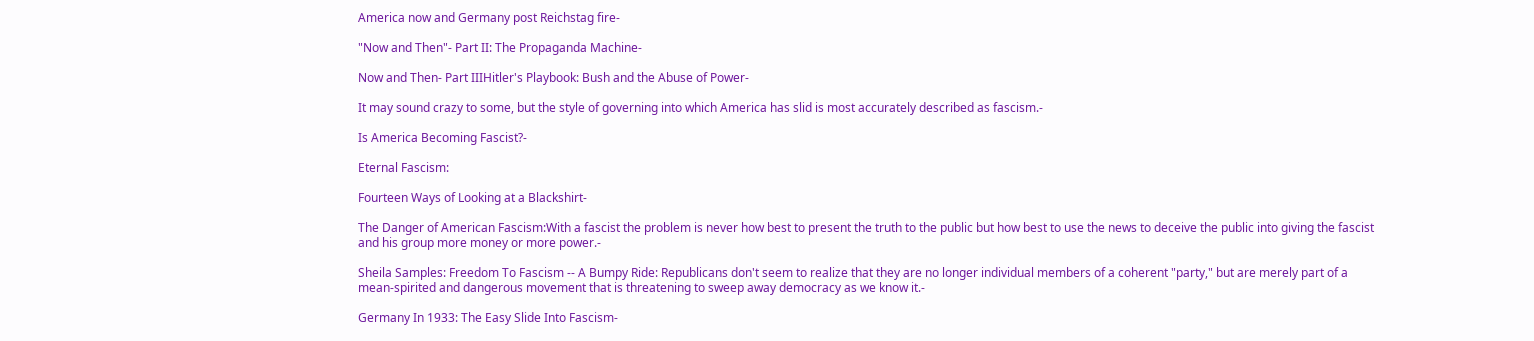America now and Germany post Reichstag fire-

"Now and Then"- Part II: The Propaganda Machine-

Now and Then- Part IIIHitler's Playbook: Bush and the Abuse of Power-

It may sound crazy to some, but the style of governing into which America has slid is most accurately described as fascism.-

Is America Becoming Fascist?-

Eternal Fascism:

Fourteen Ways of Looking at a Blackshirt-

The Danger of American Fascism:With a fascist the problem is never how best to present the truth to the public but how best to use the news to deceive the public into giving the fascist and his group more money or more power.-

Sheila Samples: Freedom To Fascism -- A Bumpy Ride: Republicans don't seem to realize that they are no longer individual members of a coherent "party," but are merely part of a mean-spirited and dangerous movement that is threatening to sweep away democracy as we know it.-

Germany In 1933: The Easy Slide Into Fascism-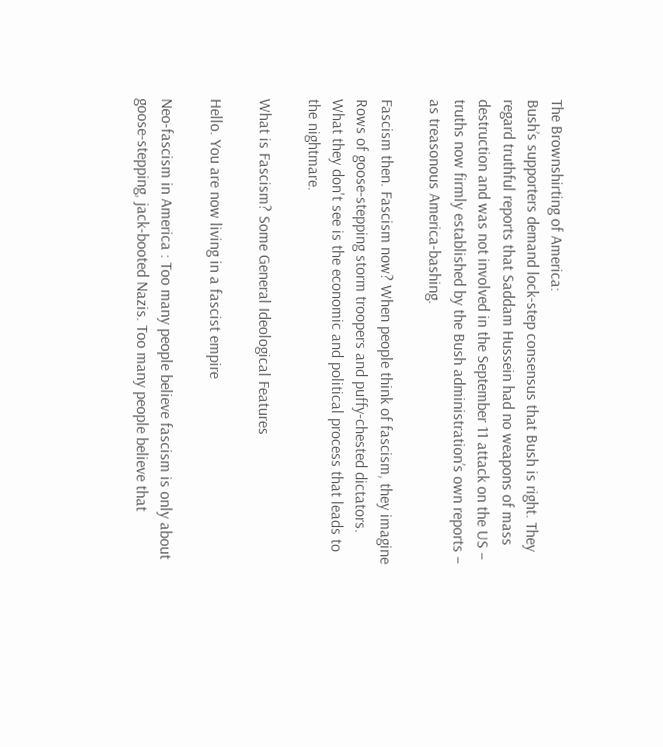The Brownshirting of America:
Bush’s supporters demand lock-step consensus that Bush is right. They regard truthful reports that Saddam Hussein had no weapons of mass destruction and was not involved in the September 11 attack on the US – truths now firmly established by the Bush administration’s own reports – as treasonous America-bashing.

Fascism then. Fascism now? When people think of fascism, they imagine Rows of goose-stepping storm troopers and puffy-chested dictators. What they don't see is the economic and political process that leads to the nightmare.

What is Fascism? Some General Ideological Features

Hello. You are now living in a fascist empire

Neo-fascism in America : Too many people believe fascism is only about goose-stepping, jack-booted Nazis. Too many people believe that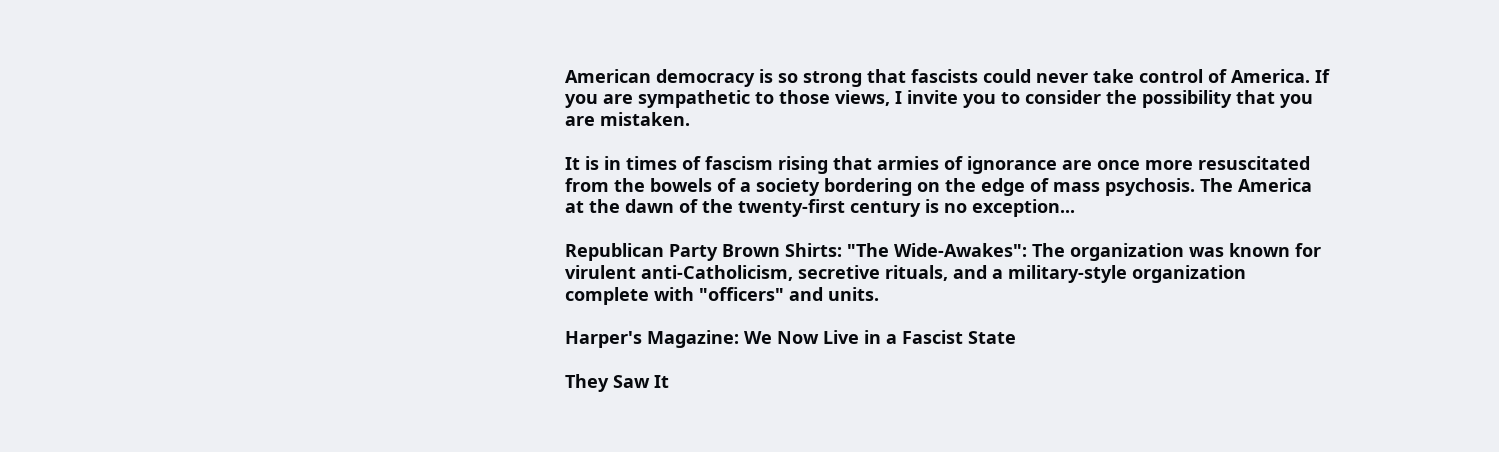American democracy is so strong that fascists could never take control of America. If you are sympathetic to those views, I invite you to consider the possibility that you are mistaken.

It is in times of fascism rising that armies of ignorance are once more resuscitated from the bowels of a society bordering on the edge of mass psychosis. The America at the dawn of the twenty-first century is no exception...

Republican Party Brown Shirts: "The Wide-Awakes": The organization was known for virulent anti-Catholicism, secretive rituals, and a military-style organization complete with "officers" and units.

Harper's Magazine: We Now Live in a Fascist State

They Saw It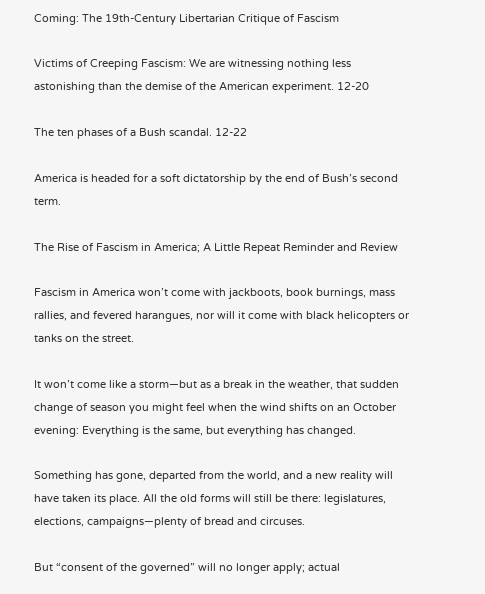Coming: The 19th-Century Libertarian Critique of Fascism

Victims of Creeping Fascism: We are witnessing nothing less astonishing than the demise of the American experiment. 12-20

The ten phases of a Bush scandal. 12-22

America is headed for a soft dictatorship by the end of Bush’s second term.

The Rise of Fascism in America; A Little Repeat Reminder and Review

Fascism in America won’t come with jackboots, book burnings, mass rallies, and fevered harangues, nor will it come with black helicopters or tanks on the street.

It won’t come like a storm—but as a break in the weather, that sudden change of season you might feel when the wind shifts on an October evening: Everything is the same, but everything has changed.

Something has gone, departed from the world, and a new reality will have taken its place. All the old forms will still be there: legislatures, elections, campaigns—plenty of bread and circuses.

But “consent of the governed” will no longer apply; actual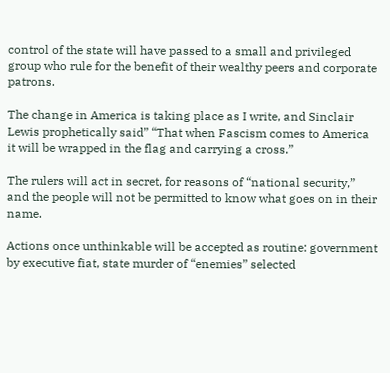control of the state will have passed to a small and privileged group who rule for the benefit of their wealthy peers and corporate patrons.

The change in America is taking place as I write, and Sinclair Lewis prophetically said” “That when Fascism comes to America it will be wrapped in the flag and carrying a cross.”

The rulers will act in secret, for reasons of “national security,” and the people will not be permitted to know what goes on in their name.

Actions once unthinkable will be accepted as routine: government by executive fiat, state murder of “enemies” selected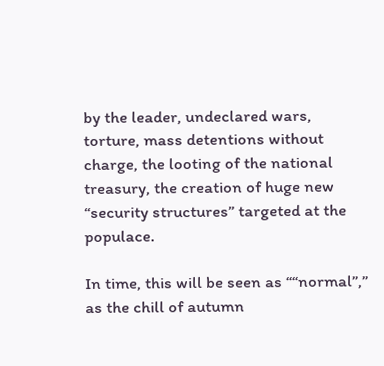by the leader, undeclared wars, torture, mass detentions without charge, the looting of the national treasury, the creation of huge new “security structures” targeted at the populace.

In time, this will be seen as ““normal”,” as the chill of autumn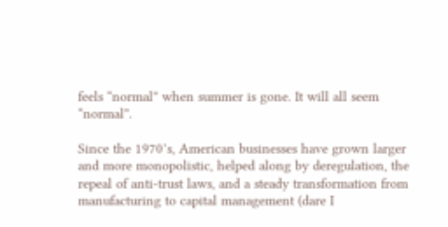feels “normal” when summer is gone. It will all seem “normal”.

Since the 1970’s, American businesses have grown larger and more monopolistic, helped along by deregulation, the repeal of anti-trust laws, and a steady transformation from manufacturing to capital management (dare I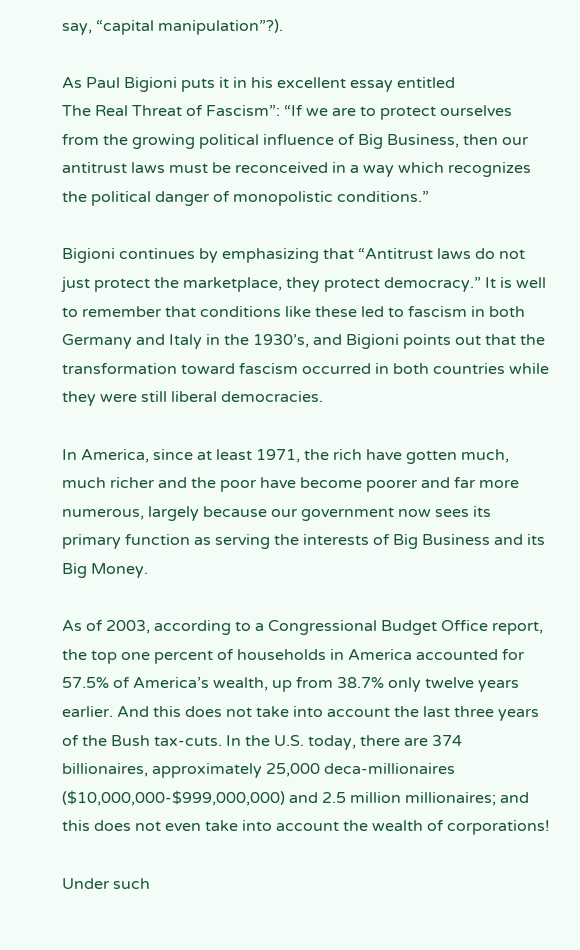say, “capital manipulation”?).

As Paul Bigioni puts it in his excellent essay entitled
The Real Threat of Fascism”: “If we are to protect ourselves from the growing political influence of Big Business, then our antitrust laws must be reconceived in a way which recognizes the political danger of monopolistic conditions.”

Bigioni continues by emphasizing that “Antitrust laws do not just protect the marketplace, they protect democracy.” It is well to remember that conditions like these led to fascism in both Germany and Italy in the 1930’s, and Bigioni points out that the transformation toward fascism occurred in both countries while they were still liberal democracies.

In America, since at least 1971, the rich have gotten much, much richer and the poor have become poorer and far more numerous, largely because our government now sees its primary function as serving the interests of Big Business and its Big Money.

As of 2003, according to a Congressional Budget Office report, the top one percent of households in America accounted for 57.5% of America’s wealth, up from 38.7% only twelve years earlier. And this does not take into account the last three years of the Bush tax-cuts. In the U.S. today, there are 374 billionaires, approximately 25,000 deca-millionaires ($10,000,000-$999,000,000) and 2.5 million millionaires; and this does not even take into account the wealth of corporations!

Under such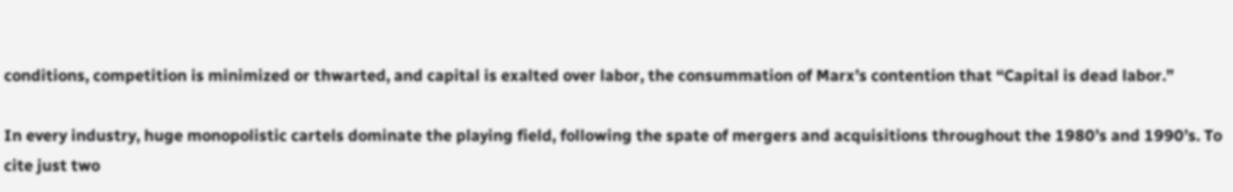conditions, competition is minimized or thwarted, and capital is exalted over labor, the consummation of Marx’s contention that “Capital is dead labor.”

In every industry, huge monopolistic cartels dominate the playing field, following the spate of mergers and acquisitions throughout the 1980’s and 1990’s. To cite just two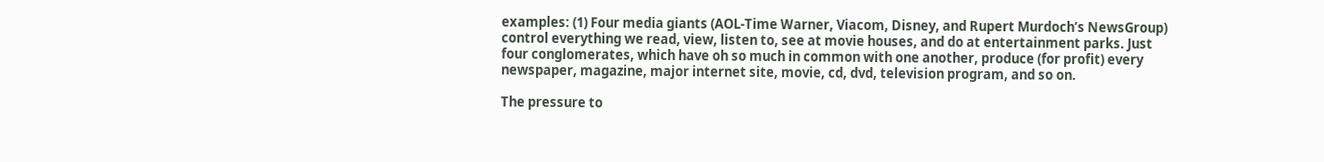examples: (1) Four media giants (AOL-Time Warner, Viacom, Disney, and Rupert Murdoch’s NewsGroup) control everything we read, view, listen to, see at movie houses, and do at entertainment parks. Just four conglomerates, which have oh so much in common with one another, produce (for profit) every newspaper, magazine, major internet site, movie, cd, dvd, television program, and so on.

The pressure to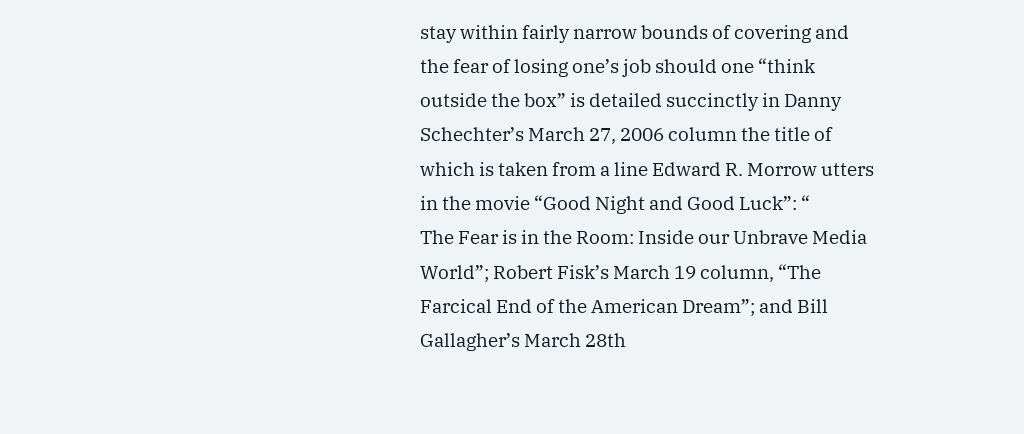stay within fairly narrow bounds of covering and the fear of losing one’s job should one “think outside the box” is detailed succinctly in Danny Schechter’s March 27, 2006 column the title of which is taken from a line Edward R. Morrow utters in the movie “Good Night and Good Luck”: “
The Fear is in the Room: Inside our Unbrave Media World”; Robert Fisk’s March 19 column, “The Farcical End of the American Dream”; and Bill Gallagher’s March 28th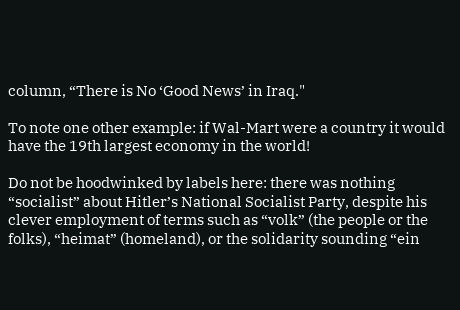column, “There is No ‘Good News’ in Iraq."

To note one other example: if Wal-Mart were a country it would have the 19th largest economy in the world!

Do not be hoodwinked by labels here: there was nothing “socialist” about Hitler’s National Socialist Party, despite his clever employment of terms such as “volk” (the people or the folks), “heimat” (homeland), or the solidarity sounding “ein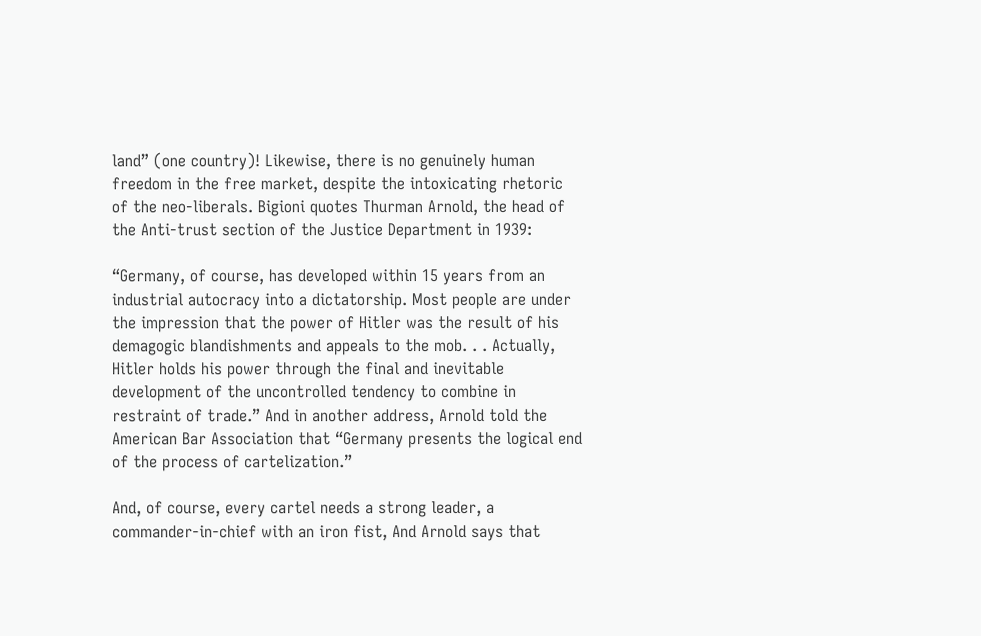land” (one country)! Likewise, there is no genuinely human freedom in the free market, despite the intoxicating rhetoric of the neo-liberals. Bigioni quotes Thurman Arnold, the head of the Anti-trust section of the Justice Department in 1939:

“Germany, of course, has developed within 15 years from an industrial autocracy into a dictatorship. Most people are under the impression that the power of Hitler was the result of his demagogic blandishments and appeals to the mob. . . Actually, Hitler holds his power through the final and inevitable development of the uncontrolled tendency to combine in restraint of trade.” And in another address, Arnold told the American Bar Association that “Germany presents the logical end of the process of cartelization.”

And, of course, every cartel needs a strong leader, a commander-in-chief with an iron fist, And Arnold says that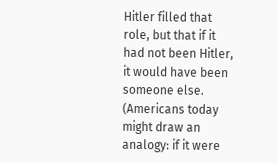Hitler filled that role, but that if it had not been Hitler, it would have been someone else. (Americans today might draw an analogy: if it were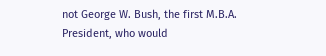not George W. Bush, the first M.B.A. President, who would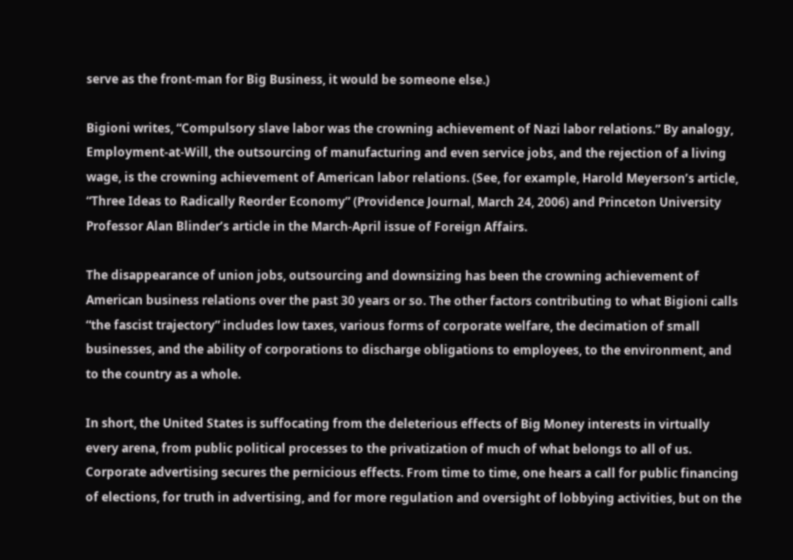serve as the front-man for Big Business, it would be someone else.)

Bigioni writes, “Compulsory slave labor was the crowning achievement of Nazi labor relations.” By analogy, Employment-at-Will, the outsourcing of manufacturing and even service jobs, and the rejection of a living wage, is the crowning achievement of American labor relations. (See, for example, Harold Meyerson’s article, “Three Ideas to Radically Reorder Economy” (Providence Journal, March 24, 2006) and Princeton University Professor Alan Blinder’s article in the March-April issue of Foreign Affairs.

The disappearance of union jobs, outsourcing and downsizing has been the crowning achievement of American business relations over the past 30 years or so. The other factors contributing to what Bigioni calls “the fascist trajectory” includes low taxes, various forms of corporate welfare, the decimation of small businesses, and the ability of corporations to discharge obligations to employees, to the environment, and to the country as a whole.

In short, the United States is suffocating from the deleterious effects of Big Money interests in virtually every arena, from public political processes to the privatization of much of what belongs to all of us. Corporate advertising secures the pernicious effects. From time to time, one hears a call for public financing of elections, for truth in advertising, and for more regulation and oversight of lobbying activities, but on the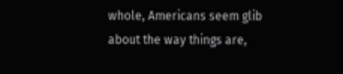whole, Americans seem glib about the way things are,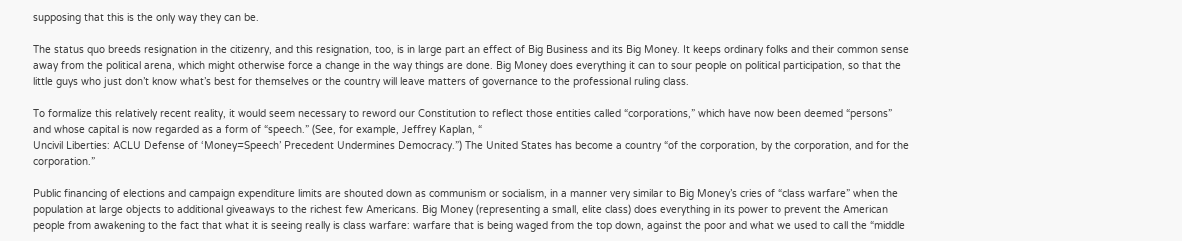supposing that this is the only way they can be.

The status quo breeds resignation in the citizenry, and this resignation, too, is in large part an effect of Big Business and its Big Money. It keeps ordinary folks and their common sense away from the political arena, which might otherwise force a change in the way things are done. Big Money does everything it can to sour people on political participation, so that the little guys who just don’t know what’s best for themselves or the country will leave matters of governance to the professional ruling class.

To formalize this relatively recent reality, it would seem necessary to reword our Constitution to reflect those entities called “corporations,” which have now been deemed “persons” and whose capital is now regarded as a form of “speech.” (See, for example, Jeffrey Kaplan, “
Uncivil Liberties: ACLU Defense of ‘Money=Speech’ Precedent Undermines Democracy.”) The United States has become a country “of the corporation, by the corporation, and for the corporation.”

Public financing of elections and campaign expenditure limits are shouted down as communism or socialism, in a manner very similar to Big Money’s cries of “class warfare” when the population at large objects to additional giveaways to the richest few Americans. Big Money (representing a small, elite class) does everything in its power to prevent the American people from awakening to the fact that what it is seeing really is class warfare: warfare that is being waged from the top down, against the poor and what we used to call the “middle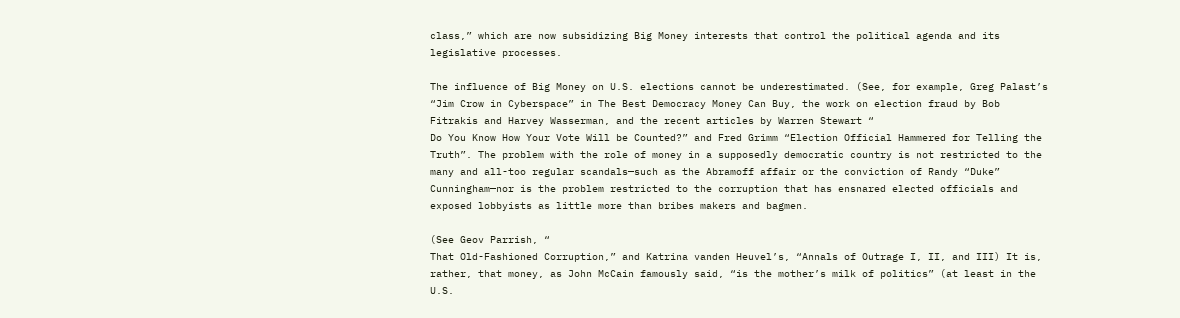class,” which are now subsidizing Big Money interests that control the political agenda and its legislative processes.

The influence of Big Money on U.S. elections cannot be underestimated. (See, for example, Greg Palast’s “Jim Crow in Cyberspace” in The Best Democracy Money Can Buy, the work on election fraud by Bob Fitrakis and Harvey Wasserman, and the recent articles by Warren Stewart “
Do You Know How Your Vote Will be Counted?” and Fred Grimm “Election Official Hammered for Telling the Truth”. The problem with the role of money in a supposedly democratic country is not restricted to the many and all-too regular scandals—such as the Abramoff affair or the conviction of Randy “Duke” Cunningham—nor is the problem restricted to the corruption that has ensnared elected officials and exposed lobbyists as little more than bribes makers and bagmen.

(See Geov Parrish, “
That Old-Fashioned Corruption,” and Katrina vanden Heuvel’s, “Annals of Outrage I, II, and III) It is, rather, that money, as John McCain famously said, “is the mother’s milk of politics” (at least in the U.S.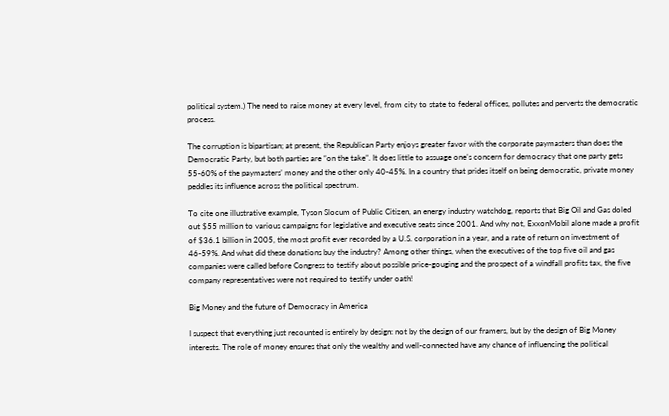political system.) The need to raise money at every level, from city to state to federal offices, pollutes and perverts the democratic process.

The corruption is bipartisan; at present, the Republican Party enjoys greater favor with the corporate paymasters than does the Democratic Party, but both parties are “on the take”. It does little to assuage one’s concern for democracy that one party gets 55-60% of the paymasters’ money and the other only 40-45%. In a country that prides itself on being democratic, private money peddles its influence across the political spectrum.

To cite one illustrative example, Tyson Slocum of Public Citizen, an energy industry watchdog, reports that Big Oil and Gas doled out $55 million to various campaigns for legislative and executive seats since 2001. And why not, ExxonMobil alone made a profit of $36.1 billion in 2005, the most profit ever recorded by a U.S. corporation in a year, and a rate of return on investment of 46-59%. And what did these donations buy the industry? Among other things, when the executives of the top five oil and gas companies were called before Congress to testify about possible price-gouging and the prospect of a windfall profits tax, the five company representatives were not required to testify under oath!

Big Money and the future of Democracy in America

I suspect that everything just recounted is entirely by design: not by the design of our framers, but by the design of Big Money interests. The role of money ensures that only the wealthy and well-connected have any chance of influencing the political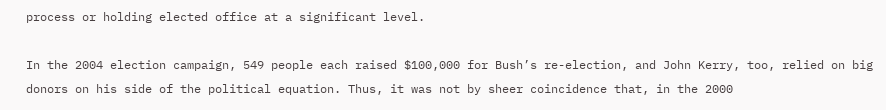process or holding elected office at a significant level.

In the 2004 election campaign, 549 people each raised $100,000 for Bush’s re-election, and John Kerry, too, relied on big donors on his side of the political equation. Thus, it was not by sheer coincidence that, in the 2000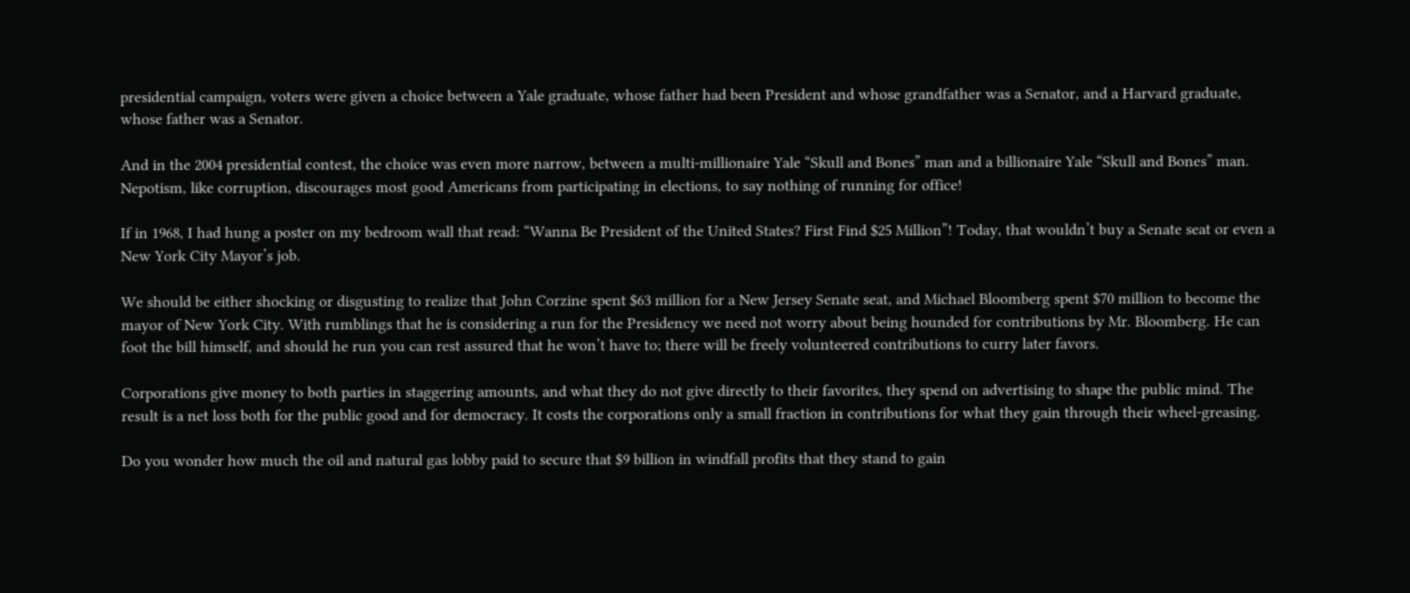presidential campaign, voters were given a choice between a Yale graduate, whose father had been President and whose grandfather was a Senator, and a Harvard graduate, whose father was a Senator.

And in the 2004 presidential contest, the choice was even more narrow, between a multi-millionaire Yale “Skull and Bones” man and a billionaire Yale “Skull and Bones” man. Nepotism, like corruption, discourages most good Americans from participating in elections, to say nothing of running for office!

If in 1968, I had hung a poster on my bedroom wall that read: “Wanna Be President of the United States? First Find $25 Million”! Today, that wouldn’t buy a Senate seat or even a New York City Mayor’s job.

We should be either shocking or disgusting to realize that John Corzine spent $63 million for a New Jersey Senate seat, and Michael Bloomberg spent $70 million to become the mayor of New York City. With rumblings that he is considering a run for the Presidency we need not worry about being hounded for contributions by Mr. Bloomberg. He can foot the bill himself, and should he run you can rest assured that he won’t have to; there will be freely volunteered contributions to curry later favors.

Corporations give money to both parties in staggering amounts, and what they do not give directly to their favorites, they spend on advertising to shape the public mind. The result is a net loss both for the public good and for democracy. It costs the corporations only a small fraction in contributions for what they gain through their wheel-greasing.

Do you wonder how much the oil and natural gas lobby paid to secure that $9 billion in windfall profits that they stand to gain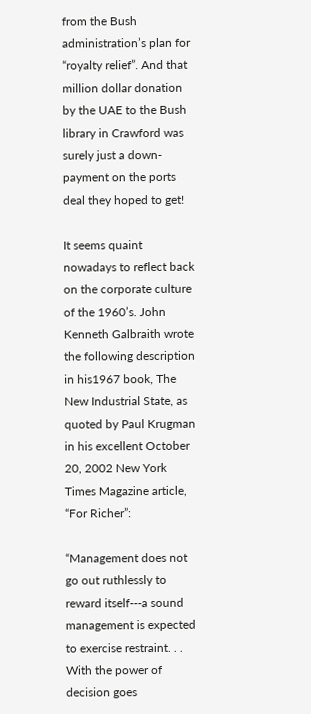from the Bush administration’s plan for “royalty relief”. And that million dollar donation by the UAE to the Bush library in Crawford was surely just a down-payment on the ports deal they hoped to get!

It seems quaint nowadays to reflect back on the corporate culture of the 1960’s. John Kenneth Galbraith wrote the following description in his1967 book, The New Industrial State, as quoted by Paul Krugman in his excellent October 20, 2002 New York Times Magazine article, “For Richer”:

“Management does not go out ruthlessly to reward itself---a sound management is expected to exercise restraint. . . With the power of decision goes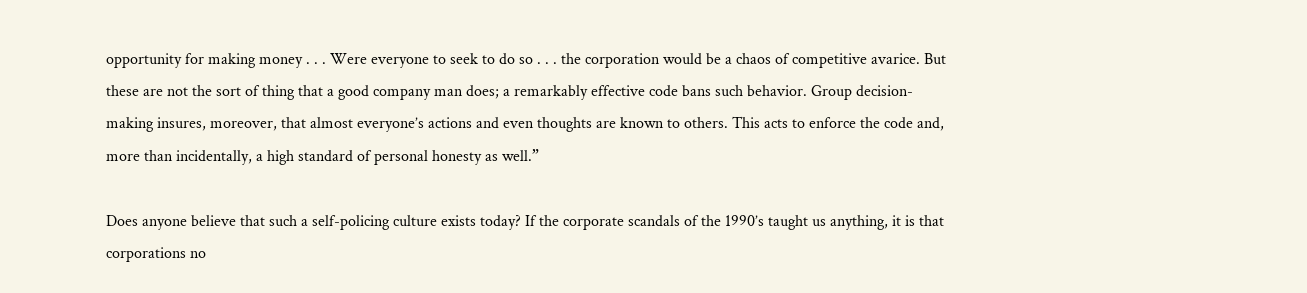opportunity for making money . . . Were everyone to seek to do so . . . the corporation would be a chaos of competitive avarice. But these are not the sort of thing that a good company man does; a remarkably effective code bans such behavior. Group decision-making insures, moreover, that almost everyone’s actions and even thoughts are known to others. This acts to enforce the code and, more than incidentally, a high standard of personal honesty as well.”

Does anyone believe that such a self-policing culture exists today? If the corporate scandals of the 1990’s taught us anything, it is that corporations no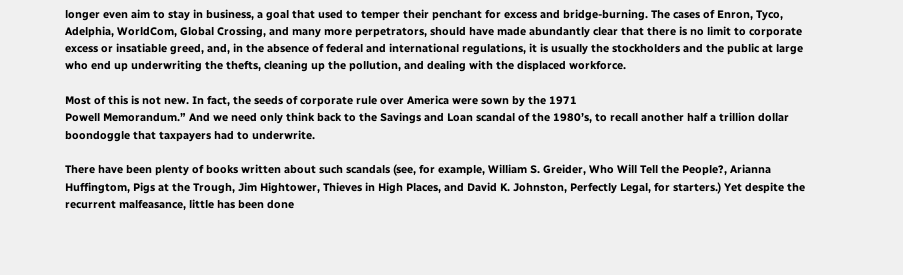longer even aim to stay in business, a goal that used to temper their penchant for excess and bridge-burning. The cases of Enron, Tyco, Adelphia, WorldCom, Global Crossing, and many more perpetrators, should have made abundantly clear that there is no limit to corporate excess or insatiable greed, and, in the absence of federal and international regulations, it is usually the stockholders and the public at large who end up underwriting the thefts, cleaning up the pollution, and dealing with the displaced workforce.

Most of this is not new. In fact, the seeds of corporate rule over America were sown by the 1971
Powell Memorandum.” And we need only think back to the Savings and Loan scandal of the 1980’s, to recall another half a trillion dollar boondoggle that taxpayers had to underwrite.

There have been plenty of books written about such scandals (see, for example, William S. Greider, Who Will Tell the People?, Arianna Huffingtom, Pigs at the Trough, Jim Hightower, Thieves in High Places, and David K. Johnston, Perfectly Legal, for starters.) Yet despite the recurrent malfeasance, little has been done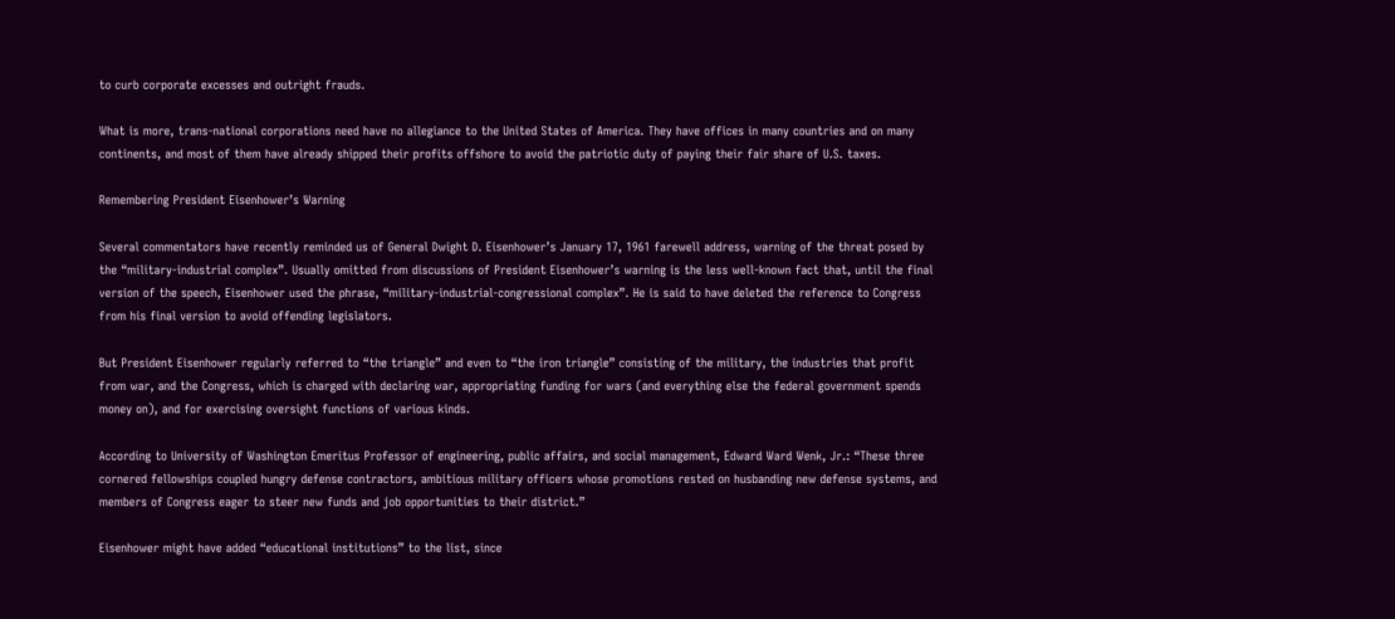to curb corporate excesses and outright frauds.

What is more, trans-national corporations need have no allegiance to the United States of America. They have offices in many countries and on many continents, and most of them have already shipped their profits offshore to avoid the patriotic duty of paying their fair share of U.S. taxes.

Remembering President Eisenhower’s Warning

Several commentators have recently reminded us of General Dwight D. Eisenhower’s January 17, 1961 farewell address, warning of the threat posed by the “military-industrial complex”. Usually omitted from discussions of President Eisenhower’s warning is the less well-known fact that, until the final version of the speech, Eisenhower used the phrase, “military-industrial-congressional complex”. He is said to have deleted the reference to Congress from his final version to avoid offending legislators.

But President Eisenhower regularly referred to “the triangle” and even to “the iron triangle” consisting of the military, the industries that profit from war, and the Congress, which is charged with declaring war, appropriating funding for wars (and everything else the federal government spends money on), and for exercising oversight functions of various kinds.

According to University of Washington Emeritus Professor of engineering, public affairs, and social management, Edward Ward Wenk, Jr.: “These three cornered fellowships coupled hungry defense contractors, ambitious military officers whose promotions rested on husbanding new defense systems, and members of Congress eager to steer new funds and job opportunities to their district.”

Eisenhower might have added “educational institutions” to the list, since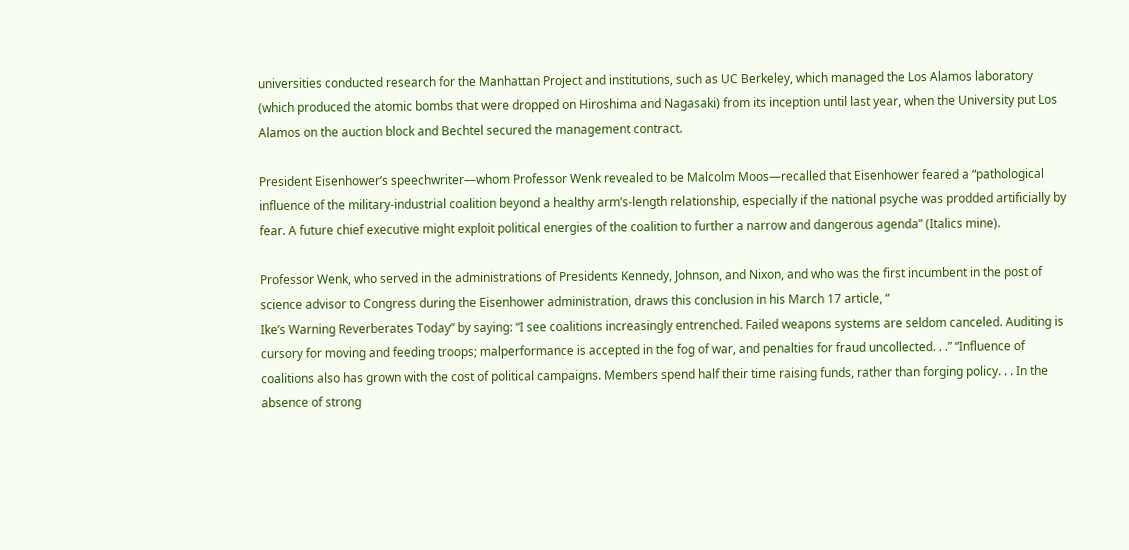universities conducted research for the Manhattan Project and institutions, such as UC Berkeley, which managed the Los Alamos laboratory (which produced the atomic bombs that were dropped on Hiroshima and Nagasaki) from its inception until last year, when the University put Los Alamos on the auction block and Bechtel secured the management contract.

President Eisenhower’s speechwriter—whom Professor Wenk revealed to be Malcolm Moos—recalled that Eisenhower feared a “pathological influence of the military-industrial coalition beyond a healthy arm’s-length relationship, especially if the national psyche was prodded artificially by fear. A future chief executive might exploit political energies of the coalition to further a narrow and dangerous agenda” (Italics mine).

Professor Wenk, who served in the administrations of Presidents Kennedy, Johnson, and Nixon, and who was the first incumbent in the post of science advisor to Congress during the Eisenhower administration, draws this conclusion in his March 17 article, “
Ike’s Warning Reverberates Today” by saying: “I see coalitions increasingly entrenched. Failed weapons systems are seldom canceled. Auditing is cursory for moving and feeding troops; malperformance is accepted in the fog of war, and penalties for fraud uncollected. . .” “Influence of coalitions also has grown with the cost of political campaigns. Members spend half their time raising funds, rather than forging policy. . . In the absence of strong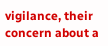vigilance, their concern about a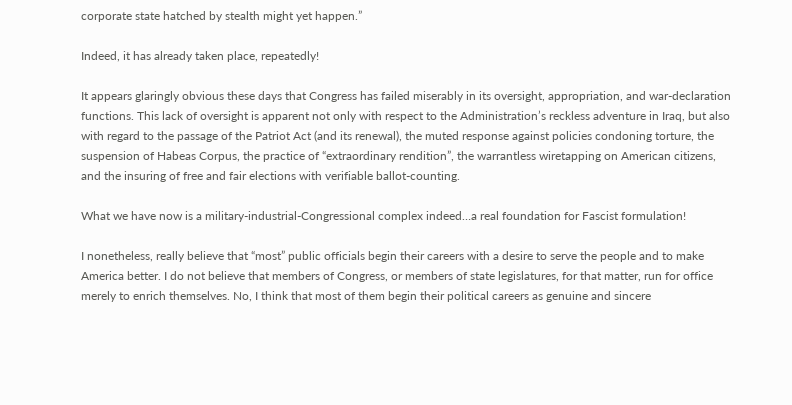corporate state hatched by stealth might yet happen.”

Indeed, it has already taken place, repeatedly!

It appears glaringly obvious these days that Congress has failed miserably in its oversight, appropriation, and war-declaration functions. This lack of oversight is apparent not only with respect to the Administration’s reckless adventure in Iraq, but also with regard to the passage of the Patriot Act (and its renewal), the muted response against policies condoning torture, the suspension of Habeas Corpus, the practice of “extraordinary rendition”, the warrantless wiretapping on American citizens, and the insuring of free and fair elections with verifiable ballot-counting.

What we have now is a military-industrial-Congressional complex indeed…a real foundation for Fascist formulation!

I nonetheless, really believe that “most” public officials begin their careers with a desire to serve the people and to make America better. I do not believe that members of Congress, or members of state legislatures, for that matter, run for office merely to enrich themselves. No, I think that most of them begin their political careers as genuine and sincere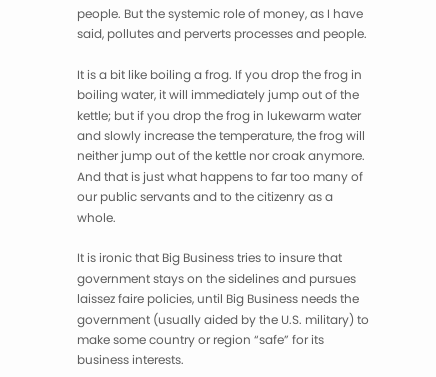people. But the systemic role of money, as I have said, pollutes and perverts processes and people.

It is a bit like boiling a frog. If you drop the frog in boiling water, it will immediately jump out of the kettle; but if you drop the frog in lukewarm water and slowly increase the temperature, the frog will neither jump out of the kettle nor croak anymore. And that is just what happens to far too many of our public servants and to the citizenry as a whole.

It is ironic that Big Business tries to insure that government stays on the sidelines and pursues laissez faire policies, until Big Business needs the government (usually aided by the U.S. military) to make some country or region “safe” for its business interests.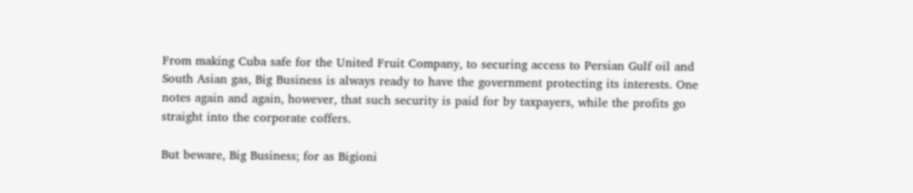From making Cuba safe for the United Fruit Company, to securing access to Persian Gulf oil and South Asian gas, Big Business is always ready to have the government protecting its interests. One notes again and again, however, that such security is paid for by taxpayers, while the profits go straight into the corporate coffers.

But beware, Big Business; for as Bigioni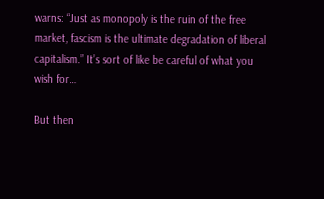warns: “Just as monopoly is the ruin of the free market, fascism is the ultimate degradation of liberal capitalism.” It’s sort of like be careful of what you wish for…

But then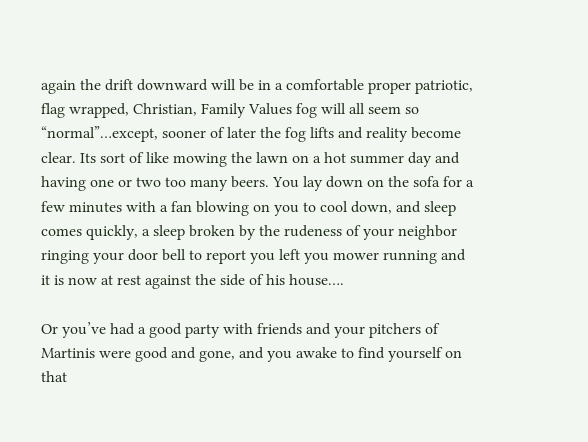again the drift downward will be in a comfortable proper patriotic, flag wrapped, Christian, Family Values fog will all seem so “normal”…except, sooner of later the fog lifts and reality become clear. Its sort of like mowing the lawn on a hot summer day and having one or two too many beers. You lay down on the sofa for a few minutes with a fan blowing on you to cool down, and sleep comes quickly, a sleep broken by the rudeness of your neighbor ringing your door bell to report you left you mower running and it is now at rest against the side of his house….

Or you’ve had a good party with friends and your pitchers of Martinis were good and gone, and you awake to find yourself on that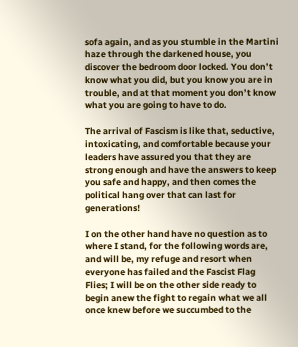sofa again, and as you stumble in the Martini haze through the darkened house, you discover the bedroom door locked. You don’t know what you did, but you know you are in trouble, and at that moment you don’t know what you are going to have to do.

The arrival of Fascism is like that, seductive, intoxicating, and comfortable because your leaders have assured you that they are strong enough and have the answers to keep you safe and happy, and then comes the political hang over that can last for generations!

I on the other hand have no question as to where I stand, for the following words are, and will be, my refuge and resort when everyone has failed and the Fascist Flag Flies; I will be on the other side ready to begin anew the fight to regain what we all once knew before we succumbed to the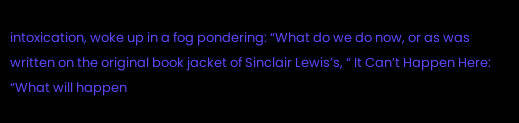intoxication, woke up in a fog pondering: “What do we do now, or as was written on the original book jacket of Sinclair Lewis’s, “ It Can’t Happen Here: “What will happen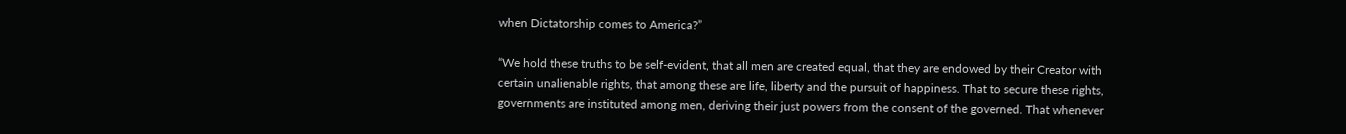when Dictatorship comes to America?”

“We hold these truths to be self-evident, that all men are created equal, that they are endowed by their Creator with certain unalienable rights, that among these are life, liberty and the pursuit of happiness. That to secure these rights, governments are instituted among men, deriving their just powers from the consent of the governed. That whenever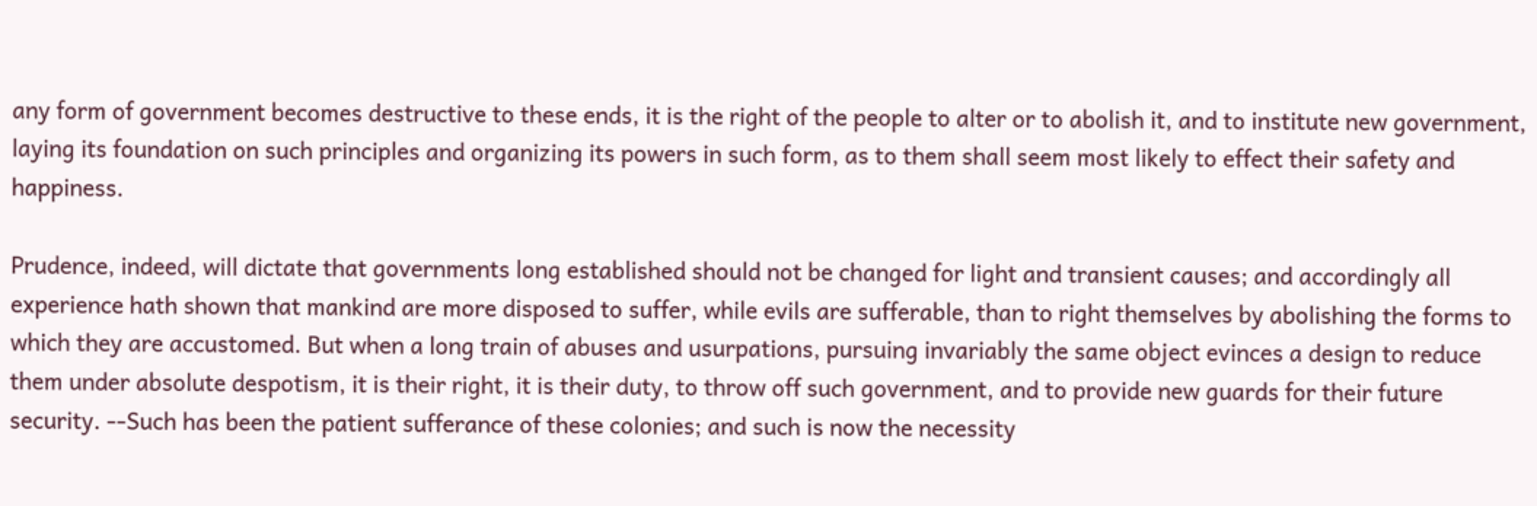any form of government becomes destructive to these ends, it is the right of the people to alter or to abolish it, and to institute new government, laying its foundation on such principles and organizing its powers in such form, as to them shall seem most likely to effect their safety and happiness.

Prudence, indeed, will dictate that governments long established should not be changed for light and transient causes; and accordingly all experience hath shown that mankind are more disposed to suffer, while evils are sufferable, than to right themselves by abolishing the forms to which they are accustomed. But when a long train of abuses and usurpations, pursuing invariably the same object evinces a design to reduce them under absolute despotism, it is their right, it is their duty, to throw off such government, and to provide new guards for their future security. --Such has been the patient sufferance of these colonies; and such is now the necessity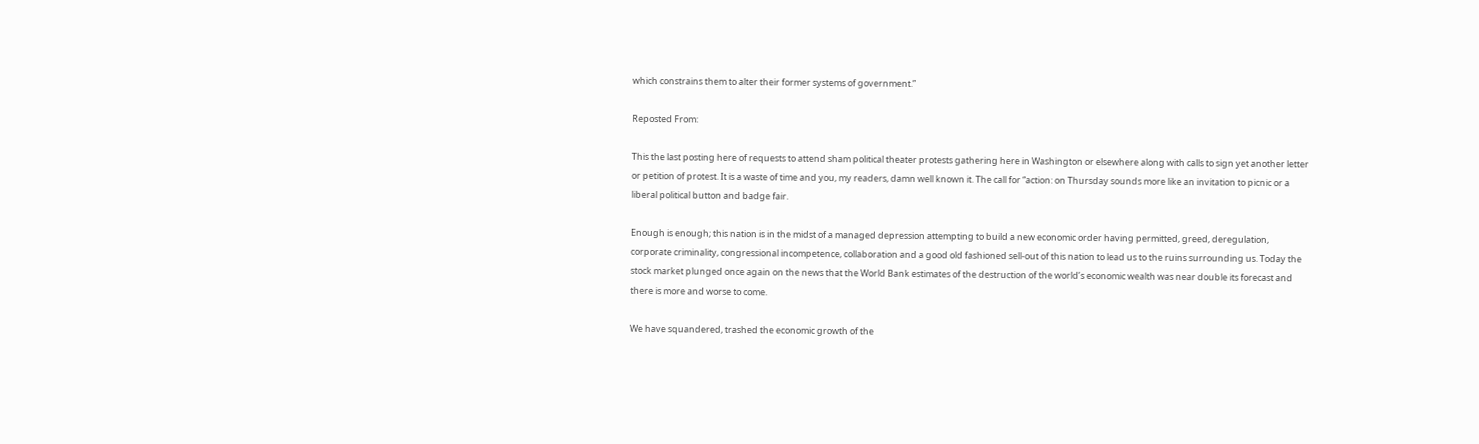which constrains them to alter their former systems of government.”

Reposted From:

This the last posting here of requests to attend sham political theater protests gathering here in Washington or elsewhere along with calls to sign yet another letter or petition of protest. It is a waste of time and you, my readers, damn well known it. The call for “action: on Thursday sounds more like an invitation to picnic or a liberal political button and badge fair.

Enough is enough; this nation is in the midst of a managed depression attempting to build a new economic order having permitted, greed, deregulation, corporate criminality, congressional incompetence, collaboration and a good old fashioned sell-out of this nation to lead us to the ruins surrounding us. Today the stock market plunged once again on the news that the World Bank estimates of the destruction of the world’s economic wealth was near double its forecast and there is more and worse to come.

We have squandered, trashed the economic growth of the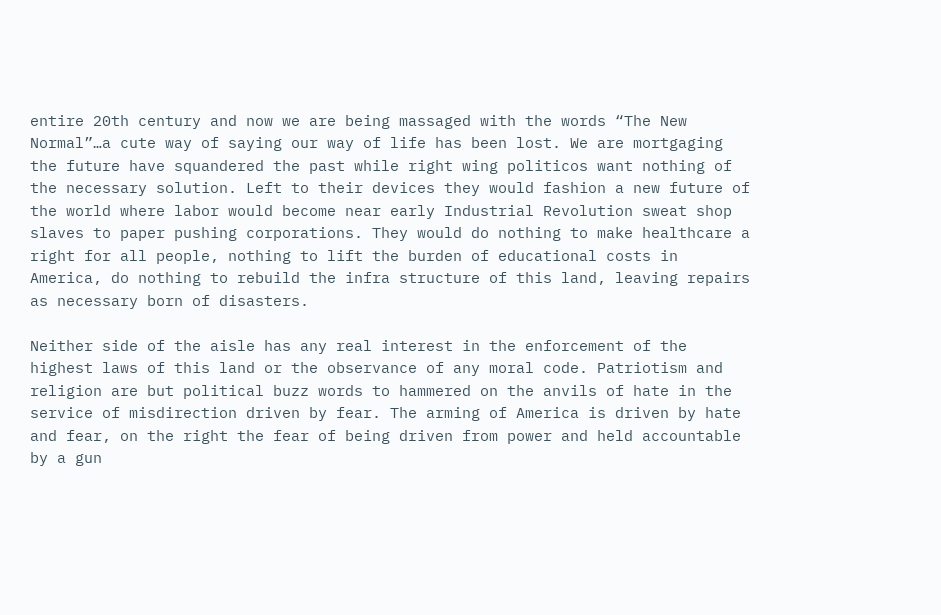entire 20th century and now we are being massaged with the words “The New Normal”…a cute way of saying our way of life has been lost. We are mortgaging the future have squandered the past while right wing politicos want nothing of the necessary solution. Left to their devices they would fashion a new future of the world where labor would become near early Industrial Revolution sweat shop slaves to paper pushing corporations. They would do nothing to make healthcare a right for all people, nothing to lift the burden of educational costs in America, do nothing to rebuild the infra structure of this land, leaving repairs as necessary born of disasters.

Neither side of the aisle has any real interest in the enforcement of the highest laws of this land or the observance of any moral code. Patriotism and religion are but political buzz words to hammered on the anvils of hate in the service of misdirection driven by fear. The arming of America is driven by hate and fear, on the right the fear of being driven from power and held accountable by a gun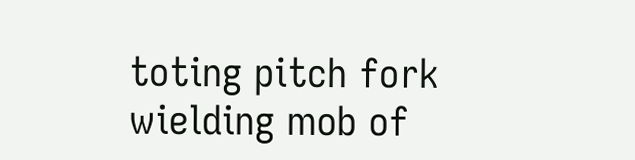toting pitch fork wielding mob of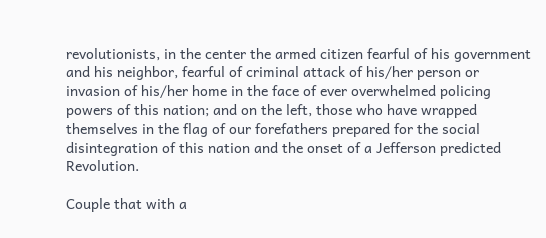revolutionists, in the center the armed citizen fearful of his government and his neighbor, fearful of criminal attack of his/her person or invasion of his/her home in the face of ever overwhelmed policing powers of this nation; and on the left, those who have wrapped themselves in the flag of our forefathers prepared for the social disintegration of this nation and the onset of a Jefferson predicted Revolution.

Couple that with a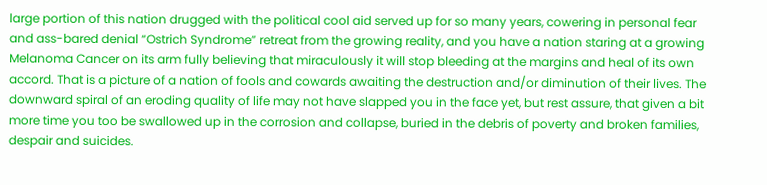large portion of this nation drugged with the political cool aid served up for so many years, cowering in personal fear and ass-bared denial “Ostrich Syndrome” retreat from the growing reality, and you have a nation staring at a growing Melanoma Cancer on its arm fully believing that miraculously it will stop bleeding at the margins and heal of its own accord. That is a picture of a nation of fools and cowards awaiting the destruction and/or diminution of their lives. The downward spiral of an eroding quality of life may not have slapped you in the face yet, but rest assure, that given a bit more time you too be swallowed up in the corrosion and collapse, buried in the debris of poverty and broken families, despair and suicides.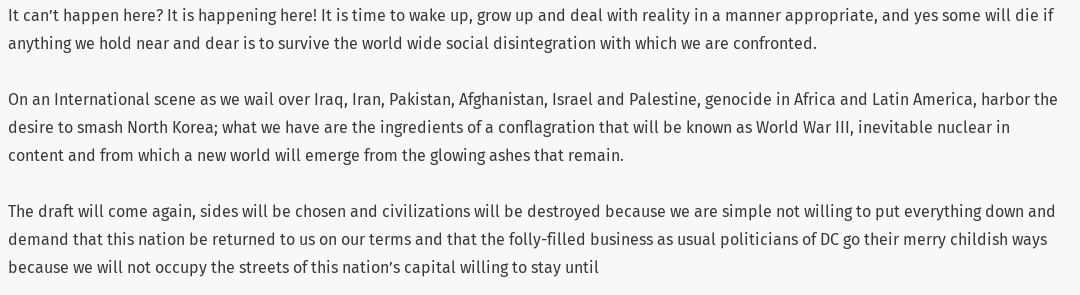It can’t happen here? It is happening here! It is time to wake up, grow up and deal with reality in a manner appropriate, and yes some will die if anything we hold near and dear is to survive the world wide social disintegration with which we are confronted.

On an International scene as we wail over Iraq, Iran, Pakistan, Afghanistan, Israel and Palestine, genocide in Africa and Latin America, harbor the desire to smash North Korea; what we have are the ingredients of a conflagration that will be known as World War III, inevitable nuclear in content and from which a new world will emerge from the glowing ashes that remain.

The draft will come again, sides will be chosen and civilizations will be destroyed because we are simple not willing to put everything down and demand that this nation be returned to us on our terms and that the folly-filled business as usual politicians of DC go their merry childish ways because we will not occupy the streets of this nation’s capital willing to stay until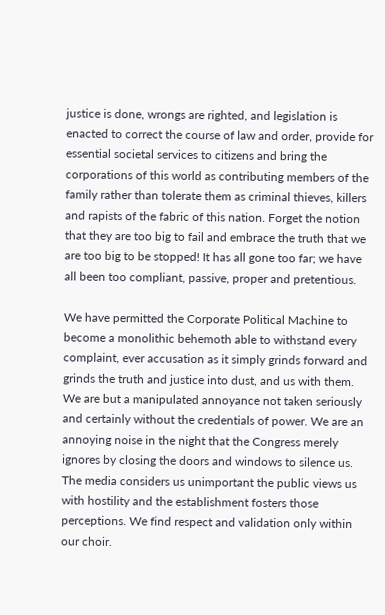justice is done, wrongs are righted, and legislation is enacted to correct the course of law and order, provide for essential societal services to citizens and bring the corporations of this world as contributing members of the family rather than tolerate them as criminal thieves, killers and rapists of the fabric of this nation. Forget the notion that they are too big to fail and embrace the truth that we are too big to be stopped! It has all gone too far; we have all been too compliant, passive, proper and pretentious.

We have permitted the Corporate Political Machine to become a monolithic behemoth able to withstand every complaint, ever accusation as it simply grinds forward and grinds the truth and justice into dust, and us with them. We are but a manipulated annoyance not taken seriously and certainly without the credentials of power. We are an annoying noise in the night that the Congress merely ignores by closing the doors and windows to silence us. The media considers us unimportant the public views us with hostility and the establishment fosters those perceptions. We find respect and validation only within our choir.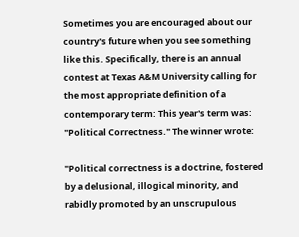Sometimes you are encouraged about our country's future when you see something like this. Specifically, there is an annual contest at Texas A&M University calling for the most appropriate definition of a contemporary term: This year's term was: "Political Correctness." The winner wrote:

"Political correctness is a doctrine, fostered by a delusional, illogical minority, and rabidly promoted by an unscrupulous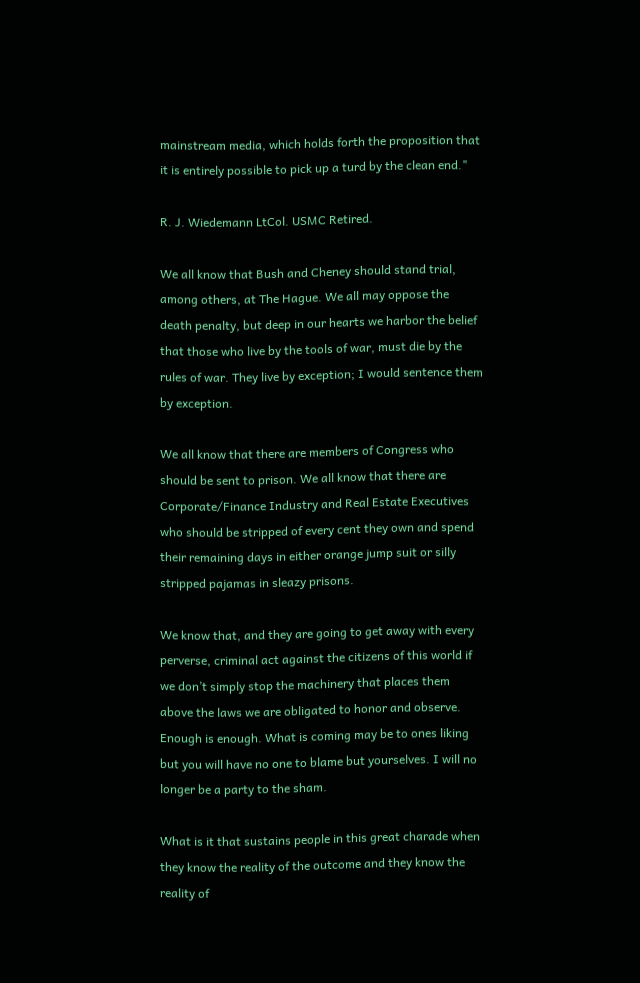mainstream media, which holds forth the proposition that it is entirely possible to pick up a turd by the clean end."

R. J. Wiedemann LtCol. USMC Retired.

We all know that Bush and Cheney should stand trial, among others, at The Hague. We all may oppose the death penalty, but deep in our hearts we harbor the belief that those who live by the tools of war, must die by the rules of war. They live by exception; I would sentence them by exception.

We all know that there are members of Congress who should be sent to prison. We all know that there are Corporate/Finance Industry and Real Estate Executives who should be stripped of every cent they own and spend their remaining days in either orange jump suit or silly stripped pajamas in sleazy prisons.

We know that, and they are going to get away with every perverse, criminal act against the citizens of this world if we don’t simply stop the machinery that places them above the laws we are obligated to honor and observe. Enough is enough. What is coming may be to ones liking but you will have no one to blame but yourselves. I will no longer be a party to the sham.

What is it that sustains people in this great charade when they know the reality of the outcome and they know the reality of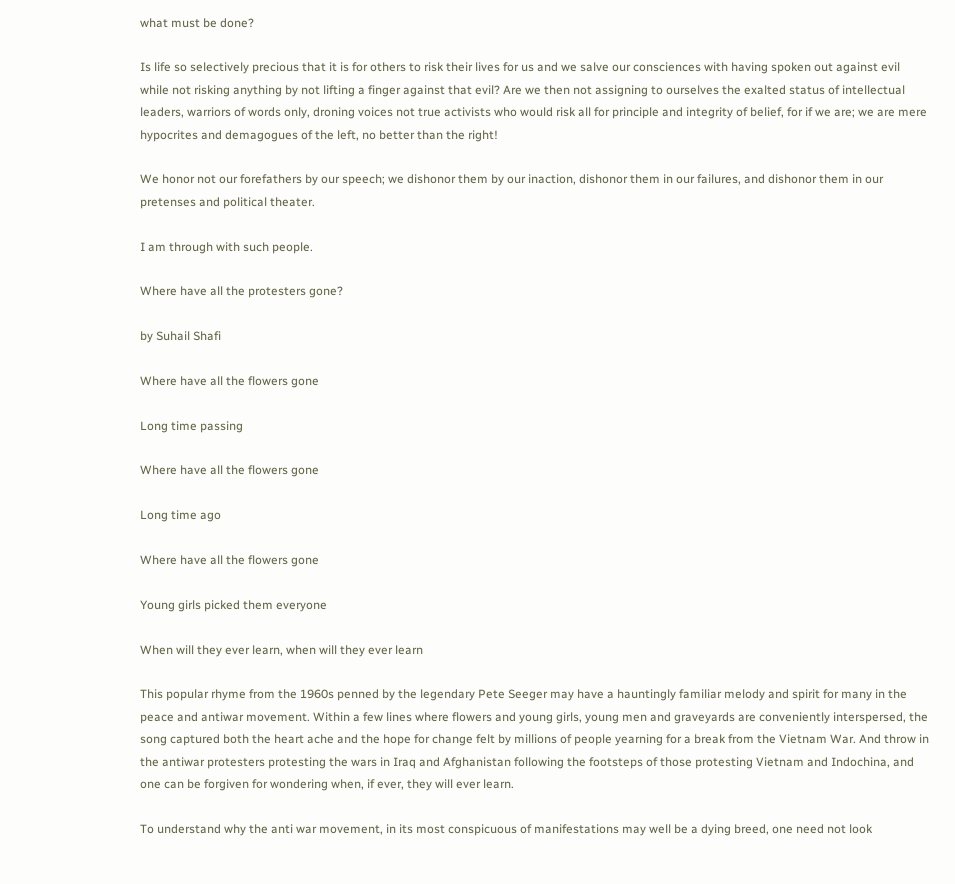what must be done?

Is life so selectively precious that it is for others to risk their lives for us and we salve our consciences with having spoken out against evil while not risking anything by not lifting a finger against that evil? Are we then not assigning to ourselves the exalted status of intellectual leaders, warriors of words only, droning voices not true activists who would risk all for principle and integrity of belief, for if we are; we are mere hypocrites and demagogues of the left, no better than the right!

We honor not our forefathers by our speech; we dishonor them by our inaction, dishonor them in our failures, and dishonor them in our pretenses and political theater.

I am through with such people.

Where have all the protesters gone?

by Suhail Shafi

Where have all the flowers gone

Long time passing

Where have all the flowers gone

Long time ago

Where have all the flowers gone

Young girls picked them everyone

When will they ever learn, when will they ever learn

This popular rhyme from the 1960s penned by the legendary Pete Seeger may have a hauntingly familiar melody and spirit for many in the peace and antiwar movement. Within a few lines where flowers and young girls, young men and graveyards are conveniently interspersed, the song captured both the heart ache and the hope for change felt by millions of people yearning for a break from the Vietnam War. And throw in the antiwar protesters protesting the wars in Iraq and Afghanistan following the footsteps of those protesting Vietnam and Indochina, and one can be forgiven for wondering when, if ever, they will ever learn.

To understand why the anti war movement, in its most conspicuous of manifestations may well be a dying breed, one need not look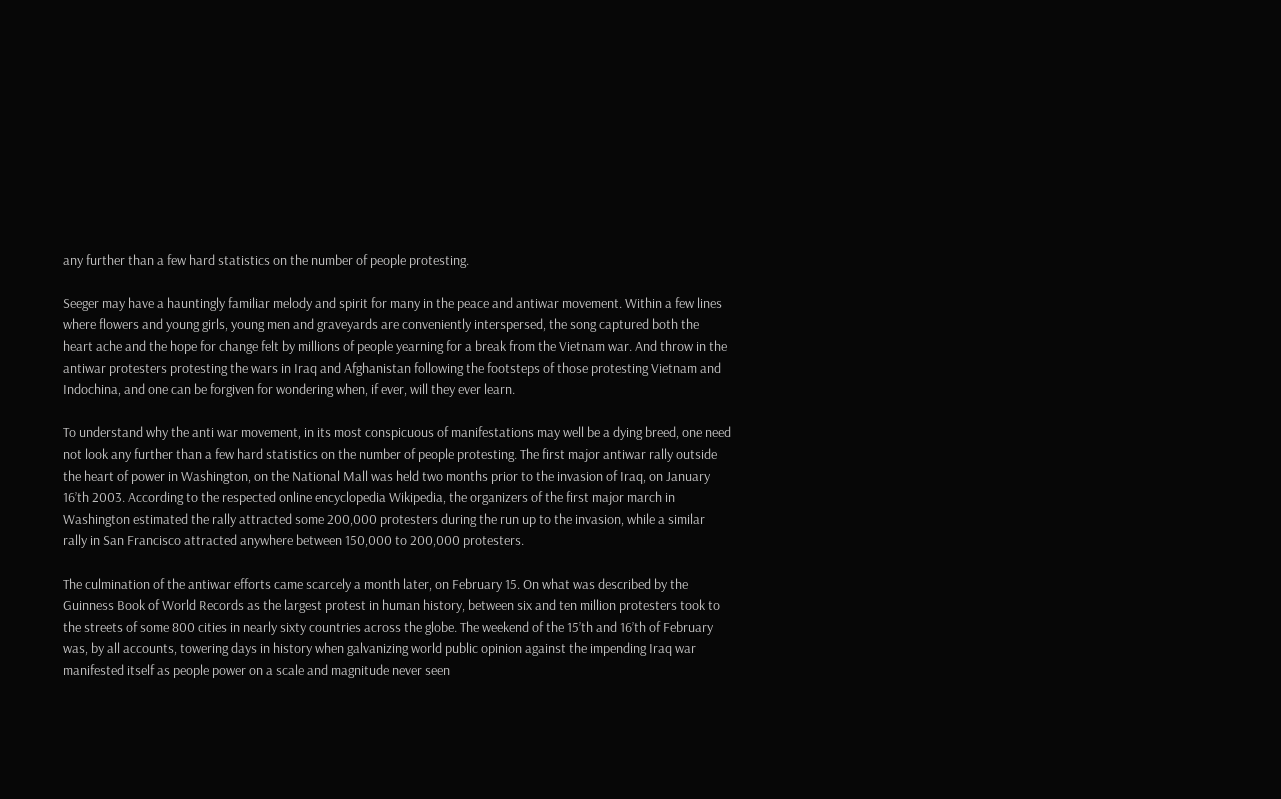any further than a few hard statistics on the number of people protesting.

Seeger may have a hauntingly familiar melody and spirit for many in the peace and antiwar movement. Within a few lines where flowers and young girls, young men and graveyards are conveniently interspersed, the song captured both the heart ache and the hope for change felt by millions of people yearning for a break from the Vietnam war. And throw in the antiwar protesters protesting the wars in Iraq and Afghanistan following the footsteps of those protesting Vietnam and Indochina, and one can be forgiven for wondering when, if ever, will they ever learn.

To understand why the anti war movement, in its most conspicuous of manifestations may well be a dying breed, one need not look any further than a few hard statistics on the number of people protesting. The first major antiwar rally outside the heart of power in Washington, on the National Mall was held two months prior to the invasion of Iraq, on January 16’th 2003. According to the respected online encyclopedia Wikipedia, the organizers of the first major march in Washington estimated the rally attracted some 200,000 protesters during the run up to the invasion, while a similar rally in San Francisco attracted anywhere between 150,000 to 200,000 protesters.

The culmination of the antiwar efforts came scarcely a month later, on February 15. On what was described by the Guinness Book of World Records as the largest protest in human history, between six and ten million protesters took to the streets of some 800 cities in nearly sixty countries across the globe. The weekend of the 15’th and 16’th of February was, by all accounts, towering days in history when galvanizing world public opinion against the impending Iraq war manifested itself as people power on a scale and magnitude never seen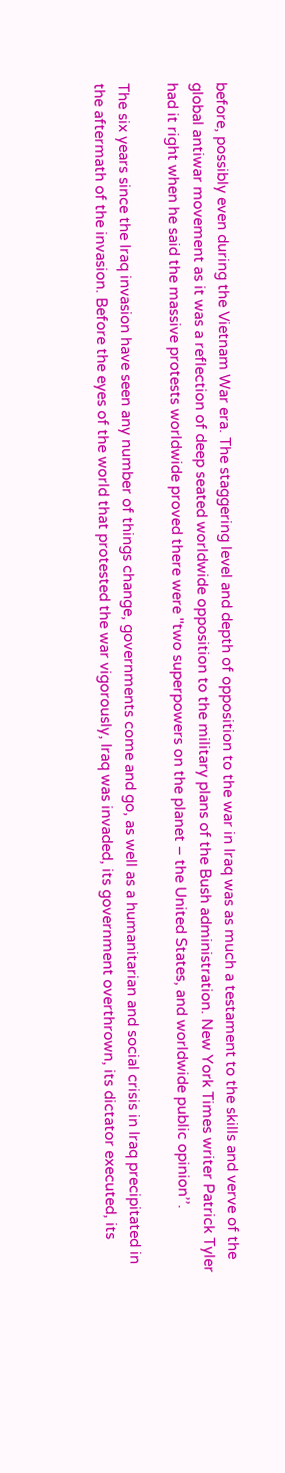before, possibly even during the Vietnam War era. The staggering level and depth of opposition to the war in Iraq was as much a testament to the skills and verve of the global antiwar movement as it was a reflection of deep seated worldwide opposition to the military plans of the Bush administration. New York Times writer Patrick Tyler had it right when he said the massive protests worldwide proved there were ''two superpowers on the planet – the United States, and worldwide public opinion’’.

The six years since the Iraq invasion have seen any number of things change, governments come and go, as well as a humanitarian and social crisis in Iraq precipitated in the aftermath of the invasion. Before the eyes of the world that protested the war vigorously, Iraq was invaded, its government overthrown, its dictator executed, its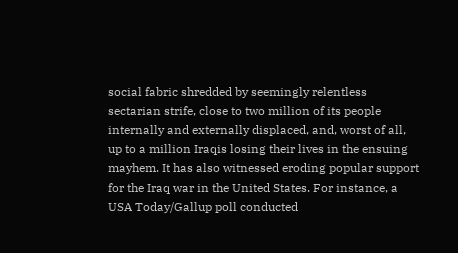social fabric shredded by seemingly relentless sectarian strife, close to two million of its people internally and externally displaced, and, worst of all, up to a million Iraqis losing their lives in the ensuing mayhem. It has also witnessed eroding popular support for the Iraq war in the United States. For instance, a USA Today/Gallup poll conducted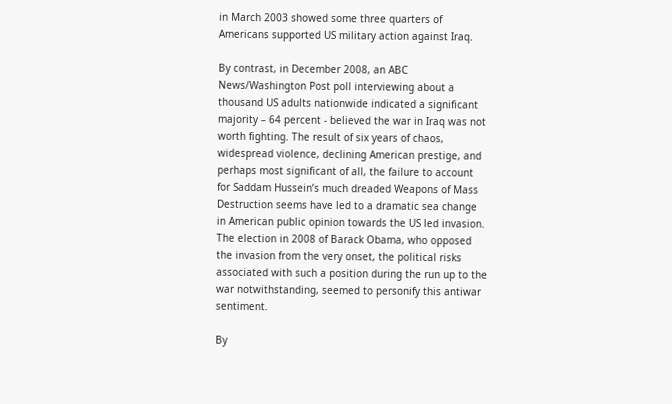in March 2003 showed some three quarters of Americans supported US military action against Iraq.

By contrast, in December 2008, an ABC News/Washington Post poll interviewing about a thousand US adults nationwide indicated a significant majority – 64 percent - believed the war in Iraq was not worth fighting. The result of six years of chaos, widespread violence, declining American prestige, and perhaps most significant of all, the failure to account for Saddam Hussein’s much dreaded Weapons of Mass Destruction seems have led to a dramatic sea change in American public opinion towards the US led invasion. The election in 2008 of Barack Obama, who opposed the invasion from the very onset, the political risks associated with such a position during the run up to the war notwithstanding, seemed to personify this antiwar sentiment.

By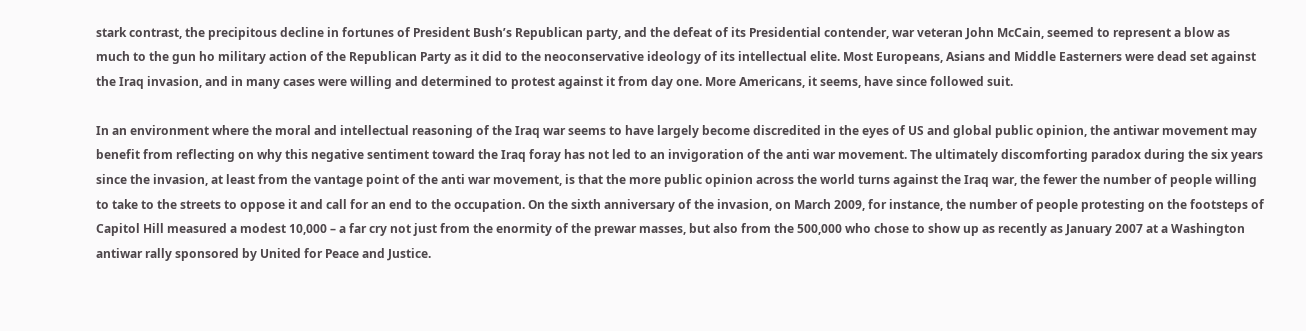stark contrast, the precipitous decline in fortunes of President Bush’s Republican party, and the defeat of its Presidential contender, war veteran John McCain, seemed to represent a blow as much to the gun ho military action of the Republican Party as it did to the neoconservative ideology of its intellectual elite. Most Europeans, Asians and Middle Easterners were dead set against the Iraq invasion, and in many cases were willing and determined to protest against it from day one. More Americans, it seems, have since followed suit.

In an environment where the moral and intellectual reasoning of the Iraq war seems to have largely become discredited in the eyes of US and global public opinion, the antiwar movement may benefit from reflecting on why this negative sentiment toward the Iraq foray has not led to an invigoration of the anti war movement. The ultimately discomforting paradox during the six years since the invasion, at least from the vantage point of the anti war movement, is that the more public opinion across the world turns against the Iraq war, the fewer the number of people willing to take to the streets to oppose it and call for an end to the occupation. On the sixth anniversary of the invasion, on March 2009, for instance, the number of people protesting on the footsteps of Capitol Hill measured a modest 10,000 – a far cry not just from the enormity of the prewar masses, but also from the 500,000 who chose to show up as recently as January 2007 at a Washington antiwar rally sponsored by United for Peace and Justice.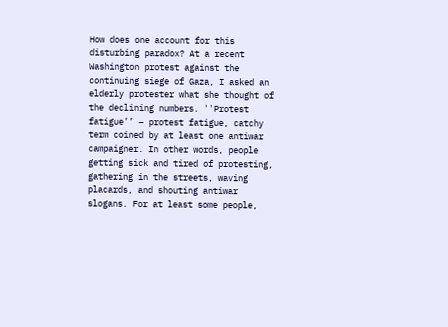How does one account for this disturbing paradox? At a recent Washington protest against the continuing siege of Gaza, I asked an elderly protester what she thought of the declining numbers. ''Protest fatigue’’ – protest fatigue, catchy term coined by at least one antiwar campaigner. In other words, people getting sick and tired of protesting, gathering in the streets, waving placards, and shouting antiwar slogans. For at least some people,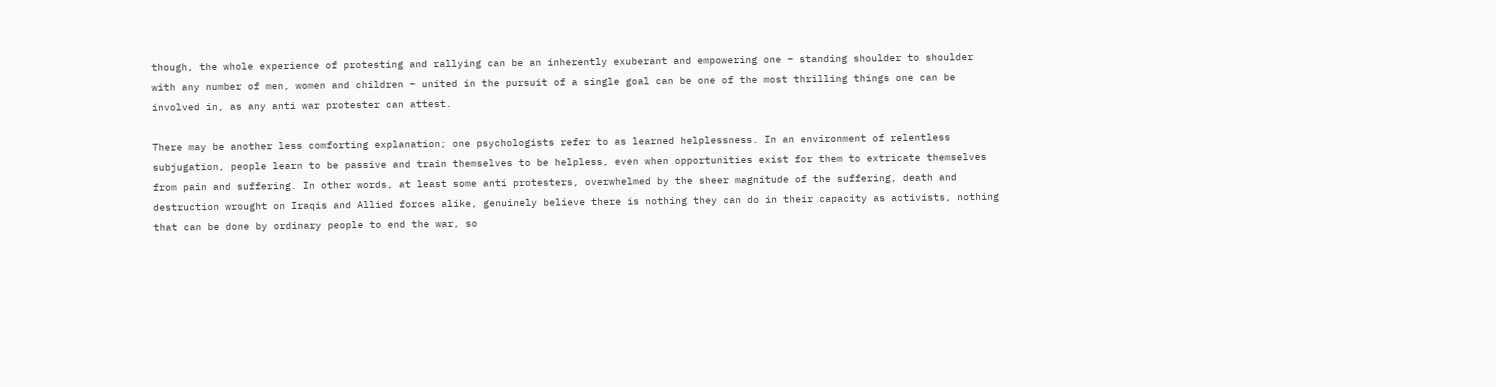though, the whole experience of protesting and rallying can be an inherently exuberant and empowering one – standing shoulder to shoulder with any number of men, women and children – united in the pursuit of a single goal can be one of the most thrilling things one can be involved in, as any anti war protester can attest.

There may be another less comforting explanation; one psychologists refer to as learned helplessness. In an environment of relentless subjugation, people learn to be passive and train themselves to be helpless, even when opportunities exist for them to extricate themselves from pain and suffering. In other words, at least some anti protesters, overwhelmed by the sheer magnitude of the suffering, death and destruction wrought on Iraqis and Allied forces alike, genuinely believe there is nothing they can do in their capacity as activists, nothing that can be done by ordinary people to end the war, so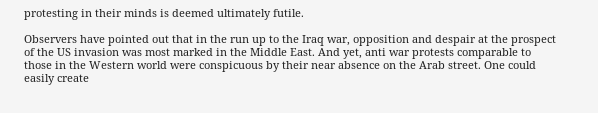protesting in their minds is deemed ultimately futile.

Observers have pointed out that in the run up to the Iraq war, opposition and despair at the prospect of the US invasion was most marked in the Middle East. And yet, anti war protests comparable to those in the Western world were conspicuous by their near absence on the Arab street. One could easily create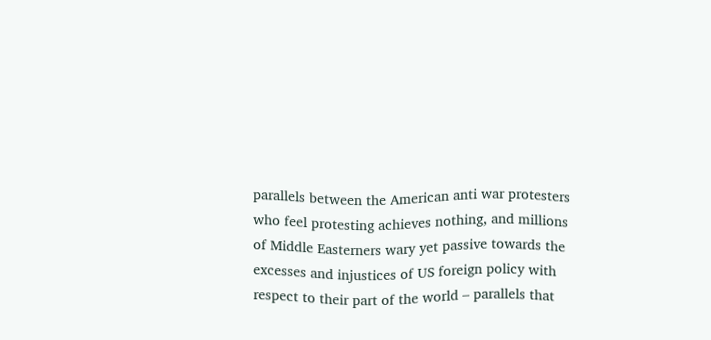parallels between the American anti war protesters who feel protesting achieves nothing, and millions of Middle Easterners wary yet passive towards the excesses and injustices of US foreign policy with respect to their part of the world – parallels that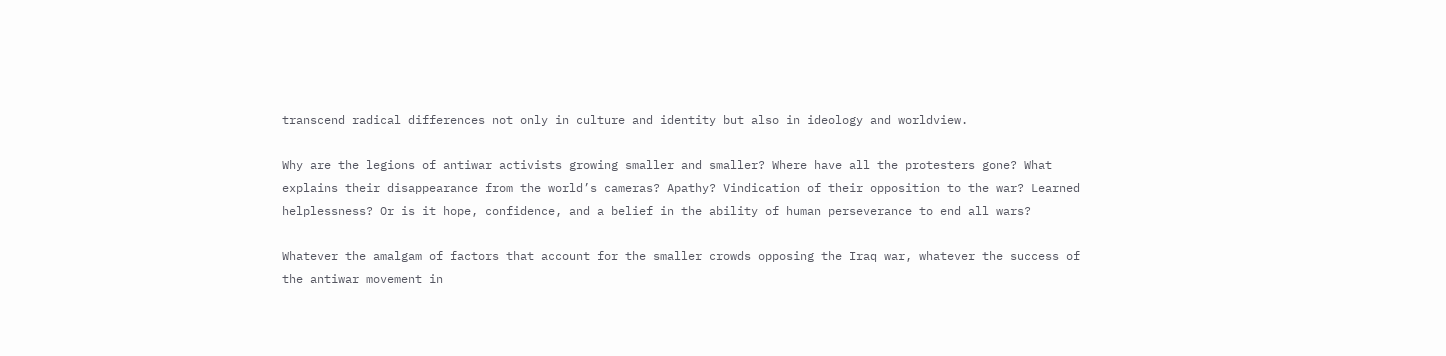transcend radical differences not only in culture and identity but also in ideology and worldview.

Why are the legions of antiwar activists growing smaller and smaller? Where have all the protesters gone? What explains their disappearance from the world’s cameras? Apathy? Vindication of their opposition to the war? Learned helplessness? Or is it hope, confidence, and a belief in the ability of human perseverance to end all wars?

Whatever the amalgam of factors that account for the smaller crowds opposing the Iraq war, whatever the success of the antiwar movement in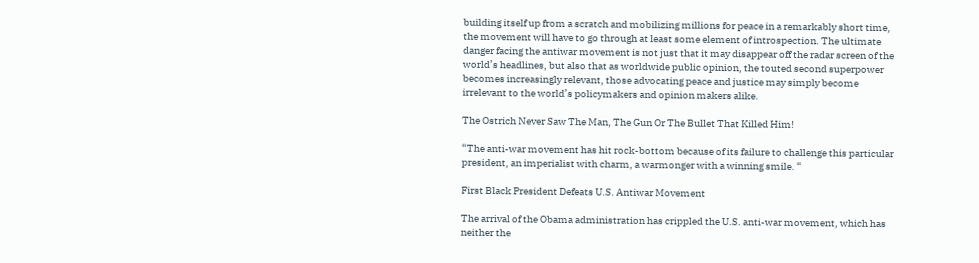building itself up from a scratch and mobilizing millions for peace in a remarkably short time, the movement will have to go through at least some element of introspection. The ultimate danger facing the antiwar movement is not just that it may disappear off the radar screen of the world’s headlines, but also that as worldwide public opinion, the touted second superpower becomes increasingly relevant, those advocating peace and justice may simply become irrelevant to the world’s policymakers and opinion makers alike.

The Ostrich Never Saw The Man, The Gun Or The Bullet That Killed Him!

“The anti-war movement has hit rock-bottom because of its failure to challenge this particular president, an imperialist with charm, a warmonger with a winning smile. “

First Black President Defeats U.S. Antiwar Movement

The arrival of the Obama administration has crippled the U.S. anti-war movement, which has neither the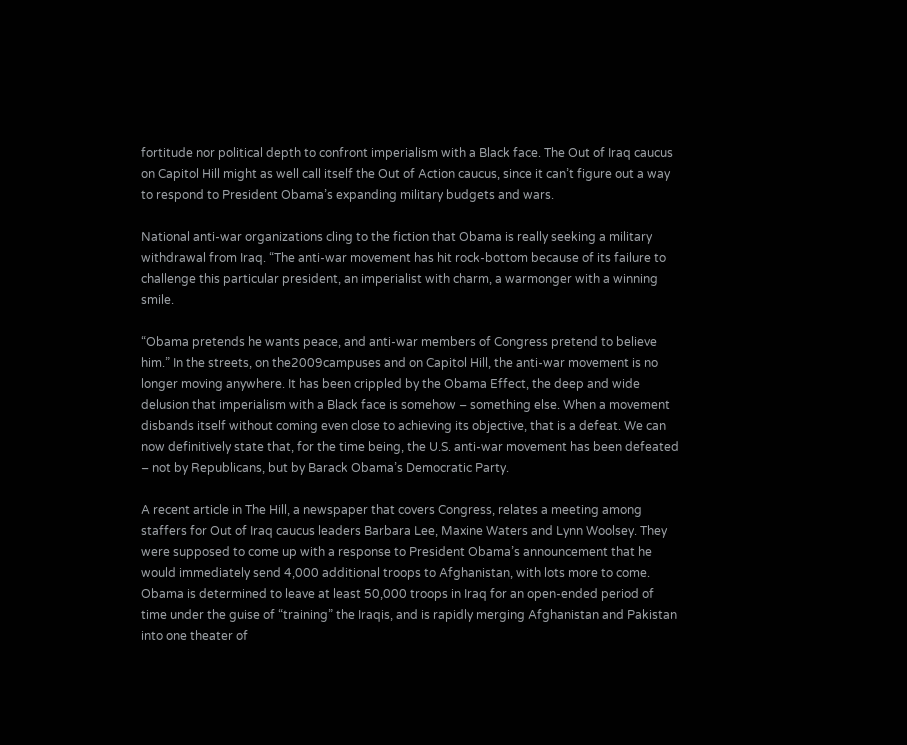fortitude nor political depth to confront imperialism with a Black face. The Out of Iraq caucus on Capitol Hill might as well call itself the Out of Action caucus, since it can’t figure out a way to respond to President Obama’s expanding military budgets and wars.

National anti-war organizations cling to the fiction that Obama is really seeking a military withdrawal from Iraq. “The anti-war movement has hit rock-bottom because of its failure to challenge this particular president, an imperialist with charm, a warmonger with a winning smile.

“Obama pretends he wants peace, and anti-war members of Congress pretend to believe him.” In the streets, on the2009campuses and on Capitol Hill, the anti-war movement is no longer moving anywhere. It has been crippled by the Obama Effect, the deep and wide delusion that imperialism with a Black face is somehow – something else. When a movement disbands itself without coming even close to achieving its objective, that is a defeat. We can now definitively state that, for the time being, the U.S. anti-war movement has been defeated – not by Republicans, but by Barack Obama’s Democratic Party.

A recent article in The Hill, a newspaper that covers Congress, relates a meeting among staffers for Out of Iraq caucus leaders Barbara Lee, Maxine Waters and Lynn Woolsey. They were supposed to come up with a response to President Obama’s announcement that he would immediately send 4,000 additional troops to Afghanistan, with lots more to come. Obama is determined to leave at least 50,000 troops in Iraq for an open-ended period of time under the guise of “training” the Iraqis, and is rapidly merging Afghanistan and Pakistan into one theater of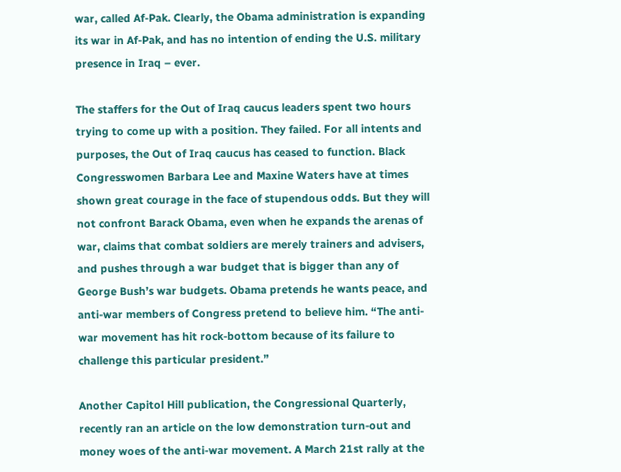war, called Af-Pak. Clearly, the Obama administration is expanding its war in Af-Pak, and has no intention of ending the U.S. military presence in Iraq – ever.

The staffers for the Out of Iraq caucus leaders spent two hours trying to come up with a position. They failed. For all intents and purposes, the Out of Iraq caucus has ceased to function. Black Congresswomen Barbara Lee and Maxine Waters have at times shown great courage in the face of stupendous odds. But they will not confront Barack Obama, even when he expands the arenas of war, claims that combat soldiers are merely trainers and advisers, and pushes through a war budget that is bigger than any of George Bush’s war budgets. Obama pretends he wants peace, and anti-war members of Congress pretend to believe him. “The anti-war movement has hit rock-bottom because of its failure to challenge this particular president.”

Another Capitol Hill publication, the Congressional Quarterly, recently ran an article on the low demonstration turn-out and money woes of the anti-war movement. A March 21st rally at the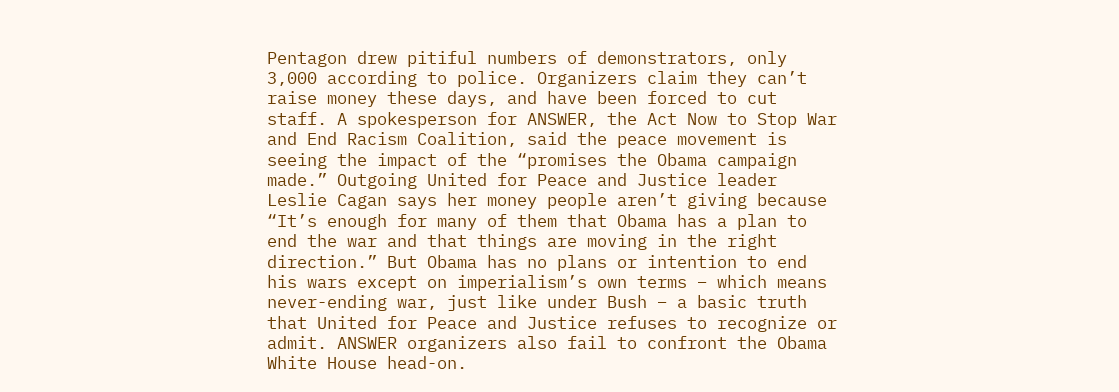Pentagon drew pitiful numbers of demonstrators, only 3,000 according to police. Organizers claim they can’t raise money these days, and have been forced to cut staff. A spokesperson for ANSWER, the Act Now to Stop War and End Racism Coalition, said the peace movement is seeing the impact of the “promises the Obama campaign made.” Outgoing United for Peace and Justice leader Leslie Cagan says her money people aren’t giving because “It’s enough for many of them that Obama has a plan to end the war and that things are moving in the right direction.” But Obama has no plans or intention to end his wars except on imperialism’s own terms – which means never-ending war, just like under Bush – a basic truth that United for Peace and Justice refuses to recognize or admit. ANSWER organizers also fail to confront the Obama White House head-on.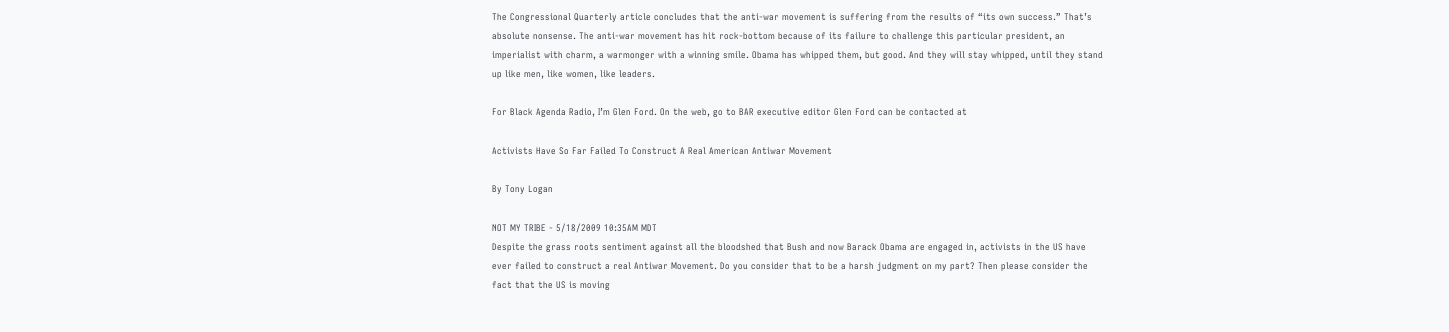The Congressional Quarterly article concludes that the anti-war movement is suffering from the results of “its own success.” That’s absolute nonsense. The anti-war movement has hit rock-bottom because of its failure to challenge this particular president, an imperialist with charm, a warmonger with a winning smile. Obama has whipped them, but good. And they will stay whipped, until they stand up like men, like women, like leaders.

For Black Agenda Radio, I’m Glen Ford. On the web, go to BAR executive editor Glen Ford can be contacted at

Activists Have So Far Failed To Construct A Real American Antiwar Movement

By Tony Logan

NOT MY TRIBE - 5/18/2009 10:35AM MDT
Despite the grass roots sentiment against all the bloodshed that Bush and now Barack Obama are engaged in, activists in the US have ever failed to construct a real Antiwar Movement. Do you consider that to be a harsh judgment on my part? Then please consider the fact that the US is moving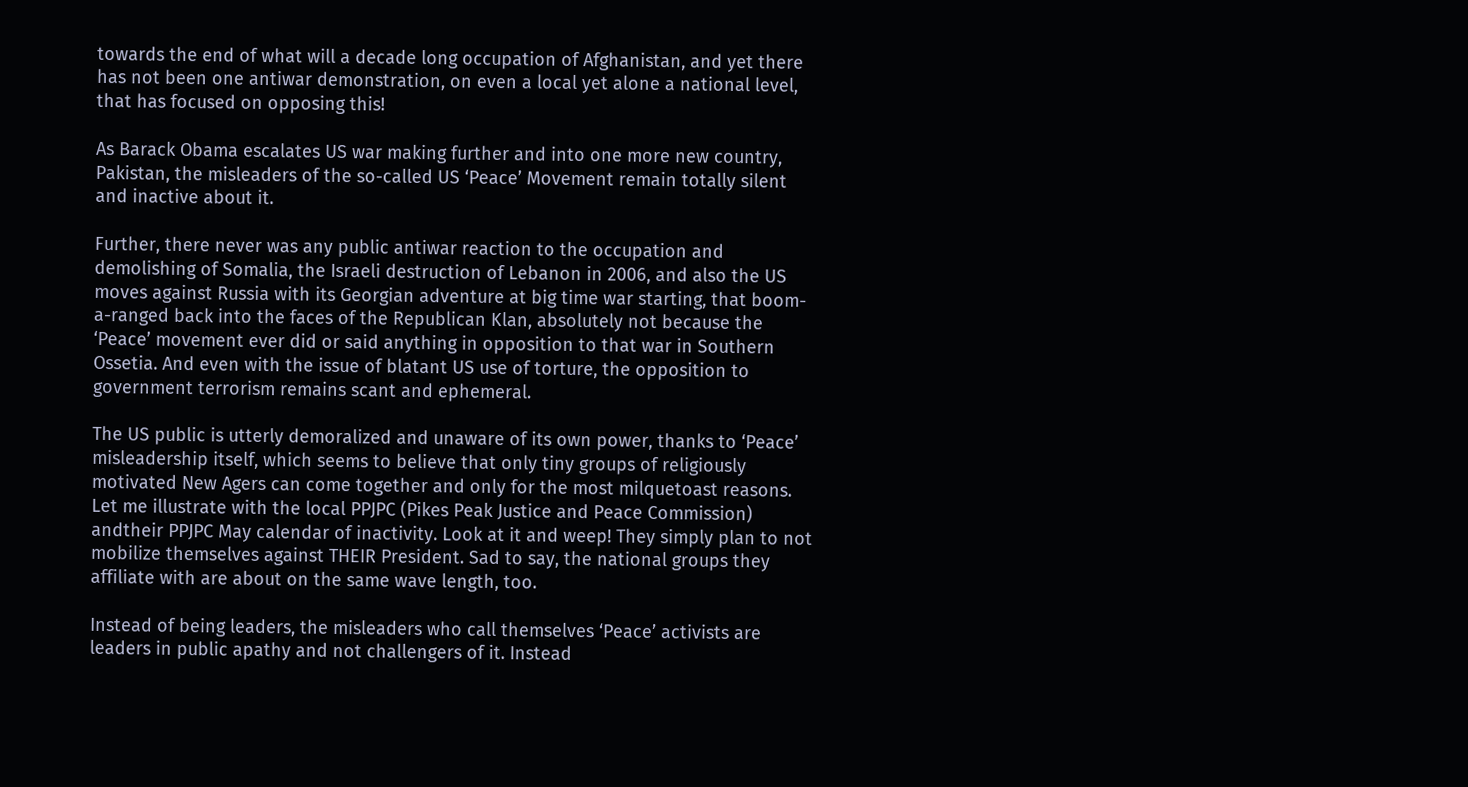towards the end of what will a decade long occupation of Afghanistan, and yet there has not been one antiwar demonstration, on even a local yet alone a national level, that has focused on opposing this!

As Barack Obama escalates US war making further and into one more new country, Pakistan, the misleaders of the so-called US ‘Peace’ Movement remain totally silent and inactive about it.

Further, there never was any public antiwar reaction to the occupation and demolishing of Somalia, the Israeli destruction of Lebanon in 2006, and also the US moves against Russia with its Georgian adventure at big time war starting, that boom-a-ranged back into the faces of the Republican Klan, absolutely not because the ‘Peace’ movement ever did or said anything in opposition to that war in Southern Ossetia. And even with the issue of blatant US use of torture, the opposition to government terrorism remains scant and ephemeral.

The US public is utterly demoralized and unaware of its own power, thanks to ‘Peace’ misleadership itself, which seems to believe that only tiny groups of religiously motivated New Agers can come together and only for the most milquetoast reasons. Let me illustrate with the local PPJPC (Pikes Peak Justice and Peace Commission) andtheir PPJPC May calendar of inactivity. Look at it and weep! They simply plan to not mobilize themselves against THEIR President. Sad to say, the national groups they affiliate with are about on the same wave length, too.

Instead of being leaders, the misleaders who call themselves ‘Peace’ activists are leaders in public apathy and not challengers of it. Instead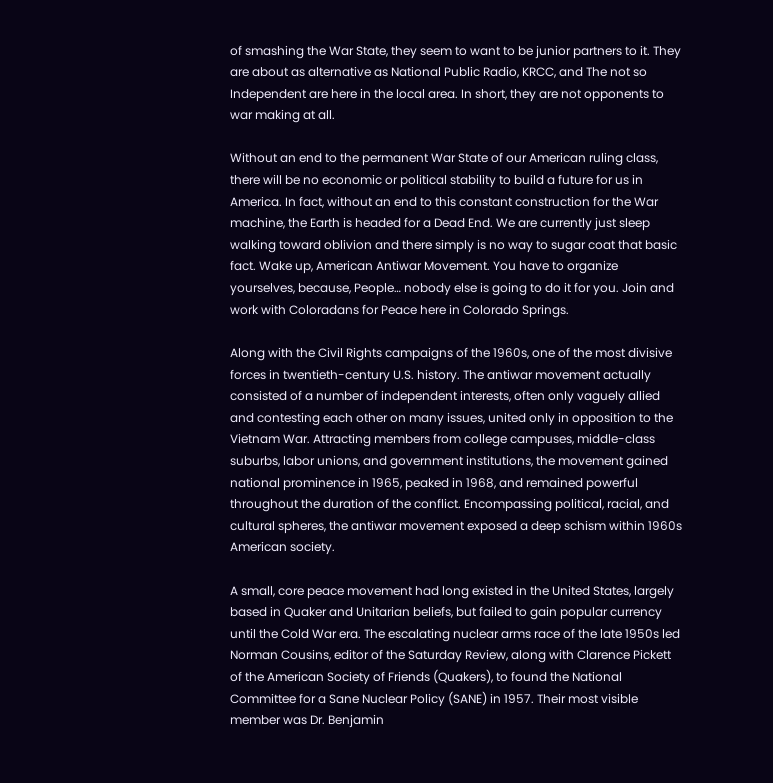of smashing the War State, they seem to want to be junior partners to it. They are about as alternative as National Public Radio, KRCC, and The not so Independent are here in the local area. In short, they are not opponents to war making at all.

Without an end to the permanent War State of our American ruling class, there will be no economic or political stability to build a future for us in America. In fact, without an end to this constant construction for the War machine, the Earth is headed for a Dead End. We are currently just sleep walking toward oblivion and there simply is no way to sugar coat that basic fact. Wake up, American Antiwar Movement. You have to organize yourselves, because, People… nobody else is going to do it for you. Join and work with Coloradans for Peace here in Colorado Springs.

Along with the Civil Rights campaigns of the 1960s, one of the most divisive forces in twentieth-century U.S. history. The antiwar movement actually consisted of a number of independent interests, often only vaguely allied and contesting each other on many issues, united only in opposition to the Vietnam War. Attracting members from college campuses, middle-class suburbs, labor unions, and government institutions, the movement gained national prominence in 1965, peaked in 1968, and remained powerful throughout the duration of the conflict. Encompassing political, racial, and cultural spheres, the antiwar movement exposed a deep schism within 1960s American society.

A small, core peace movement had long existed in the United States, largely based in Quaker and Unitarian beliefs, but failed to gain popular currency until the Cold War era. The escalating nuclear arms race of the late 1950s led Norman Cousins, editor of the Saturday Review, along with Clarence Pickett of the American Society of Friends (Quakers), to found the National Committee for a Sane Nuclear Policy (SANE) in 1957. Their most visible member was Dr. Benjamin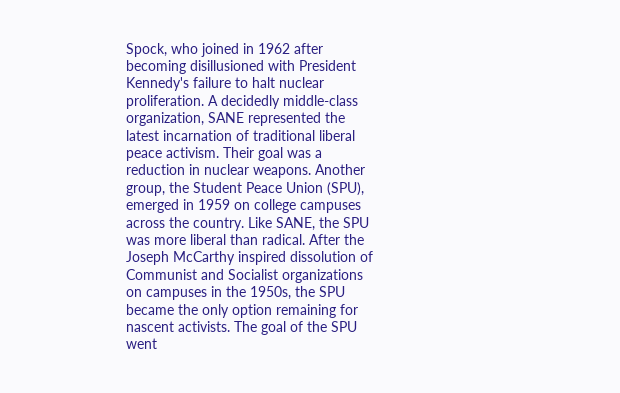Spock, who joined in 1962 after becoming disillusioned with President Kennedy's failure to halt nuclear proliferation. A decidedly middle-class organization, SANE represented the latest incarnation of traditional liberal peace activism. Their goal was a reduction in nuclear weapons. Another group, the Student Peace Union (SPU), emerged in 1959 on college campuses across the country. Like SANE, the SPU was more liberal than radical. After the Joseph McCarthy inspired dissolution of Communist and Socialist organizations on campuses in the 1950s, the SPU became the only option remaining for nascent activists. The goal of the SPU went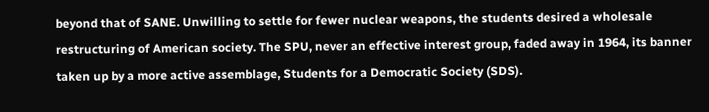beyond that of SANE. Unwilling to settle for fewer nuclear weapons, the students desired a wholesale restructuring of American society. The SPU, never an effective interest group, faded away in 1964, its banner taken up by a more active assemblage, Students for a Democratic Society (SDS).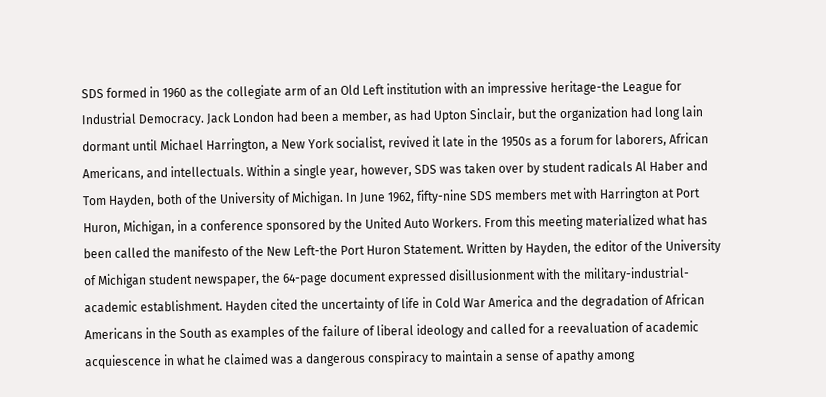SDS formed in 1960 as the collegiate arm of an Old Left institution with an impressive heritage-the League for Industrial Democracy. Jack London had been a member, as had Upton Sinclair, but the organization had long lain dormant until Michael Harrington, a New York socialist, revived it late in the 1950s as a forum for laborers, African Americans, and intellectuals. Within a single year, however, SDS was taken over by student radicals Al Haber and Tom Hayden, both of the University of Michigan. In June 1962, fifty-nine SDS members met with Harrington at Port Huron, Michigan, in a conference sponsored by the United Auto Workers. From this meeting materialized what has been called the manifesto of the New Left-the Port Huron Statement. Written by Hayden, the editor of the University of Michigan student newspaper, the 64-page document expressed disillusionment with the military-industrial-academic establishment. Hayden cited the uncertainty of life in Cold War America and the degradation of African Americans in the South as examples of the failure of liberal ideology and called for a reevaluation of academic acquiescence in what he claimed was a dangerous conspiracy to maintain a sense of apathy among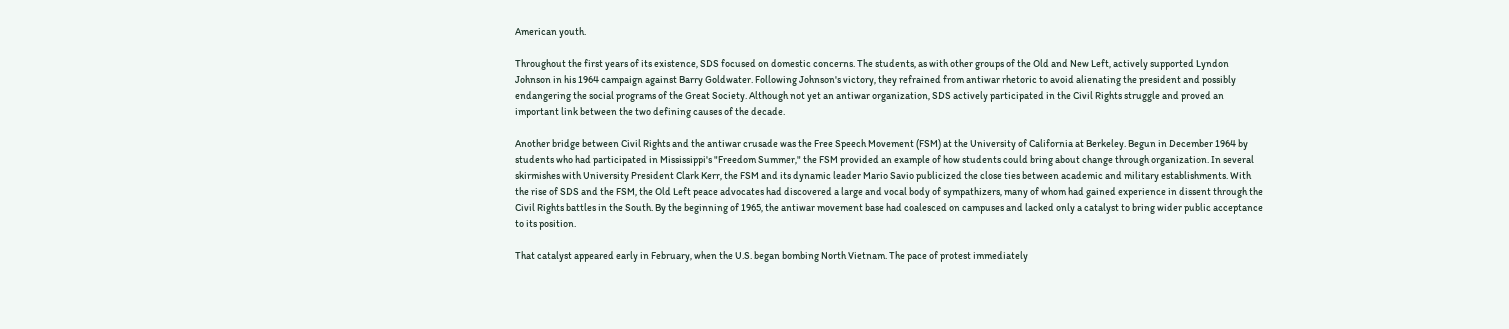American youth.

Throughout the first years of its existence, SDS focused on domestic concerns. The students, as with other groups of the Old and New Left, actively supported Lyndon Johnson in his 1964 campaign against Barry Goldwater. Following Johnson's victory, they refrained from antiwar rhetoric to avoid alienating the president and possibly endangering the social programs of the Great Society. Although not yet an antiwar organization, SDS actively participated in the Civil Rights struggle and proved an important link between the two defining causes of the decade.

Another bridge between Civil Rights and the antiwar crusade was the Free Speech Movement (FSM) at the University of California at Berkeley. Begun in December 1964 by students who had participated in Mississippi's "Freedom Summer," the FSM provided an example of how students could bring about change through organization. In several skirmishes with University President Clark Kerr, the FSM and its dynamic leader Mario Savio publicized the close ties between academic and military establishments. With the rise of SDS and the FSM, the Old Left peace advocates had discovered a large and vocal body of sympathizers, many of whom had gained experience in dissent through the Civil Rights battles in the South. By the beginning of 1965, the antiwar movement base had coalesced on campuses and lacked only a catalyst to bring wider public acceptance to its position.

That catalyst appeared early in February, when the U.S. began bombing North Vietnam. The pace of protest immediately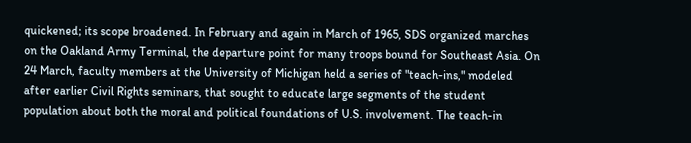quickened; its scope broadened. In February and again in March of 1965, SDS organized marches on the Oakland Army Terminal, the departure point for many troops bound for Southeast Asia. On 24 March, faculty members at the University of Michigan held a series of "teach-ins," modeled after earlier Civil Rights seminars, that sought to educate large segments of the student population about both the moral and political foundations of U.S. involvement. The teach-in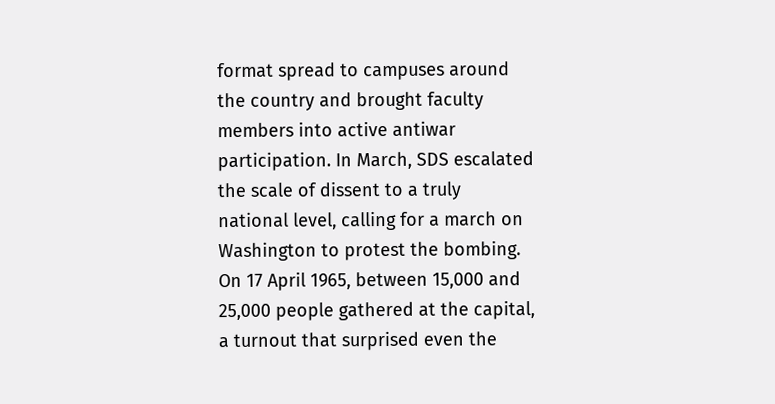format spread to campuses around the country and brought faculty members into active antiwar participation. In March, SDS escalated the scale of dissent to a truly national level, calling for a march on Washington to protest the bombing. On 17 April 1965, between 15,000 and 25,000 people gathered at the capital, a turnout that surprised even the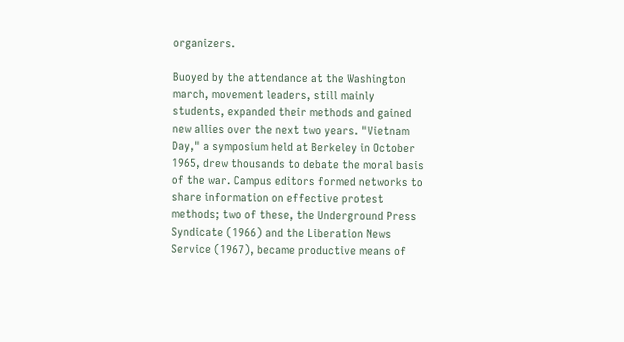organizers.

Buoyed by the attendance at the Washington march, movement leaders, still mainly students, expanded their methods and gained new allies over the next two years. "Vietnam Day," a symposium held at Berkeley in October 1965, drew thousands to debate the moral basis of the war. Campus editors formed networks to share information on effective protest methods; two of these, the Underground Press Syndicate (1966) and the Liberation News Service (1967), became productive means of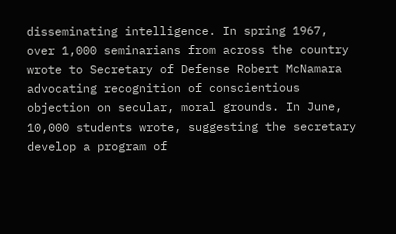disseminating intelligence. In spring 1967, over 1,000 seminarians from across the country wrote to Secretary of Defense Robert McNamara advocating recognition of conscientious objection on secular, moral grounds. In June, 10,000 students wrote, suggesting the secretary develop a program of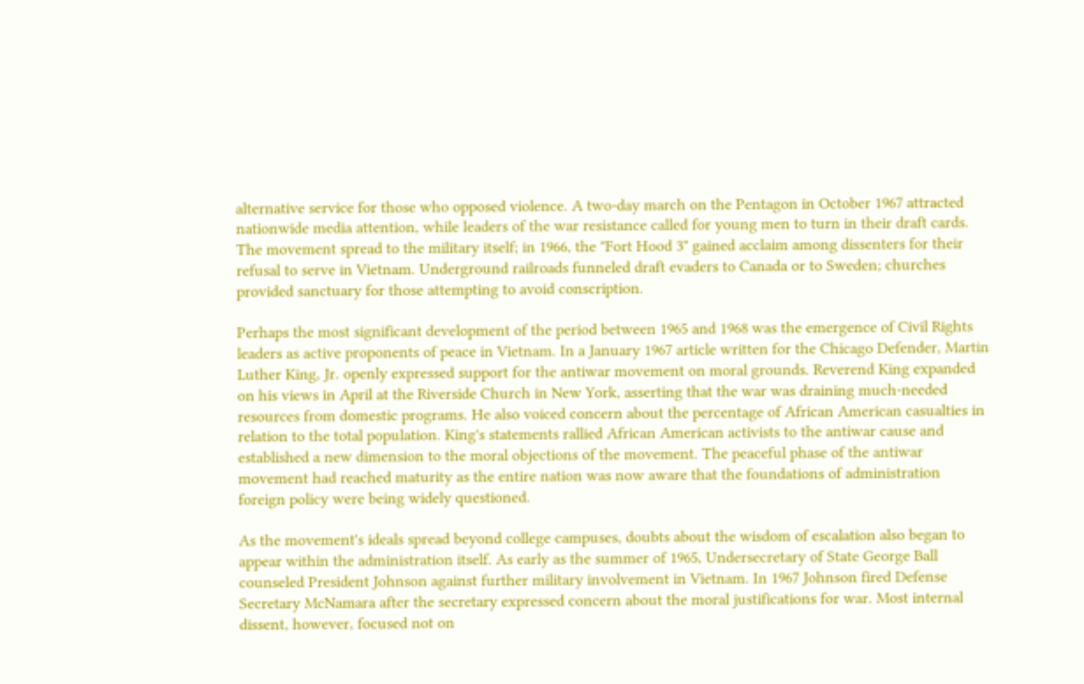alternative service for those who opposed violence. A two-day march on the Pentagon in October 1967 attracted nationwide media attention, while leaders of the war resistance called for young men to turn in their draft cards. The movement spread to the military itself; in 1966, the "Fort Hood 3" gained acclaim among dissenters for their refusal to serve in Vietnam. Underground railroads funneled draft evaders to Canada or to Sweden; churches provided sanctuary for those attempting to avoid conscription.

Perhaps the most significant development of the period between 1965 and 1968 was the emergence of Civil Rights leaders as active proponents of peace in Vietnam. In a January 1967 article written for the Chicago Defender, Martin Luther King, Jr. openly expressed support for the antiwar movement on moral grounds. Reverend King expanded on his views in April at the Riverside Church in New York, asserting that the war was draining much-needed resources from domestic programs. He also voiced concern about the percentage of African American casualties in relation to the total population. King's statements rallied African American activists to the antiwar cause and established a new dimension to the moral objections of the movement. The peaceful phase of the antiwar movement had reached maturity as the entire nation was now aware that the foundations of administration foreign policy were being widely questioned.

As the movement's ideals spread beyond college campuses, doubts about the wisdom of escalation also began to appear within the administration itself. As early as the summer of 1965, Undersecretary of State George Ball counseled President Johnson against further military involvement in Vietnam. In 1967 Johnson fired Defense Secretary McNamara after the secretary expressed concern about the moral justifications for war. Most internal dissent, however, focused not on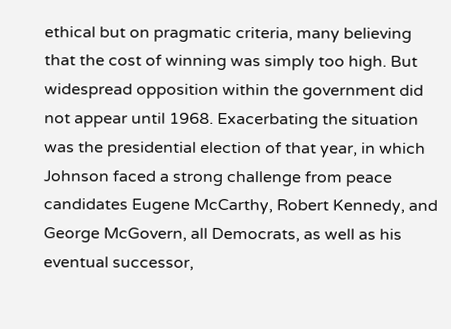ethical but on pragmatic criteria, many believing that the cost of winning was simply too high. But widespread opposition within the government did not appear until 1968. Exacerbating the situation was the presidential election of that year, in which Johnson faced a strong challenge from peace candidates Eugene McCarthy, Robert Kennedy, and George McGovern, all Democrats, as well as his eventual successor,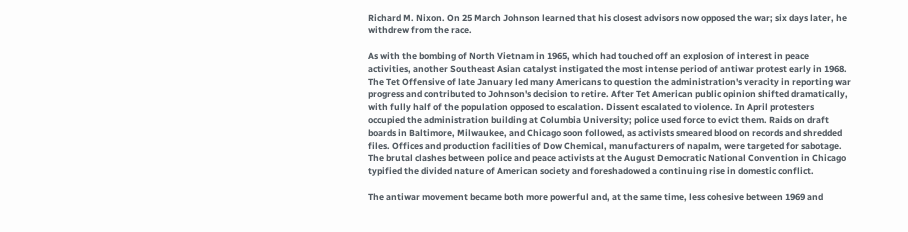Richard M. Nixon. On 25 March Johnson learned that his closest advisors now opposed the war; six days later, he withdrew from the race.

As with the bombing of North Vietnam in 1965, which had touched off an explosion of interest in peace activities, another Southeast Asian catalyst instigated the most intense period of antiwar protest early in 1968. The Tet Offensive of late January led many Americans to question the administration's veracity in reporting war progress and contributed to Johnson's decision to retire. After Tet American public opinion shifted dramatically, with fully half of the population opposed to escalation. Dissent escalated to violence. In April protesters occupied the administration building at Columbia University; police used force to evict them. Raids on draft boards in Baltimore, Milwaukee, and Chicago soon followed, as activists smeared blood on records and shredded files. Offices and production facilities of Dow Chemical, manufacturers of napalm, were targeted for sabotage. The brutal clashes between police and peace activists at the August Democratic National Convention in Chicago typified the divided nature of American society and foreshadowed a continuing rise in domestic conflict.

The antiwar movement became both more powerful and, at the same time, less cohesive between 1969 and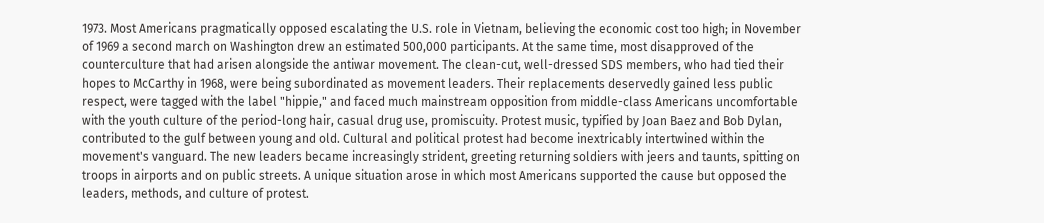1973. Most Americans pragmatically opposed escalating the U.S. role in Vietnam, believing the economic cost too high; in November of 1969 a second march on Washington drew an estimated 500,000 participants. At the same time, most disapproved of the counterculture that had arisen alongside the antiwar movement. The clean-cut, well-dressed SDS members, who had tied their hopes to McCarthy in 1968, were being subordinated as movement leaders. Their replacements deservedly gained less public respect, were tagged with the label "hippie," and faced much mainstream opposition from middle-class Americans uncomfortable with the youth culture of the period-long hair, casual drug use, promiscuity. Protest music, typified by Joan Baez and Bob Dylan, contributed to the gulf between young and old. Cultural and political protest had become inextricably intertwined within the movement's vanguard. The new leaders became increasingly strident, greeting returning soldiers with jeers and taunts, spitting on troops in airports and on public streets. A unique situation arose in which most Americans supported the cause but opposed the leaders, methods, and culture of protest.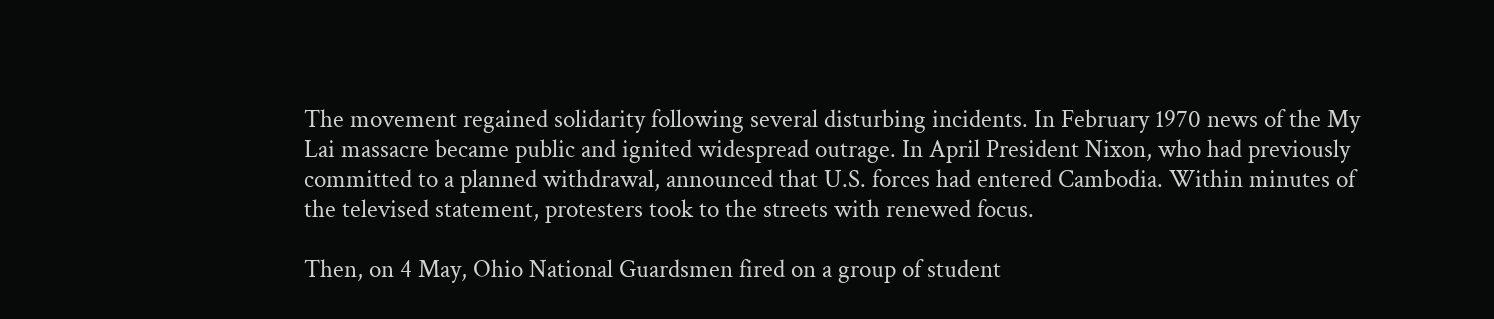The movement regained solidarity following several disturbing incidents. In February 1970 news of the My Lai massacre became public and ignited widespread outrage. In April President Nixon, who had previously committed to a planned withdrawal, announced that U.S. forces had entered Cambodia. Within minutes of the televised statement, protesters took to the streets with renewed focus.

Then, on 4 May, Ohio National Guardsmen fired on a group of student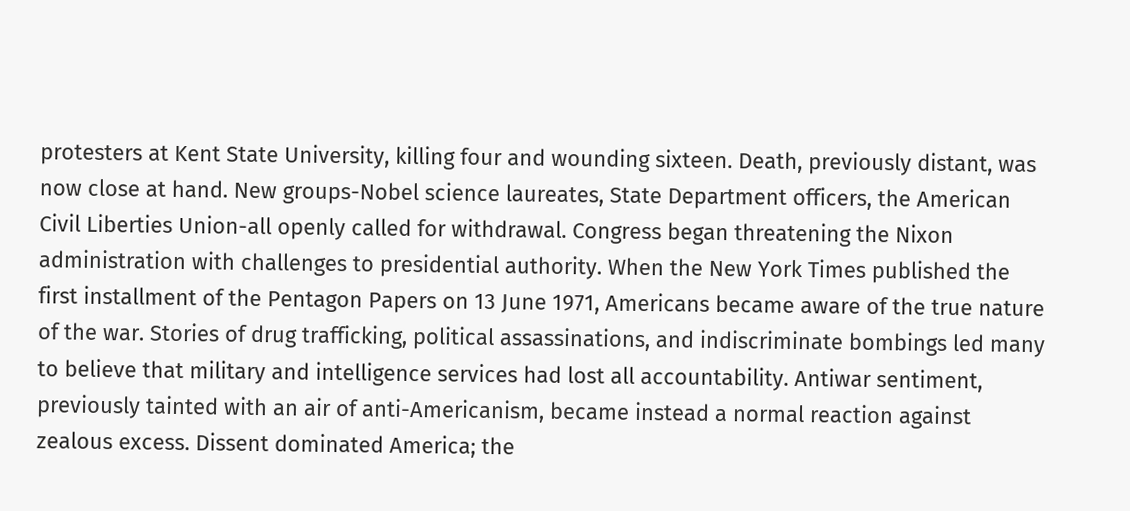protesters at Kent State University, killing four and wounding sixteen. Death, previously distant, was now close at hand. New groups-Nobel science laureates, State Department officers, the American Civil Liberties Union-all openly called for withdrawal. Congress began threatening the Nixon administration with challenges to presidential authority. When the New York Times published the first installment of the Pentagon Papers on 13 June 1971, Americans became aware of the true nature of the war. Stories of drug trafficking, political assassinations, and indiscriminate bombings led many to believe that military and intelligence services had lost all accountability. Antiwar sentiment, previously tainted with an air of anti-Americanism, became instead a normal reaction against zealous excess. Dissent dominated America; the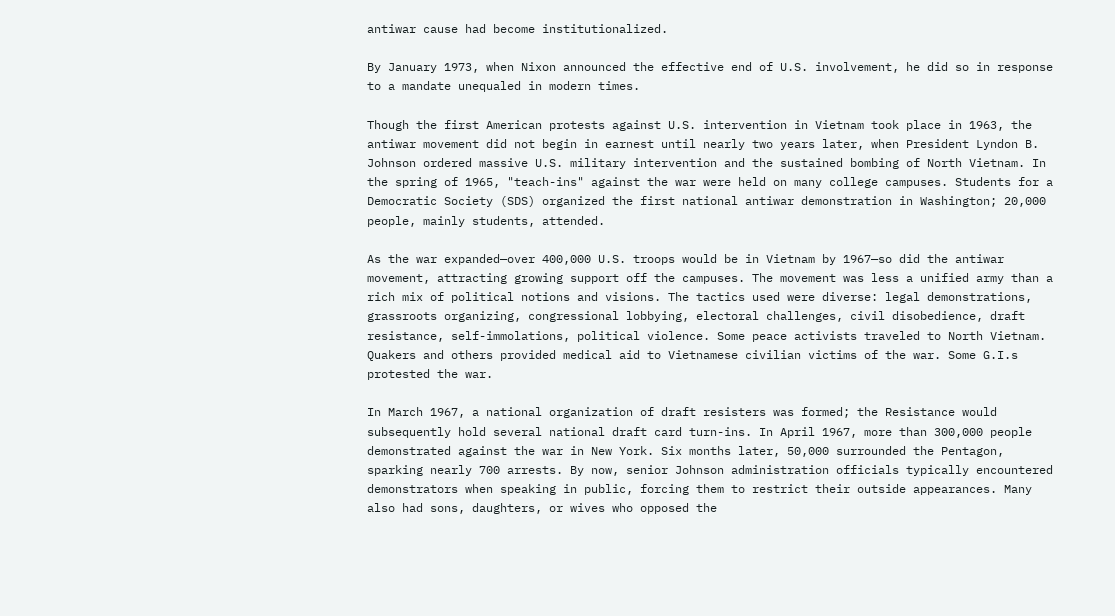antiwar cause had become institutionalized.

By January 1973, when Nixon announced the effective end of U.S. involvement, he did so in response to a mandate unequaled in modern times.

Though the first American protests against U.S. intervention in Vietnam took place in 1963, the antiwar movement did not begin in earnest until nearly two years later, when President Lyndon B. Johnson ordered massive U.S. military intervention and the sustained bombing of North Vietnam. In the spring of 1965, "teach-ins" against the war were held on many college campuses. Students for a Democratic Society (SDS) organized the first national antiwar demonstration in Washington; 20,000 people, mainly students, attended.

As the war expanded—over 400,000 U.S. troops would be in Vietnam by 1967—so did the antiwar movement, attracting growing support off the campuses. The movement was less a unified army than a rich mix of political notions and visions. The tactics used were diverse: legal demonstrations, grassroots organizing, congressional lobbying, electoral challenges, civil disobedience, draft resistance, self-immolations, political violence. Some peace activists traveled to North Vietnam. Quakers and others provided medical aid to Vietnamese civilian victims of the war. Some G.I.s protested the war.

In March 1967, a national organization of draft resisters was formed; the Resistance would subsequently hold several national draft card turn-ins. In April 1967, more than 300,000 people demonstrated against the war in New York. Six months later, 50,000 surrounded the Pentagon, sparking nearly 700 arrests. By now, senior Johnson administration officials typically encountered demonstrators when speaking in public, forcing them to restrict their outside appearances. Many also had sons, daughters, or wives who opposed the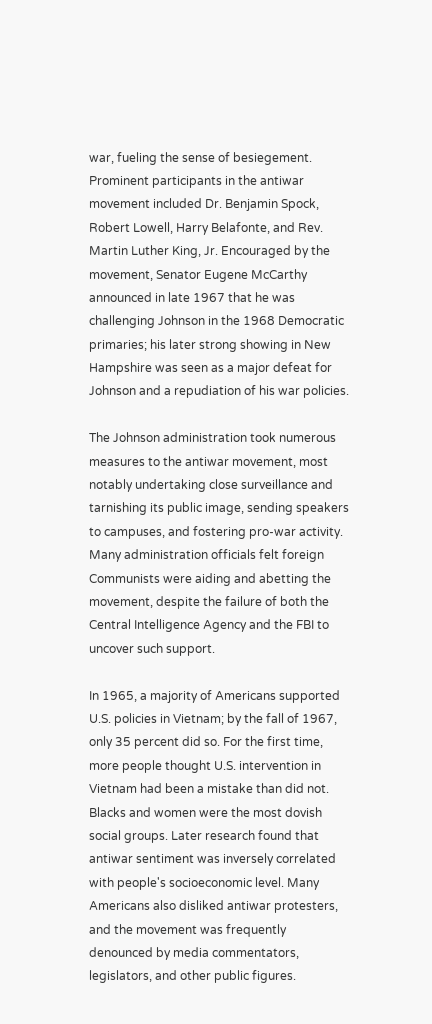war, fueling the sense of besiegement. Prominent participants in the antiwar movement included Dr. Benjamin Spock, Robert Lowell, Harry Belafonte, and Rev. Martin Luther King, Jr. Encouraged by the movement, Senator Eugene McCarthy announced in late 1967 that he was challenging Johnson in the 1968 Democratic primaries; his later strong showing in New Hampshire was seen as a major defeat for Johnson and a repudiation of his war policies.

The Johnson administration took numerous measures to the antiwar movement, most notably undertaking close surveillance and tarnishing its public image, sending speakers to campuses, and fostering pro-war activity. Many administration officials felt foreign Communists were aiding and abetting the movement, despite the failure of both the Central Intelligence Agency and the FBI to uncover such support.

In 1965, a majority of Americans supported U.S. policies in Vietnam; by the fall of 1967, only 35 percent did so. For the first time, more people thought U.S. intervention in Vietnam had been a mistake than did not. Blacks and women were the most dovish social groups. Later research found that antiwar sentiment was inversely correlated with people's socioeconomic level. Many Americans also disliked antiwar protesters, and the movement was frequently denounced by media commentators, legislators, and other public figures.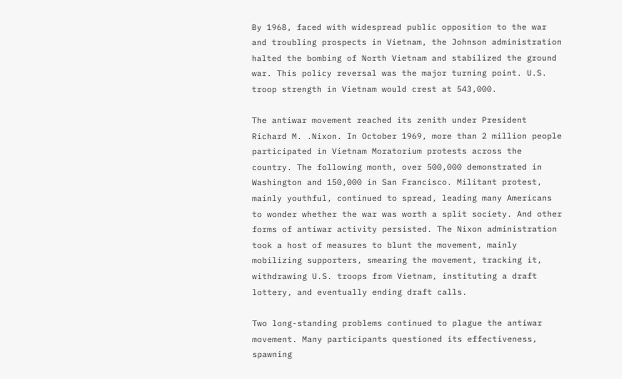By 1968, faced with widespread public opposition to the war and troubling prospects in Vietnam, the Johnson administration halted the bombing of North Vietnam and stabilized the ground war. This policy reversal was the major turning point. U.S. troop strength in Vietnam would crest at 543,000.

The antiwar movement reached its zenith under President Richard M. .Nixon. In October 1969, more than 2 million people participated in Vietnam Moratorium protests across the country. The following month, over 500,000 demonstrated in Washington and 150,000 in San Francisco. Militant protest, mainly youthful, continued to spread, leading many Americans to wonder whether the war was worth a split society. And other forms of antiwar activity persisted. The Nixon administration took a host of measures to blunt the movement, mainly mobilizing supporters, smearing the movement, tracking it, withdrawing U.S. troops from Vietnam, instituting a draft lottery, and eventually ending draft calls.

Two long-standing problems continued to plague the antiwar movement. Many participants questioned its effectiveness, spawning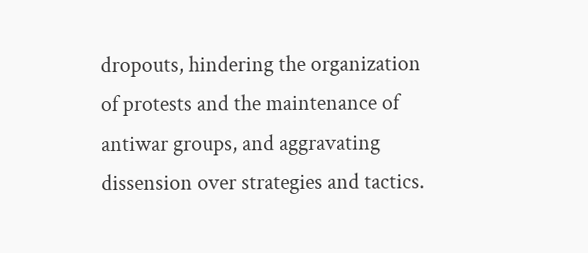dropouts, hindering the organization of protests and the maintenance of antiwar groups, and aggravating dissension over strategies and tactics.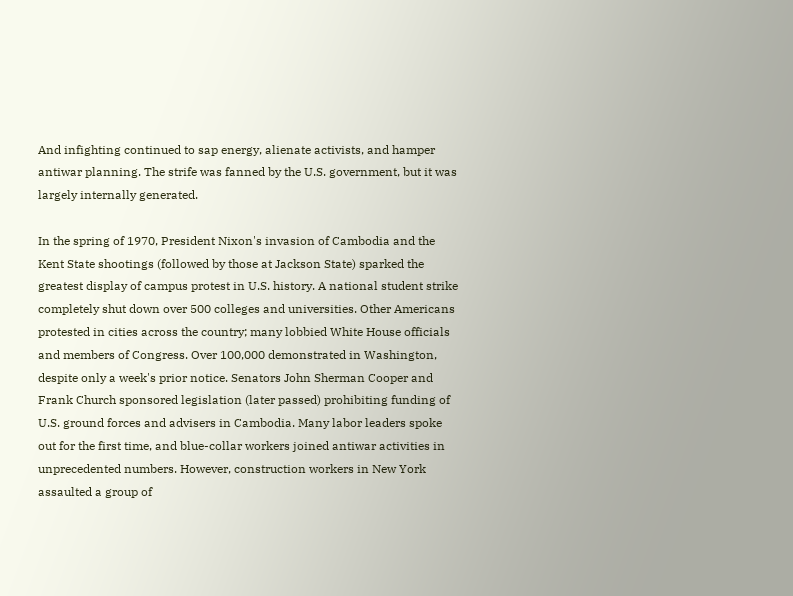And infighting continued to sap energy, alienate activists, and hamper antiwar planning. The strife was fanned by the U.S. government, but it was largely internally generated.

In the spring of 1970, President Nixon's invasion of Cambodia and the Kent State shootings (followed by those at Jackson State) sparked the greatest display of campus protest in U.S. history. A national student strike completely shut down over 500 colleges and universities. Other Americans protested in cities across the country; many lobbied White House officials and members of Congress. Over 100,000 demonstrated in Washington, despite only a week's prior notice. Senators John Sherman Cooper and Frank Church sponsored legislation (later passed) prohibiting funding of U.S. ground forces and advisers in Cambodia. Many labor leaders spoke out for the first time, and blue-collar workers joined antiwar activities in unprecedented numbers. However, construction workers in New York assaulted a group of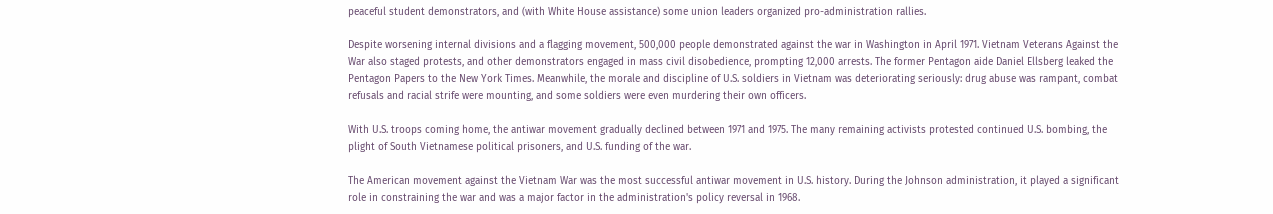peaceful student demonstrators, and (with White House assistance) some union leaders organized pro-administration rallies.

Despite worsening internal divisions and a flagging movement, 500,000 people demonstrated against the war in Washington in April 1971. Vietnam Veterans Against the War also staged protests, and other demonstrators engaged in mass civil disobedience, prompting 12,000 arrests. The former Pentagon aide Daniel Ellsberg leaked the Pentagon Papers to the New York Times. Meanwhile, the morale and discipline of U.S. soldiers in Vietnam was deteriorating seriously: drug abuse was rampant, combat refusals and racial strife were mounting, and some soldiers were even murdering their own officers.

With U.S. troops coming home, the antiwar movement gradually declined between 1971 and 1975. The many remaining activists protested continued U.S. bombing, the plight of South Vietnamese political prisoners, and U.S. funding of the war.

The American movement against the Vietnam War was the most successful antiwar movement in U.S. history. During the Johnson administration, it played a significant role in constraining the war and was a major factor in the administration's policy reversal in 1968.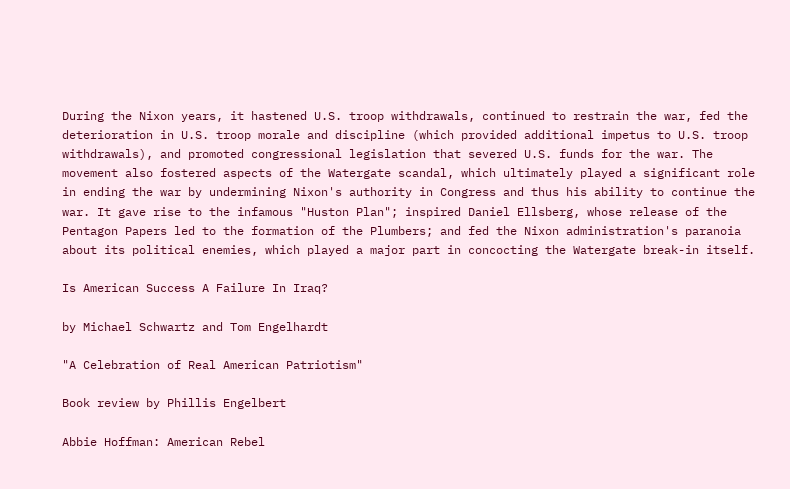During the Nixon years, it hastened U.S. troop withdrawals, continued to restrain the war, fed the deterioration in U.S. troop morale and discipline (which provided additional impetus to U.S. troop withdrawals), and promoted congressional legislation that severed U.S. funds for the war. The movement also fostered aspects of the Watergate scandal, which ultimately played a significant role in ending the war by undermining Nixon's authority in Congress and thus his ability to continue the war. It gave rise to the infamous "Huston Plan"; inspired Daniel Ellsberg, whose release of the Pentagon Papers led to the formation of the Plumbers; and fed the Nixon administration's paranoia about its political enemies, which played a major part in concocting the Watergate break-in itself.

Is American Success A Failure In Iraq?

by Michael Schwartz and Tom Engelhardt

"A Celebration of Real American Patriotism"

Book review by Phillis Engelbert

Abbie Hoffman: American Rebel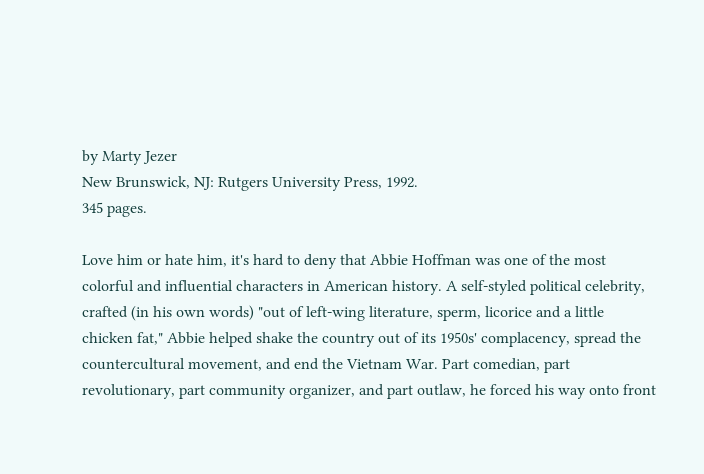by Marty Jezer
New Brunswick, NJ: Rutgers University Press, 1992.
345 pages.

Love him or hate him, it's hard to deny that Abbie Hoffman was one of the most colorful and influential characters in American history. A self-styled political celebrity, crafted (in his own words) "out of left-wing literature, sperm, licorice and a little chicken fat," Abbie helped shake the country out of its 1950s' complacency, spread the countercultural movement, and end the Vietnam War. Part comedian, part revolutionary, part community organizer, and part outlaw, he forced his way onto front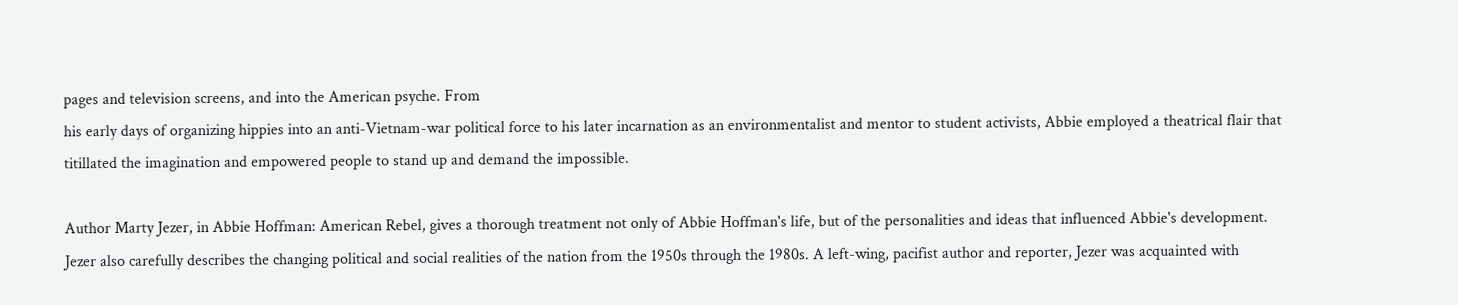pages and television screens, and into the American psyche. From
his early days of organizing hippies into an anti-Vietnam-war political force to his later incarnation as an environmentalist and mentor to student activists, Abbie employed a theatrical flair that titillated the imagination and empowered people to stand up and demand the impossible.

Author Marty Jezer, in Abbie Hoffman: American Rebel, gives a thorough treatment not only of Abbie Hoffman's life, but of the personalities and ideas that influenced Abbie's development. Jezer also carefully describes the changing political and social realities of the nation from the 1950s through the 1980s. A left-wing, pacifist author and reporter, Jezer was acquainted with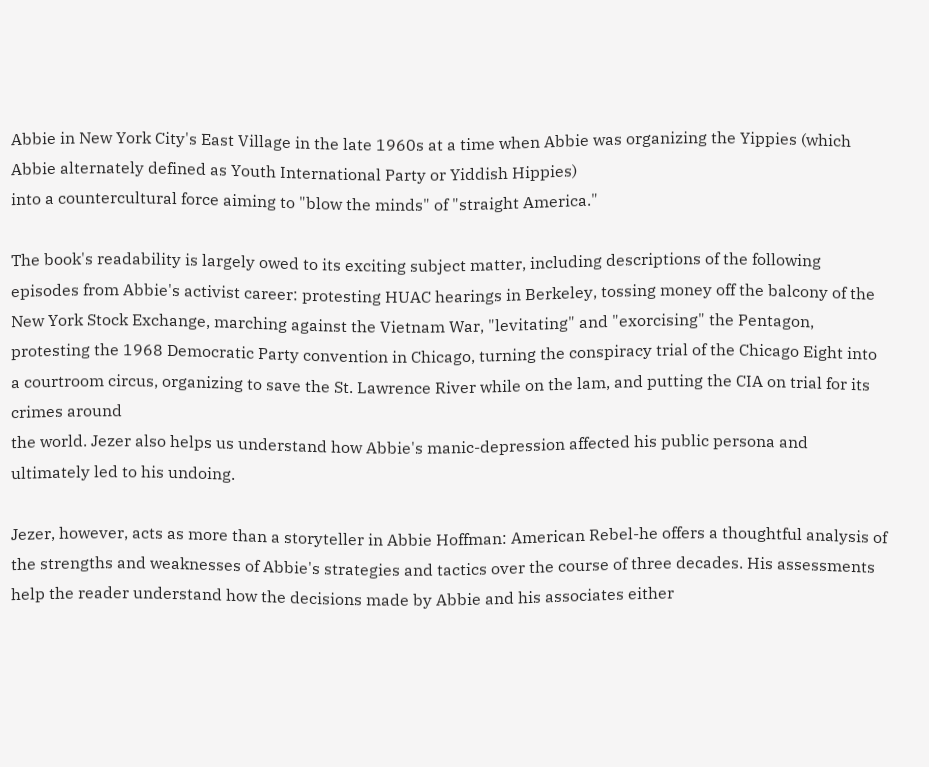Abbie in New York City's East Village in the late 1960s at a time when Abbie was organizing the Yippies (which Abbie alternately defined as Youth International Party or Yiddish Hippies)
into a countercultural force aiming to "blow the minds" of "straight America."

The book's readability is largely owed to its exciting subject matter, including descriptions of the following episodes from Abbie's activist career: protesting HUAC hearings in Berkeley, tossing money off the balcony of the New York Stock Exchange, marching against the Vietnam War, "levitating" and "exorcising" the Pentagon, protesting the 1968 Democratic Party convention in Chicago, turning the conspiracy trial of the Chicago Eight into a courtroom circus, organizing to save the St. Lawrence River while on the lam, and putting the CIA on trial for its crimes around
the world. Jezer also helps us understand how Abbie's manic-depression affected his public persona and ultimately led to his undoing.

Jezer, however, acts as more than a storyteller in Abbie Hoffman: American Rebel-he offers a thoughtful analysis of the strengths and weaknesses of Abbie's strategies and tactics over the course of three decades. His assessments help the reader understand how the decisions made by Abbie and his associates either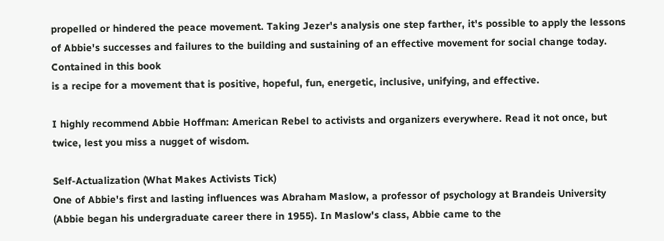propelled or hindered the peace movement. Taking Jezer's analysis one step farther, it's possible to apply the lessons of Abbie's successes and failures to the building and sustaining of an effective movement for social change today. Contained in this book
is a recipe for a movement that is positive, hopeful, fun, energetic, inclusive, unifying, and effective.

I highly recommend Abbie Hoffman: American Rebel to activists and organizers everywhere. Read it not once, but twice, lest you miss a nugget of wisdom.

Self-Actualization (What Makes Activists Tick)
One of Abbie's first and lasting influences was Abraham Maslow, a professor of psychology at Brandeis University (Abbie began his undergraduate career there in 1955). In Maslow's class, Abbie came to the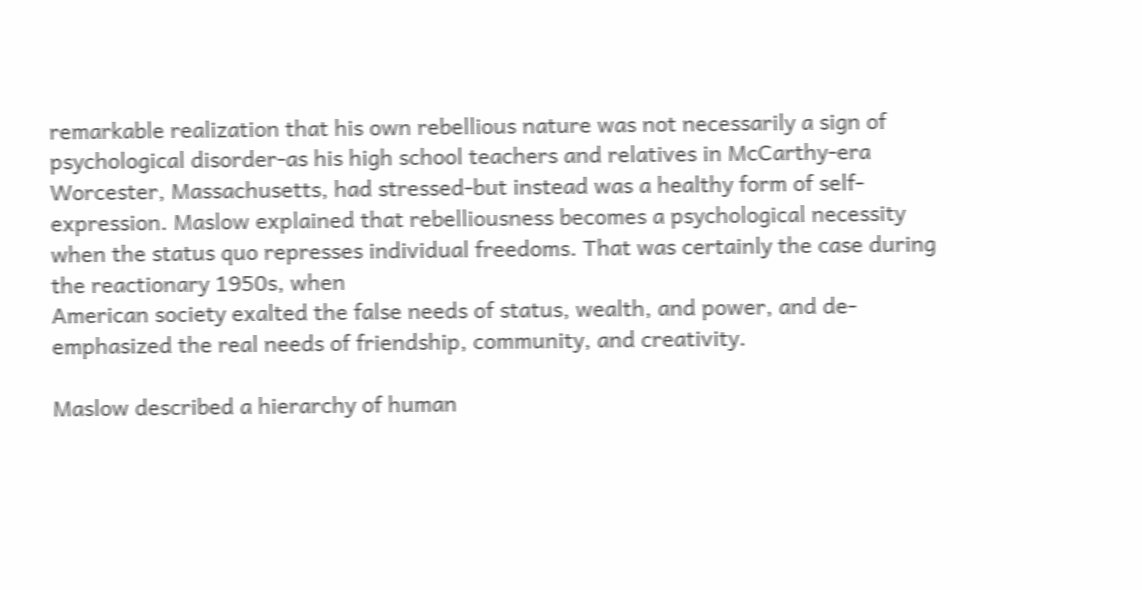remarkable realization that his own rebellious nature was not necessarily a sign of psychological disorder-as his high school teachers and relatives in McCarthy-era Worcester, Massachusetts, had stressed-but instead was a healthy form of self-expression. Maslow explained that rebelliousness becomes a psychological necessity when the status quo represses individual freedoms. That was certainly the case during the reactionary 1950s, when
American society exalted the false needs of status, wealth, and power, and de-emphasized the real needs of friendship, community, and creativity.

Maslow described a hierarchy of human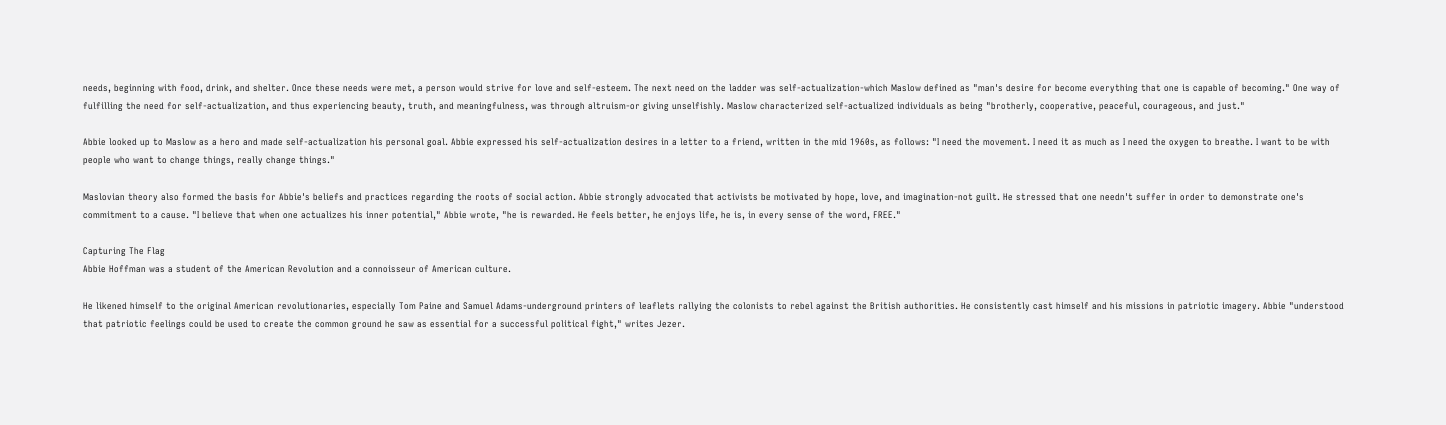needs, beginning with food, drink, and shelter. Once these needs were met, a person would strive for love and self-esteem. The next need on the ladder was self-actualization-which Maslow defined as "man's desire for become everything that one is capable of becoming." One way of fulfilling the need for self-actualization, and thus experiencing beauty, truth, and meaningfulness, was through altruism-or giving unselfishly. Maslow characterized self-actualized individuals as being "brotherly, cooperative, peaceful, courageous, and just."

Abbie looked up to Maslow as a hero and made self-actualization his personal goal. Abbie expressed his self-actualization desires in a letter to a friend, written in the mid 1960s, as follows: "I need the movement. I need it as much as I need the oxygen to breathe. I want to be with people who want to change things, really change things."

Maslovian theory also formed the basis for Abbie's beliefs and practices regarding the roots of social action. Abbie strongly advocated that activists be motivated by hope, love, and imagination-not guilt. He stressed that one needn't suffer in order to demonstrate one's commitment to a cause. "I believe that when one actualizes his inner potential," Abbie wrote, "he is rewarded. He feels better, he enjoys life, he is, in every sense of the word, FREE."

Capturing The Flag
Abbie Hoffman was a student of the American Revolution and a connoisseur of American culture.

He likened himself to the original American revolutionaries, especially Tom Paine and Samuel Adams-underground printers of leaflets rallying the colonists to rebel against the British authorities. He consistently cast himself and his missions in patriotic imagery. Abbie "understood that patriotic feelings could be used to create the common ground he saw as essential for a successful political fight," writes Jezer.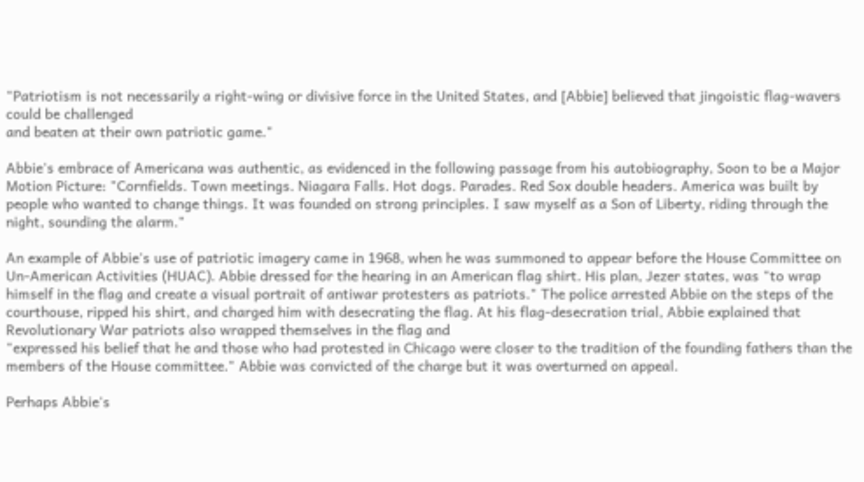"Patriotism is not necessarily a right-wing or divisive force in the United States, and [Abbie] believed that jingoistic flag-wavers could be challenged
and beaten at their own patriotic game."

Abbie's embrace of Americana was authentic, as evidenced in the following passage from his autobiography, Soon to be a Major Motion Picture: "Cornfields. Town meetings. Niagara Falls. Hot dogs. Parades. Red Sox double headers. America was built by people who wanted to change things. It was founded on strong principles. I saw myself as a Son of Liberty, riding through the night, sounding the alarm."

An example of Abbie's use of patriotic imagery came in 1968, when he was summoned to appear before the House Committee on Un-American Activities (HUAC). Abbie dressed for the hearing in an American flag shirt. His plan, Jezer states, was "to wrap himself in the flag and create a visual portrait of antiwar protesters as patriots." The police arrested Abbie on the steps of the courthouse, ripped his shirt, and charged him with desecrating the flag. At his flag-desecration trial, Abbie explained that Revolutionary War patriots also wrapped themselves in the flag and
"expressed his belief that he and those who had protested in Chicago were closer to the tradition of the founding fathers than the members of the House committee." Abbie was convicted of the charge but it was overturned on appeal.

Perhaps Abbie's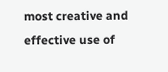most creative and effective use of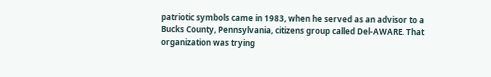patriotic symbols came in 1983, when he served as an advisor to a Bucks County, Pennsylvania, citizens group called Del-AWARE. That organization was trying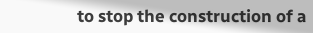to stop the construction of a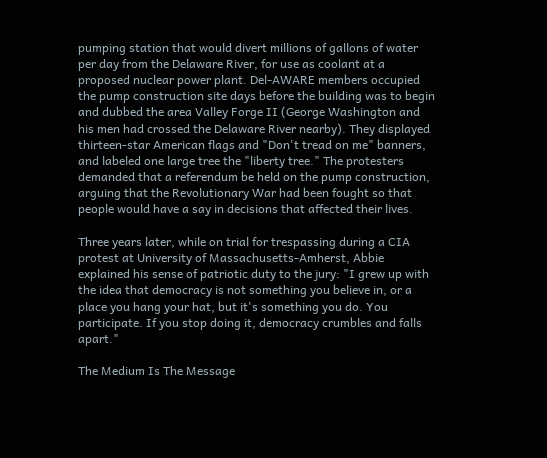pumping station that would divert millions of gallons of water per day from the Delaware River, for use as coolant at a proposed nuclear power plant. Del-AWARE members occupied the pump construction site days before the building was to begin and dubbed the area Valley Forge II (George Washington and his men had crossed the Delaware River nearby). They displayed thirteen-star American flags and "Don't tread on me" banners, and labeled one large tree the "liberty tree." The protesters demanded that a referendum be held on the pump construction, arguing that the Revolutionary War had been fought so that people would have a say in decisions that affected their lives.

Three years later, while on trial for trespassing during a CIA protest at University of Massachusetts-Amherst, Abbie explained his sense of patriotic duty to the jury: "I grew up with the idea that democracy is not something you believe in, or a place you hang your hat, but it's something you do. You participate. If you stop doing it, democracy crumbles and falls apart."

The Medium Is The Message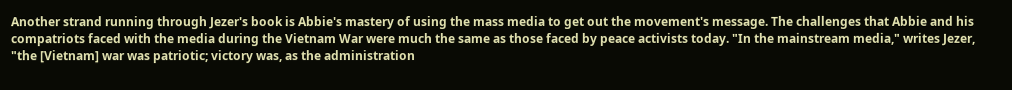Another strand running through Jezer's book is Abbie's mastery of using the mass media to get out the movement's message. The challenges that Abbie and his compatriots faced with the media during the Vietnam War were much the same as those faced by peace activists today. "In the mainstream media," writes Jezer, "the [Vietnam] war was patriotic; victory was, as the administration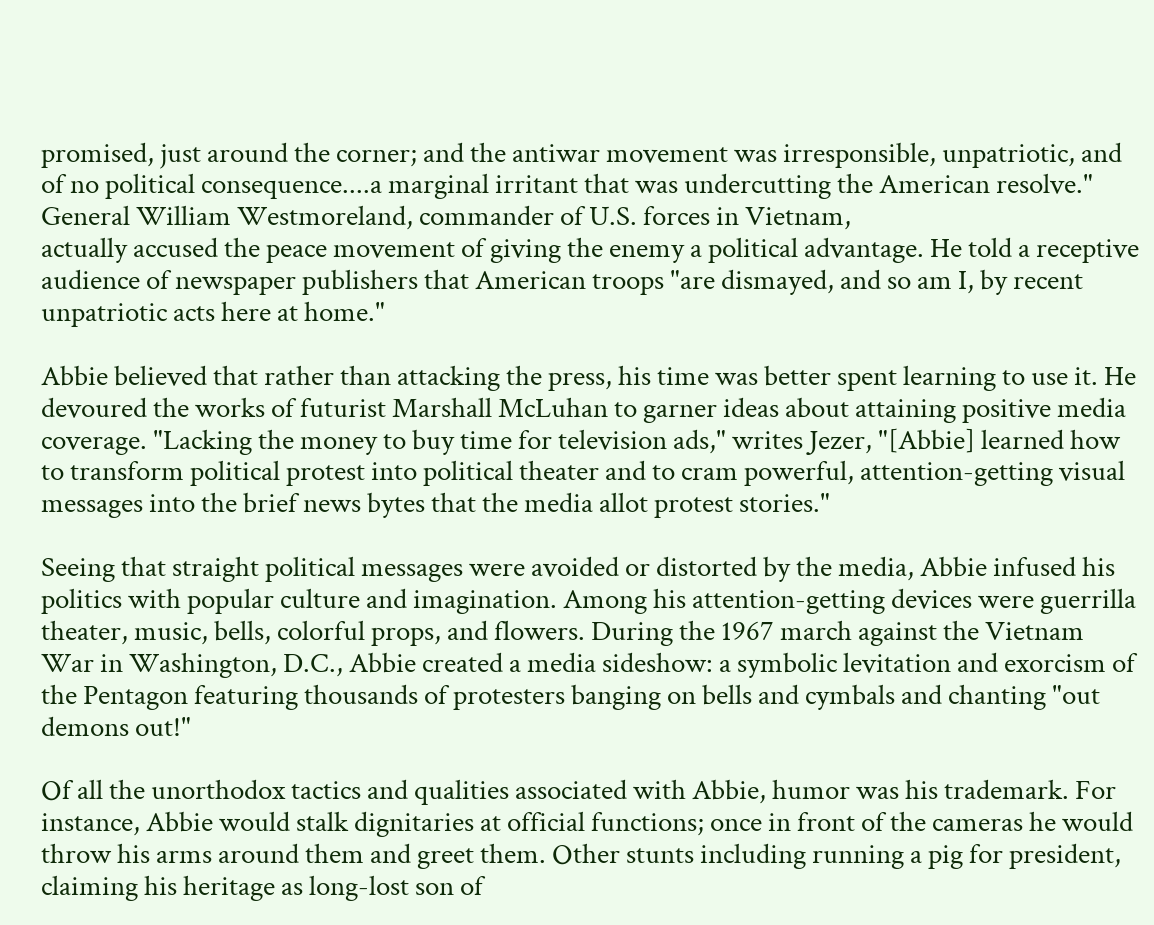promised, just around the corner; and the antiwar movement was irresponsible, unpatriotic, and of no political consequence....a marginal irritant that was undercutting the American resolve." General William Westmoreland, commander of U.S. forces in Vietnam,
actually accused the peace movement of giving the enemy a political advantage. He told a receptive audience of newspaper publishers that American troops "are dismayed, and so am I, by recent unpatriotic acts here at home."

Abbie believed that rather than attacking the press, his time was better spent learning to use it. He devoured the works of futurist Marshall McLuhan to garner ideas about attaining positive media coverage. "Lacking the money to buy time for television ads," writes Jezer, "[Abbie] learned how to transform political protest into political theater and to cram powerful, attention-getting visual messages into the brief news bytes that the media allot protest stories."

Seeing that straight political messages were avoided or distorted by the media, Abbie infused his politics with popular culture and imagination. Among his attention-getting devices were guerrilla theater, music, bells, colorful props, and flowers. During the 1967 march against the Vietnam War in Washington, D.C., Abbie created a media sideshow: a symbolic levitation and exorcism of the Pentagon featuring thousands of protesters banging on bells and cymbals and chanting "out
demons out!"

Of all the unorthodox tactics and qualities associated with Abbie, humor was his trademark. For instance, Abbie would stalk dignitaries at official functions; once in front of the cameras he would throw his arms around them and greet them. Other stunts including running a pig for president, claiming his heritage as long-lost son of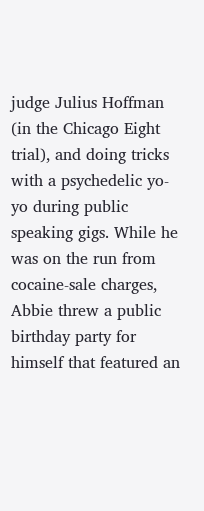judge Julius Hoffman (in the Chicago Eight trial), and doing tricks with a psychedelic yo-yo during public speaking gigs. While he was on the run from
cocaine-sale charges, Abbie threw a public birthday party for himself that featured an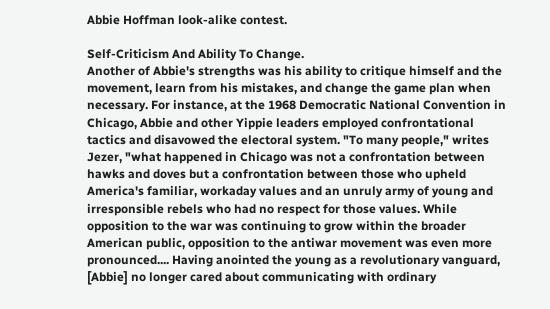Abbie Hoffman look-alike contest.

Self-Criticism And Ability To Change.
Another of Abbie's strengths was his ability to critique himself and the movement, learn from his mistakes, and change the game plan when necessary. For instance, at the 1968 Democratic National Convention in Chicago, Abbie and other Yippie leaders employed confrontational tactics and disavowed the electoral system. "To many people," writes Jezer, "what happened in Chicago was not a confrontation between hawks and doves but a confrontation between those who upheld America's familiar, workaday values and an unruly army of young and irresponsible rebels who had no respect for those values. While opposition to the war was continuing to grow within the broader American public, opposition to the antiwar movement was even more
pronounced.... Having anointed the young as a revolutionary vanguard, [Abbie] no longer cared about communicating with ordinary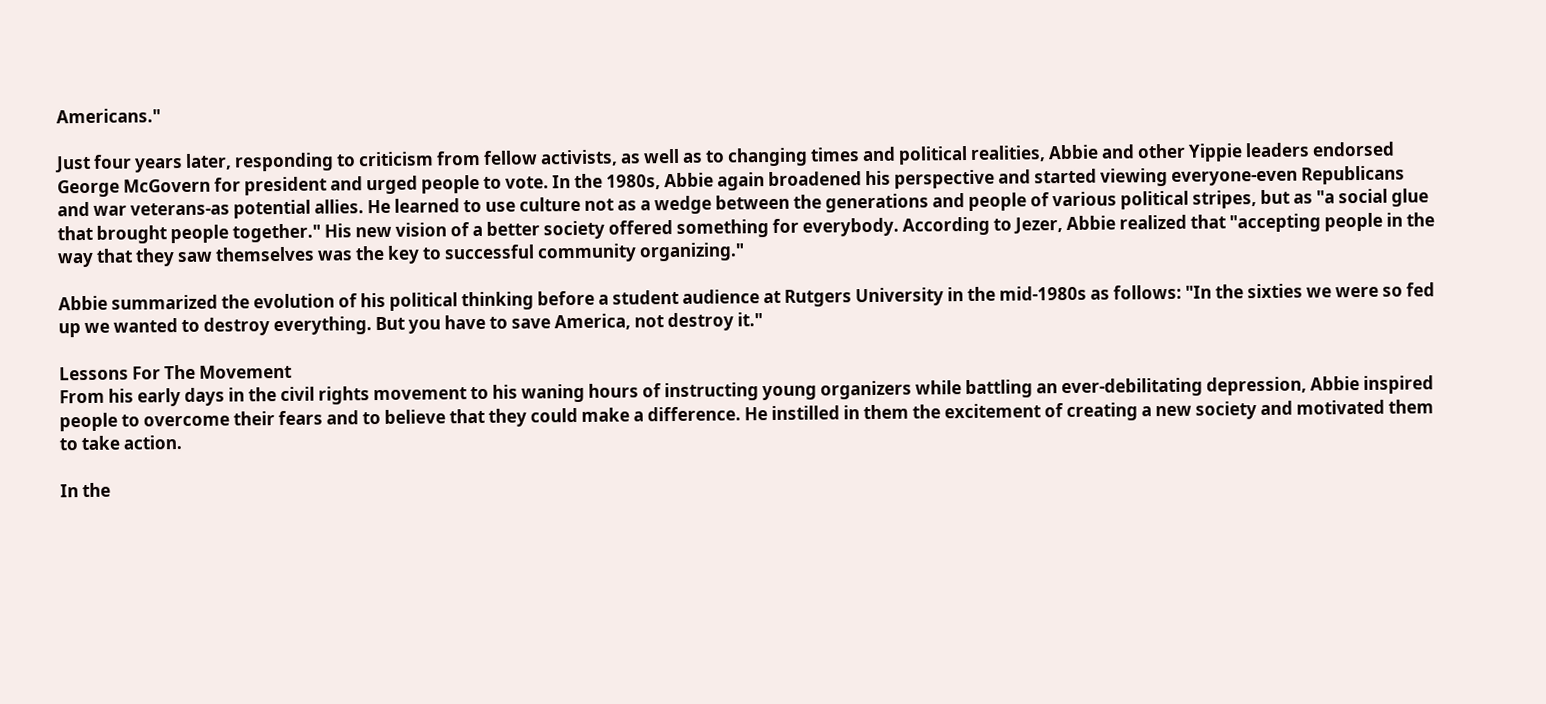Americans."

Just four years later, responding to criticism from fellow activists, as well as to changing times and political realities, Abbie and other Yippie leaders endorsed George McGovern for president and urged people to vote. In the 1980s, Abbie again broadened his perspective and started viewing everyone-even Republicans and war veterans-as potential allies. He learned to use culture not as a wedge between the generations and people of various political stripes, but as "a social glue that brought people together." His new vision of a better society offered something for everybody. According to Jezer, Abbie realized that "accepting people in the way that they saw themselves was the key to successful community organizing."

Abbie summarized the evolution of his political thinking before a student audience at Rutgers University in the mid-1980s as follows: "In the sixties we were so fed up we wanted to destroy everything. But you have to save America, not destroy it."

Lessons For The Movement
From his early days in the civil rights movement to his waning hours of instructing young organizers while battling an ever-debilitating depression, Abbie inspired people to overcome their fears and to believe that they could make a difference. He instilled in them the excitement of creating a new society and motivated them to take action.

In the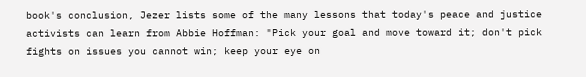book's conclusion, Jezer lists some of the many lessons that today's peace and justice activists can learn from Abbie Hoffman: "Pick your goal and move toward it; don't pick fights on issues you cannot win; keep your eye on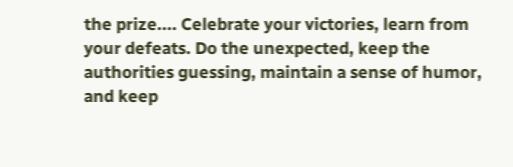the prize.... Celebrate your victories, learn from your defeats. Do the unexpected, keep the authorities guessing, maintain a sense of humor, and keep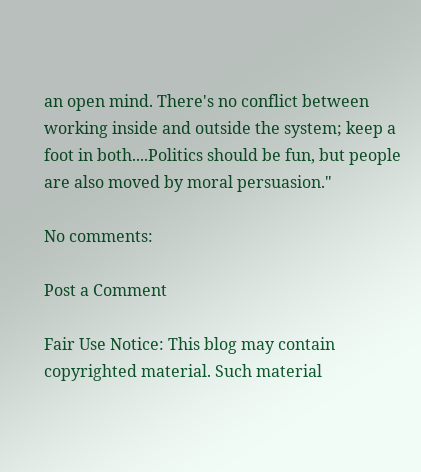an open mind. There's no conflict between working inside and outside the system; keep a foot in both....Politics should be fun, but people are also moved by moral persuasion."

No comments:

Post a Comment

Fair Use Notice: This blog may contain copyrighted material. Such material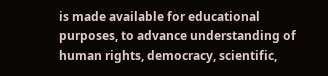is made available for educational purposes, to advance understanding of human rights, democracy, scientific,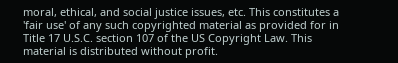moral, ethical, and social justice issues, etc. This constitutes a 'fair use' of any such copyrighted material as provided for in Title 17 U.S.C. section 107 of the US Copyright Law. This material is distributed without profit.